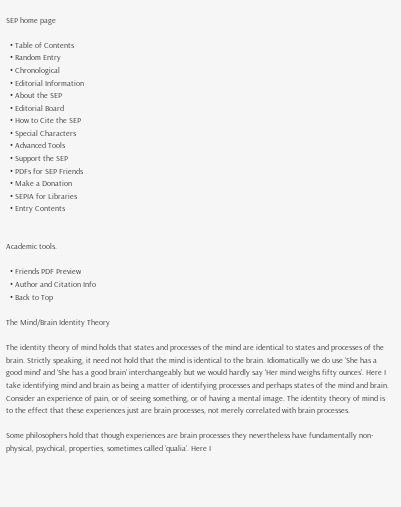SEP home page

  • Table of Contents
  • Random Entry
  • Chronological
  • Editorial Information
  • About the SEP
  • Editorial Board
  • How to Cite the SEP
  • Special Characters
  • Advanced Tools
  • Support the SEP
  • PDFs for SEP Friends
  • Make a Donation
  • SEPIA for Libraries
  • Entry Contents


Academic tools.

  • Friends PDF Preview
  • Author and Citation Info
  • Back to Top

The Mind/Brain Identity Theory

The identity theory of mind holds that states and processes of the mind are identical to states and processes of the brain. Strictly speaking, it need not hold that the mind is identical to the brain. Idiomatically we do use ‘She has a good mind’ and ‘She has a good brain’ interchangeably but we would hardly say ‘Her mind weighs fifty ounces’. Here I take identifying mind and brain as being a matter of identifying processes and perhaps states of the mind and brain. Consider an experience of pain, or of seeing something, or of having a mental image. The identity theory of mind is to the effect that these experiences just are brain processes, not merely correlated with brain processes.

Some philosophers hold that though experiences are brain processes they nevertheless have fundamentally non-physical, psychical, properties, sometimes called ‘qualia’. Here I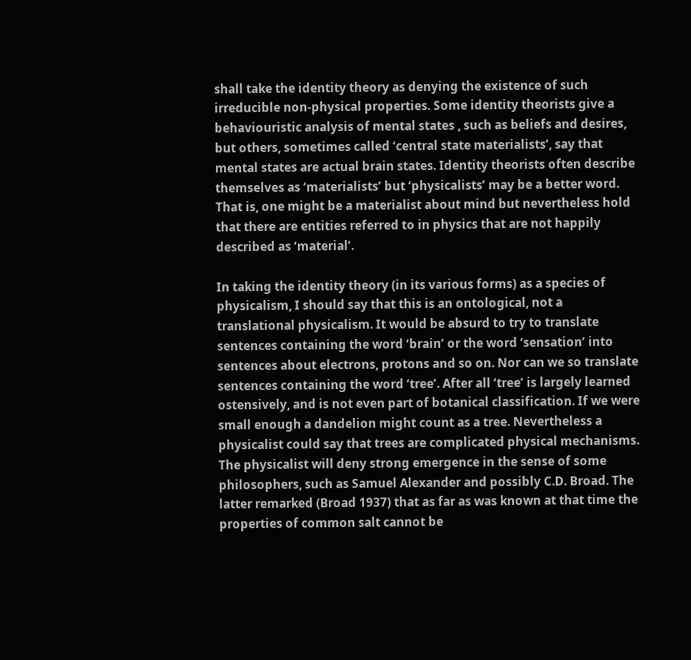shall take the identity theory as denying the existence of such irreducible non-physical properties. Some identity theorists give a behaviouristic analysis of mental states , such as beliefs and desires, but others, sometimes called ‘central state materialists’, say that mental states are actual brain states. Identity theorists often describe themselves as ‘materialists’ but ‘physicalists’ may be a better word. That is, one might be a materialist about mind but nevertheless hold that there are entities referred to in physics that are not happily described as ‘material’.

In taking the identity theory (in its various forms) as a species of physicalism, I should say that this is an ontological, not a translational physicalism. It would be absurd to try to translate sentences containing the word ‘brain’ or the word ‘sensation’ into sentences about electrons, protons and so on. Nor can we so translate sentences containing the word ‘tree’. After all ‘tree’ is largely learned ostensively, and is not even part of botanical classification. If we were small enough a dandelion might count as a tree. Nevertheless a physicalist could say that trees are complicated physical mechanisms. The physicalist will deny strong emergence in the sense of some philosophers, such as Samuel Alexander and possibly C.D. Broad. The latter remarked (Broad 1937) that as far as was known at that time the properties of common salt cannot be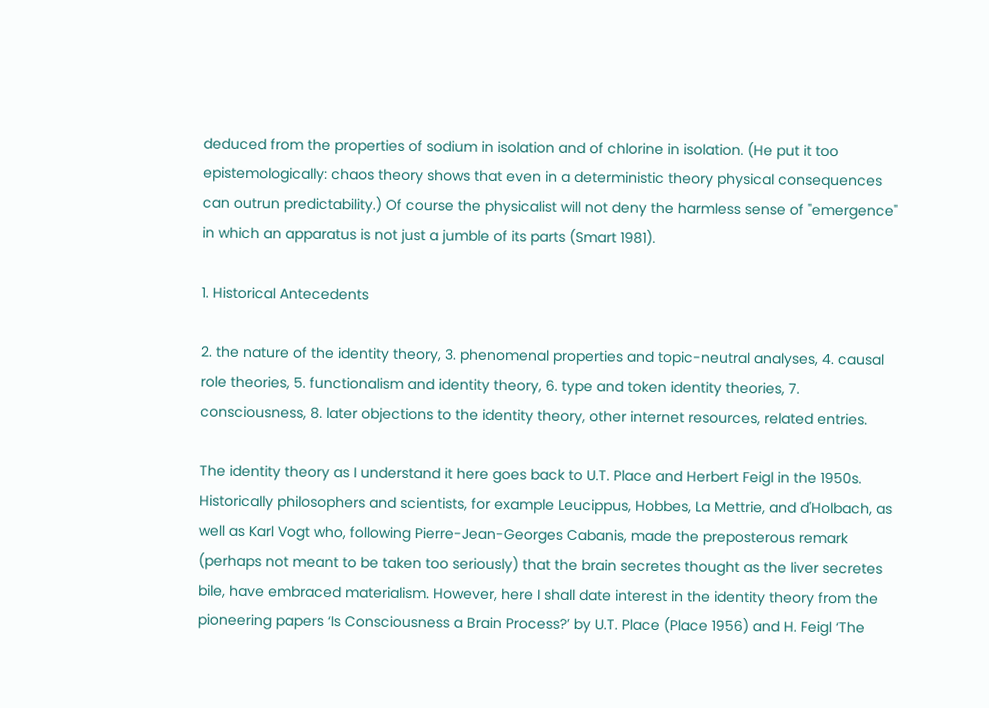deduced from the properties of sodium in isolation and of chlorine in isolation. (He put it too epistemologically: chaos theory shows that even in a deterministic theory physical consequences can outrun predictability.) Of course the physicalist will not deny the harmless sense of "emergence" in which an apparatus is not just a jumble of its parts (Smart 1981).

1. Historical Antecedents

2. the nature of the identity theory, 3. phenomenal properties and topic-neutral analyses, 4. causal role theories, 5. functionalism and identity theory, 6. type and token identity theories, 7. consciousness, 8. later objections to the identity theory, other internet resources, related entries.

The identity theory as I understand it here goes back to U.T. Place and Herbert Feigl in the 1950s. Historically philosophers and scientists, for example Leucippus, Hobbes, La Mettrie, and d'Holbach, as well as Karl Vogt who, following Pierre-Jean-Georges Cabanis, made the preposterous remark (perhaps not meant to be taken too seriously) that the brain secretes thought as the liver secretes bile, have embraced materialism. However, here I shall date interest in the identity theory from the pioneering papers ‘Is Consciousness a Brain Process?’ by U.T. Place (Place 1956) and H. Feigl ‘The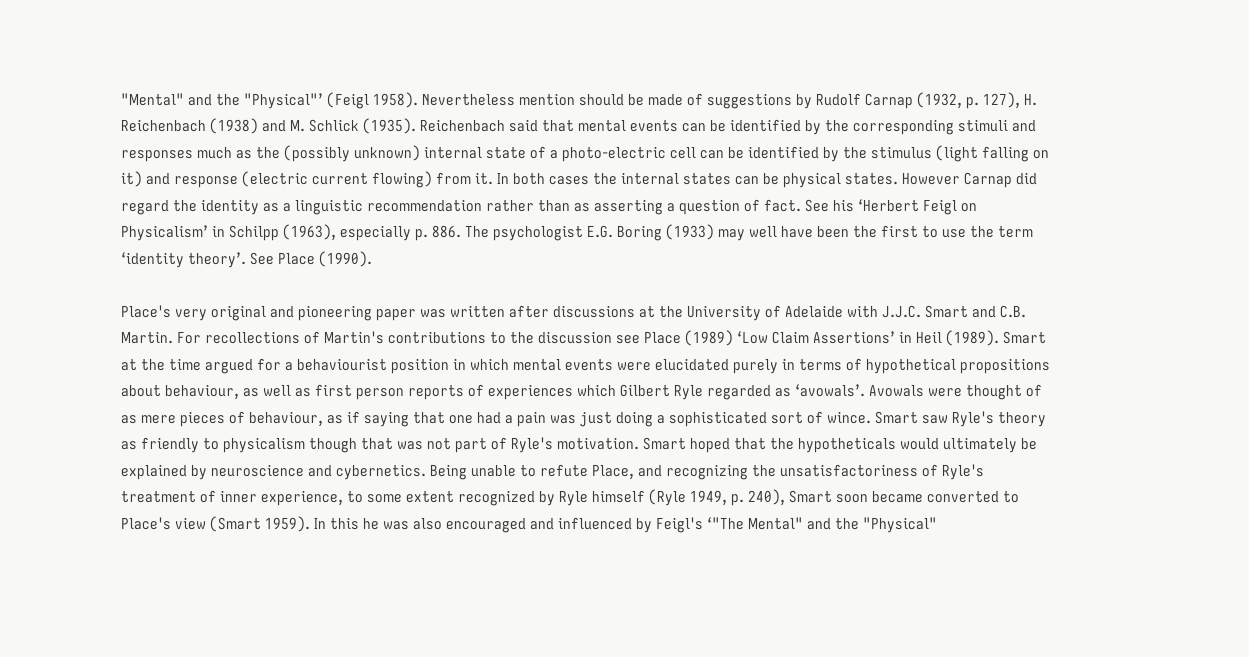"Mental" and the "Physical"’ (Feigl 1958). Nevertheless mention should be made of suggestions by Rudolf Carnap (1932, p. 127), H. Reichenbach (1938) and M. Schlick (1935). Reichenbach said that mental events can be identified by the corresponding stimuli and responses much as the (possibly unknown) internal state of a photo-electric cell can be identified by the stimulus (light falling on it) and response (electric current flowing) from it. In both cases the internal states can be physical states. However Carnap did regard the identity as a linguistic recommendation rather than as asserting a question of fact. See his ‘Herbert Feigl on Physicalism’ in Schilpp (1963), especially p. 886. The psychologist E.G. Boring (1933) may well have been the first to use the term ‘identity theory’. See Place (1990).

Place's very original and pioneering paper was written after discussions at the University of Adelaide with J.J.C. Smart and C.B. Martin. For recollections of Martin's contributions to the discussion see Place (1989) ‘Low Claim Assertions’ in Heil (1989). Smart at the time argued for a behaviourist position in which mental events were elucidated purely in terms of hypothetical propositions about behaviour, as well as first person reports of experiences which Gilbert Ryle regarded as ‘avowals’. Avowals were thought of as mere pieces of behaviour, as if saying that one had a pain was just doing a sophisticated sort of wince. Smart saw Ryle's theory as friendly to physicalism though that was not part of Ryle's motivation. Smart hoped that the hypotheticals would ultimately be explained by neuroscience and cybernetics. Being unable to refute Place, and recognizing the unsatisfactoriness of Ryle's treatment of inner experience, to some extent recognized by Ryle himself (Ryle 1949, p. 240), Smart soon became converted to Place's view (Smart 1959). In this he was also encouraged and influenced by Feigl's ‘"The Mental" and the "Physical"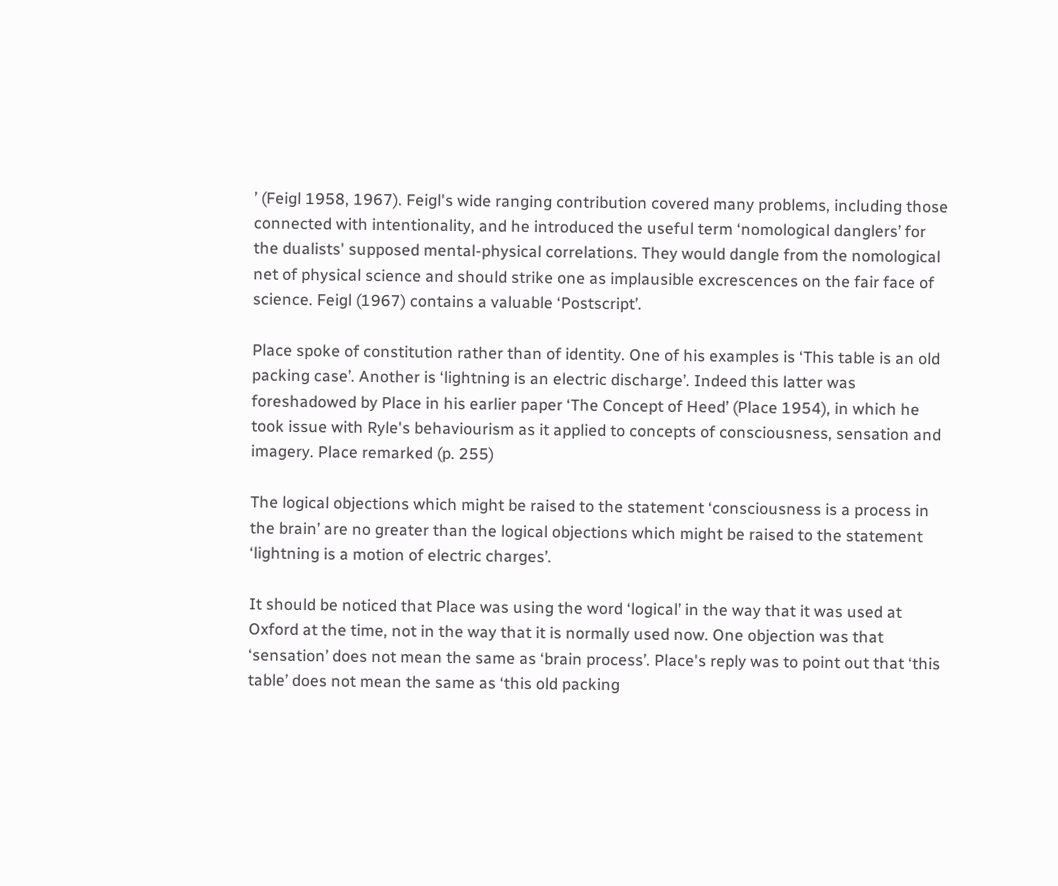’ (Feigl 1958, 1967). Feigl's wide ranging contribution covered many problems, including those connected with intentionality, and he introduced the useful term ‘nomological danglers’ for the dualists' supposed mental-physical correlations. They would dangle from the nomological net of physical science and should strike one as implausible excrescences on the fair face of science. Feigl (1967) contains a valuable ‘Postscript’.

Place spoke of constitution rather than of identity. One of his examples is ‘This table is an old packing case’. Another is ‘lightning is an electric discharge’. Indeed this latter was foreshadowed by Place in his earlier paper ‘The Concept of Heed’ (Place 1954), in which he took issue with Ryle's behaviourism as it applied to concepts of consciousness, sensation and imagery. Place remarked (p. 255)

The logical objections which might be raised to the statement ‘consciousness is a process in the brain’ are no greater than the logical objections which might be raised to the statement ‘lightning is a motion of electric charges’.

It should be noticed that Place was using the word ‘logical’ in the way that it was used at Oxford at the time, not in the way that it is normally used now. One objection was that ‘sensation’ does not mean the same as ‘brain process’. Place's reply was to point out that ‘this table’ does not mean the same as ‘this old packing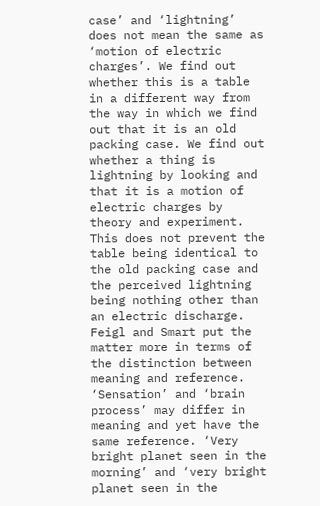case’ and ‘lightning’ does not mean the same as ‘motion of electric charges’. We find out whether this is a table in a different way from the way in which we find out that it is an old packing case. We find out whether a thing is lightning by looking and that it is a motion of electric charges by theory and experiment. This does not prevent the table being identical to the old packing case and the perceived lightning being nothing other than an electric discharge. Feigl and Smart put the matter more in terms of the distinction between meaning and reference. ‘Sensation’ and ‘brain process’ may differ in meaning and yet have the same reference. ‘Very bright planet seen in the morning’ and ‘very bright planet seen in the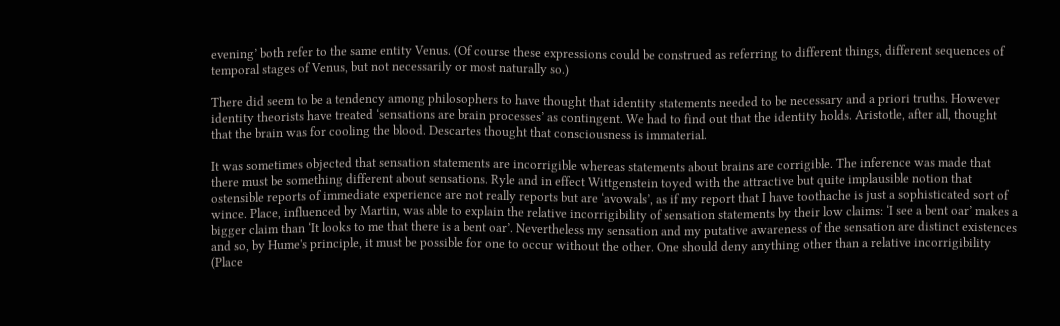evening’ both refer to the same entity Venus. (Of course these expressions could be construed as referring to different things, different sequences of temporal stages of Venus, but not necessarily or most naturally so.)

There did seem to be a tendency among philosophers to have thought that identity statements needed to be necessary and a priori truths. However identity theorists have treated ‘sensations are brain processes’ as contingent. We had to find out that the identity holds. Aristotle, after all, thought that the brain was for cooling the blood. Descartes thought that consciousness is immaterial.

It was sometimes objected that sensation statements are incorrigible whereas statements about brains are corrigible. The inference was made that there must be something different about sensations. Ryle and in effect Wittgenstein toyed with the attractive but quite implausible notion that ostensible reports of immediate experience are not really reports but are ‘avowals’, as if my report that I have toothache is just a sophisticated sort of wince. Place, influenced by Martin, was able to explain the relative incorrigibility of sensation statements by their low claims: ‘I see a bent oar’ makes a bigger claim than ‘It looks to me that there is a bent oar’. Nevertheless my sensation and my putative awareness of the sensation are distinct existences and so, by Hume's principle, it must be possible for one to occur without the other. One should deny anything other than a relative incorrigibility (Place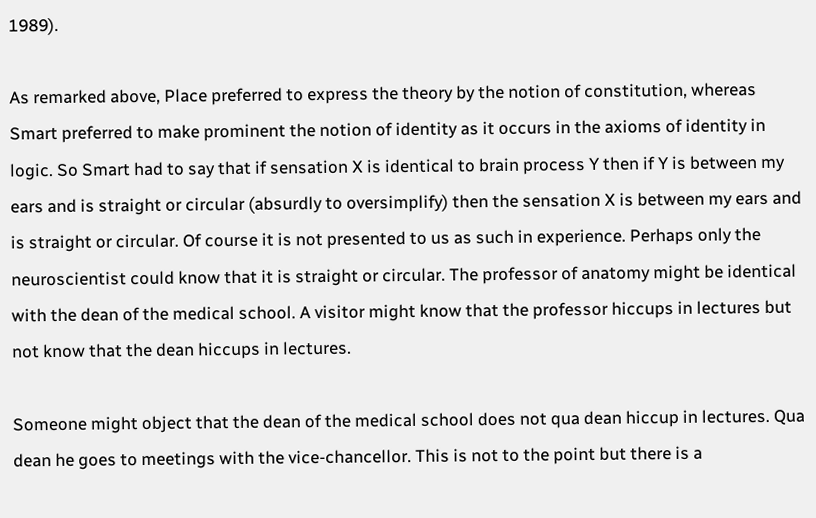1989).

As remarked above, Place preferred to express the theory by the notion of constitution, whereas Smart preferred to make prominent the notion of identity as it occurs in the axioms of identity in logic. So Smart had to say that if sensation X is identical to brain process Y then if Y is between my ears and is straight or circular (absurdly to oversimplify) then the sensation X is between my ears and is straight or circular. Of course it is not presented to us as such in experience. Perhaps only the neuroscientist could know that it is straight or circular. The professor of anatomy might be identical with the dean of the medical school. A visitor might know that the professor hiccups in lectures but not know that the dean hiccups in lectures.

Someone might object that the dean of the medical school does not qua dean hiccup in lectures. Qua dean he goes to meetings with the vice-chancellor. This is not to the point but there is a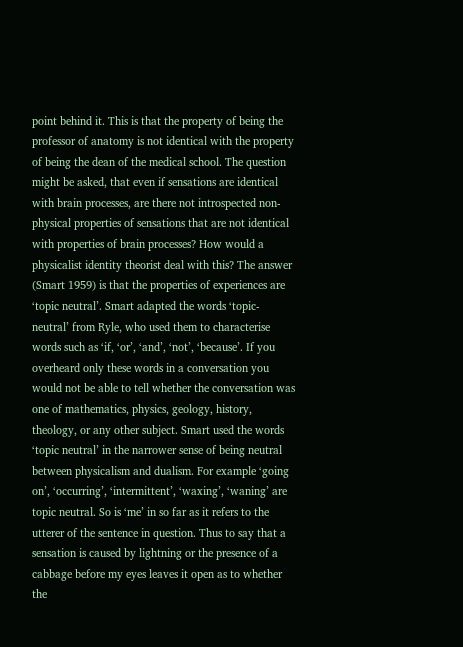point behind it. This is that the property of being the professor of anatomy is not identical with the property of being the dean of the medical school. The question might be asked, that even if sensations are identical with brain processes, are there not introspected non-physical properties of sensations that are not identical with properties of brain processes? How would a physicalist identity theorist deal with this? The answer (Smart 1959) is that the properties of experiences are ‘topic neutral’. Smart adapted the words ‘topic-neutral’ from Ryle, who used them to characterise words such as ‘if, ‘or’, ‘and’, ‘not’, ‘because’. If you overheard only these words in a conversation you would not be able to tell whether the conversation was one of mathematics, physics, geology, history, theology, or any other subject. Smart used the words ‘topic neutral’ in the narrower sense of being neutral between physicalism and dualism. For example ‘going on’, ‘occurring’, ‘intermittent’, ‘waxing’, ‘waning’ are topic neutral. So is ‘me’ in so far as it refers to the utterer of the sentence in question. Thus to say that a sensation is caused by lightning or the presence of a cabbage before my eyes leaves it open as to whether the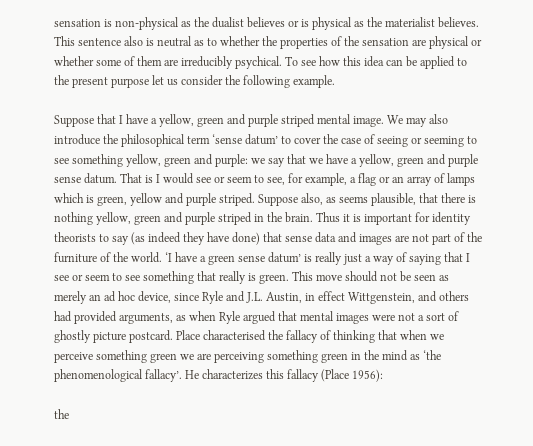sensation is non-physical as the dualist believes or is physical as the materialist believes. This sentence also is neutral as to whether the properties of the sensation are physical or whether some of them are irreducibly psychical. To see how this idea can be applied to the present purpose let us consider the following example.

Suppose that I have a yellow, green and purple striped mental image. We may also introduce the philosophical term ‘sense datum’ to cover the case of seeing or seeming to see something yellow, green and purple: we say that we have a yellow, green and purple sense datum. That is I would see or seem to see, for example, a flag or an array of lamps which is green, yellow and purple striped. Suppose also, as seems plausible, that there is nothing yellow, green and purple striped in the brain. Thus it is important for identity theorists to say (as indeed they have done) that sense data and images are not part of the furniture of the world. ‘I have a green sense datum’ is really just a way of saying that I see or seem to see something that really is green. This move should not be seen as merely an ad hoc device, since Ryle and J.L. Austin, in effect Wittgenstein, and others had provided arguments, as when Ryle argued that mental images were not a sort of ghostly picture postcard. Place characterised the fallacy of thinking that when we perceive something green we are perceiving something green in the mind as ‘the phenomenological fallacy’. He characterizes this fallacy (Place 1956):

the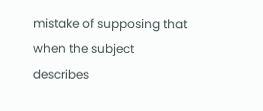mistake of supposing that when the subject describes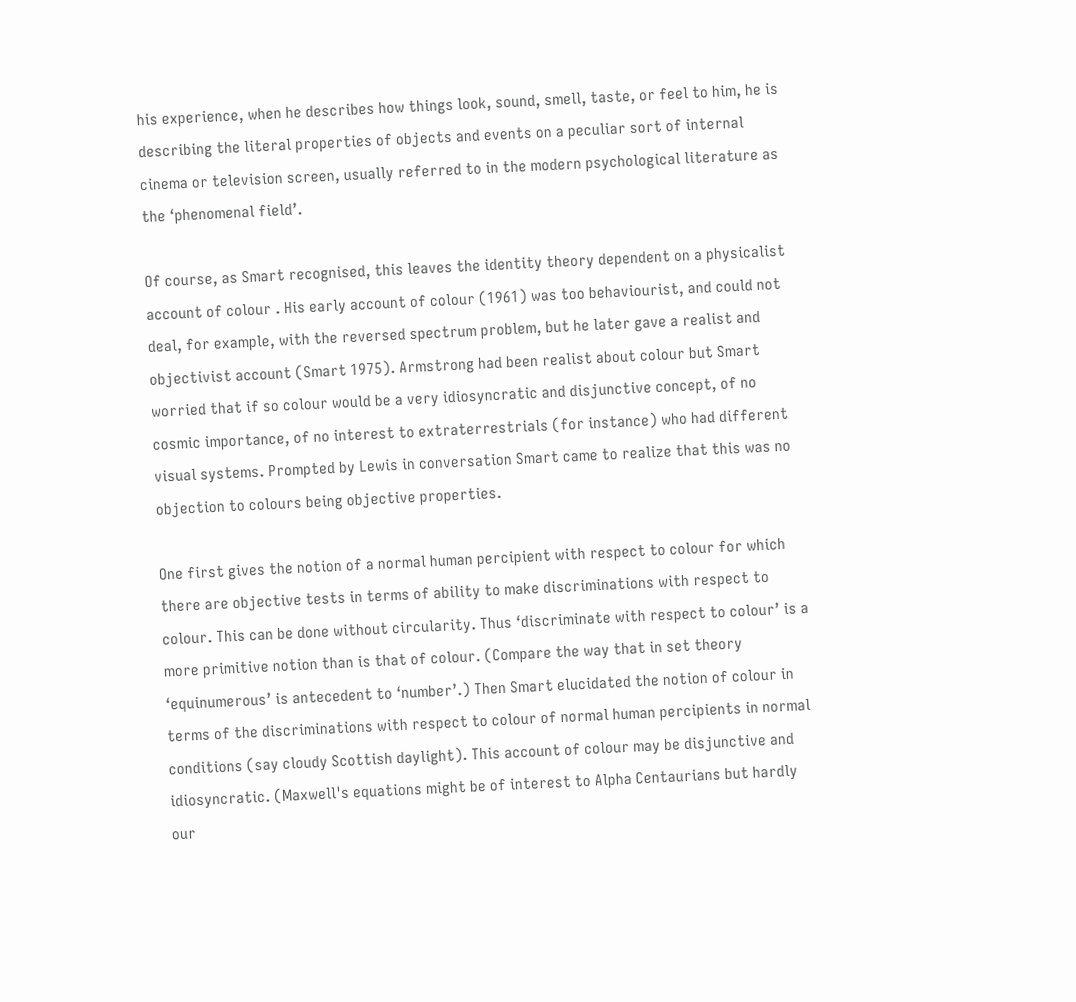his experience, when he describes how things look, sound, smell, taste, or feel to him, he is describing the literal properties of objects and events on a peculiar sort of internal cinema or television screen, usually referred to in the modern psychological literature as the ‘phenomenal field’.

Of course, as Smart recognised, this leaves the identity theory dependent on a physicalist account of colour . His early account of colour (1961) was too behaviourist, and could not deal, for example, with the reversed spectrum problem, but he later gave a realist and objectivist account (Smart 1975). Armstrong had been realist about colour but Smart worried that if so colour would be a very idiosyncratic and disjunctive concept, of no cosmic importance, of no interest to extraterrestrials (for instance) who had different visual systems. Prompted by Lewis in conversation Smart came to realize that this was no objection to colours being objective properties.

One first gives the notion of a normal human percipient with respect to colour for which there are objective tests in terms of ability to make discriminations with respect to colour. This can be done without circularity. Thus ‘discriminate with respect to colour’ is a more primitive notion than is that of colour. (Compare the way that in set theory ‘equinumerous’ is antecedent to ‘number’.) Then Smart elucidated the notion of colour in terms of the discriminations with respect to colour of normal human percipients in normal conditions (say cloudy Scottish daylight). This account of colour may be disjunctive and idiosyncratic. (Maxwell's equations might be of interest to Alpha Centaurians but hardly our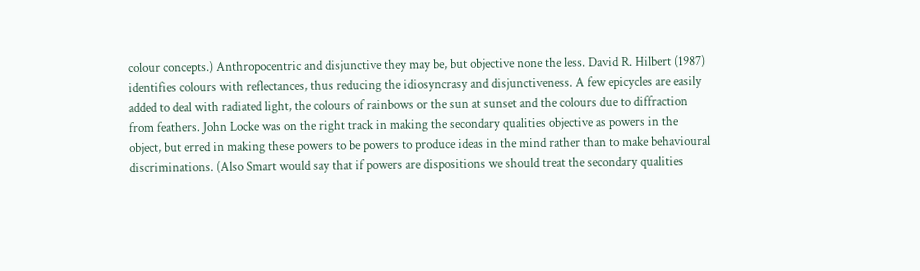colour concepts.) Anthropocentric and disjunctive they may be, but objective none the less. David R. Hilbert (1987) identifies colours with reflectances, thus reducing the idiosyncrasy and disjunctiveness. A few epicycles are easily added to deal with radiated light, the colours of rainbows or the sun at sunset and the colours due to diffraction from feathers. John Locke was on the right track in making the secondary qualities objective as powers in the object, but erred in making these powers to be powers to produce ideas in the mind rather than to make behavioural discriminations. (Also Smart would say that if powers are dispositions we should treat the secondary qualities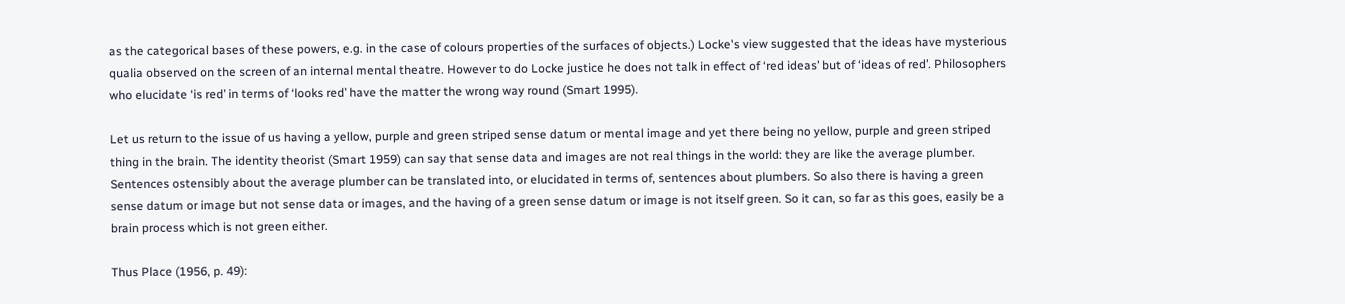as the categorical bases of these powers, e.g. in the case of colours properties of the surfaces of objects.) Locke's view suggested that the ideas have mysterious qualia observed on the screen of an internal mental theatre. However to do Locke justice he does not talk in effect of ‘red ideas’ but of ‘ideas of red’. Philosophers who elucidate ‘is red’ in terms of ‘looks red’ have the matter the wrong way round (Smart 1995).

Let us return to the issue of us having a yellow, purple and green striped sense datum or mental image and yet there being no yellow, purple and green striped thing in the brain. The identity theorist (Smart 1959) can say that sense data and images are not real things in the world: they are like the average plumber. Sentences ostensibly about the average plumber can be translated into, or elucidated in terms of, sentences about plumbers. So also there is having a green sense datum or image but not sense data or images, and the having of a green sense datum or image is not itself green. So it can, so far as this goes, easily be a brain process which is not green either.

Thus Place (1956, p. 49):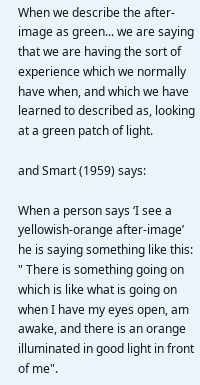When we describe the after-image as green... we are saying that we are having the sort of experience which we normally have when, and which we have learned to described as, looking at a green patch of light.

and Smart (1959) says:

When a person says ‘I see a yellowish-orange after-image’ he is saying something like this: " There is something going on which is like what is going on when I have my eyes open, am awake, and there is an orange illuminated in good light in front of me".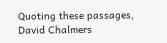Quoting these passages, David Chalmers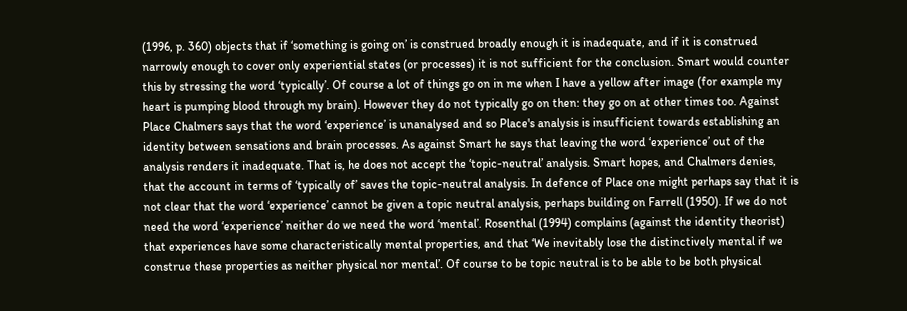(1996, p. 360) objects that if ‘something is going on’ is construed broadly enough it is inadequate, and if it is construed narrowly enough to cover only experiential states (or processes) it is not sufficient for the conclusion. Smart would counter this by stressing the word ‘typically’. Of course a lot of things go on in me when I have a yellow after image (for example my heart is pumping blood through my brain). However they do not typically go on then: they go on at other times too. Against Place Chalmers says that the word ‘experience’ is unanalysed and so Place's analysis is insufficient towards establishing an identity between sensations and brain processes. As against Smart he says that leaving the word ‘experience’ out of the analysis renders it inadequate. That is, he does not accept the ‘topic-neutral’ analysis. Smart hopes, and Chalmers denies, that the account in terms of ‘typically of’ saves the topic-neutral analysis. In defence of Place one might perhaps say that it is not clear that the word ‘experience’ cannot be given a topic neutral analysis, perhaps building on Farrell (1950). If we do not need the word ‘experience’ neither do we need the word ‘mental’. Rosenthal (1994) complains (against the identity theorist) that experiences have some characteristically mental properties, and that ‘We inevitably lose the distinctively mental if we construe these properties as neither physical nor mental’. Of course to be topic neutral is to be able to be both physical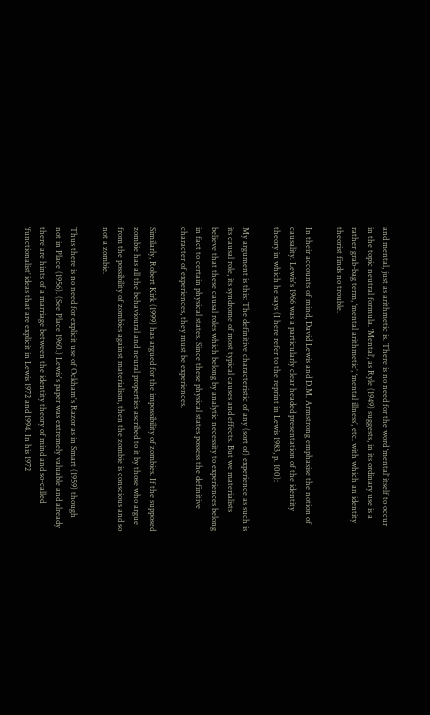and mental, just as arithmetic is. There is no need for the word ‘mental’ itself to occur in the topic neutral formula. ‘Mental’, as Ryle (1949) suggests, in its ordinary use is a rather grab-bag term, ‘mental arithmetic’, ‘mental illness’, etc. with which an identity theorist finds no trouble.

In their accounts of mind, David Lewis and D.M. Armstrong emphasise the notion of causality. Lewis's 1966 was a particularly clear headed presentation of the identity theory in which he says (I here refer to the reprint in Lewis 1983, p. 100):

My argument is this: The definitive characteristic of any (sort of) experience as such is its causal role, its syndrome of most typical causes and effects. But we materialists believe that these causal roles which belong by analytic necessity to experiences belong in fact to certain physical states. Since these physical states possess the definitive character of experiences, they must be experiences.

Similarly, Robert Kirk (1999) has argued for the impossibility of zombies. If the supposed zombie has all the behavioural and neural properties ascribed to it by those who argue from the possibility of zombies against materialism, then the zombie is conscious and so not a zombie.

Thus there is no need for explicit use of Ockham's Razor as in Smart (1959) though not in Place (1956). (See Place 1960.) Lewis's paper was extremely valuable and already there are hints of a marriage between the identity theory of mind and so-called ‘functionalist’ ideas that are explicit in Lewis 1972 and 1994. In his 1972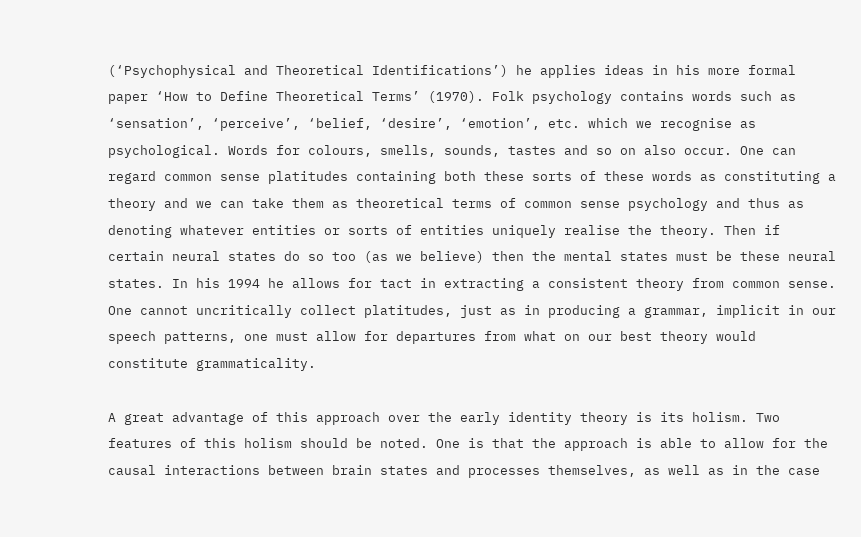(‘Psychophysical and Theoretical Identifications’) he applies ideas in his more formal paper ‘How to Define Theoretical Terms’ (1970). Folk psychology contains words such as ‘sensation’, ‘perceive’, ‘belief, ‘desire’, ‘emotion’, etc. which we recognise as psychological. Words for colours, smells, sounds, tastes and so on also occur. One can regard common sense platitudes containing both these sorts of these words as constituting a theory and we can take them as theoretical terms of common sense psychology and thus as denoting whatever entities or sorts of entities uniquely realise the theory. Then if certain neural states do so too (as we believe) then the mental states must be these neural states. In his 1994 he allows for tact in extracting a consistent theory from common sense. One cannot uncritically collect platitudes, just as in producing a grammar, implicit in our speech patterns, one must allow for departures from what on our best theory would constitute grammaticality.

A great advantage of this approach over the early identity theory is its holism. Two features of this holism should be noted. One is that the approach is able to allow for the causal interactions between brain states and processes themselves, as well as in the case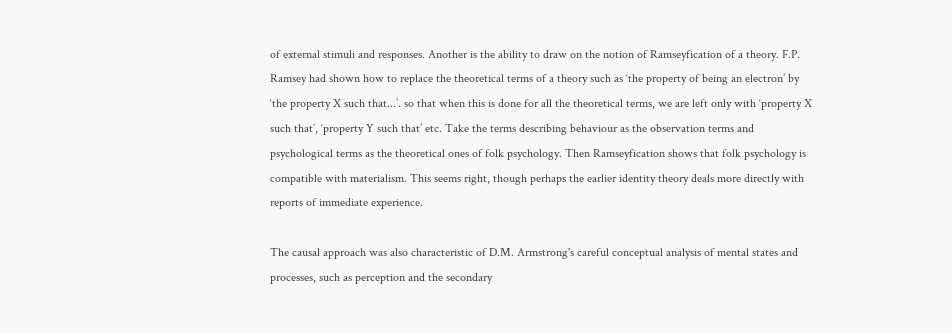of external stimuli and responses. Another is the ability to draw on the notion of Ramseyfication of a theory. F.P. Ramsey had shown how to replace the theoretical terms of a theory such as ‘the property of being an electron’ by ‘the property X such that...’. so that when this is done for all the theoretical terms, we are left only with ‘property X such that’, ‘property Y such that’ etc. Take the terms describing behaviour as the observation terms and psychological terms as the theoretical ones of folk psychology. Then Ramseyfication shows that folk psychology is compatible with materialism. This seems right, though perhaps the earlier identity theory deals more directly with reports of immediate experience.

The causal approach was also characteristic of D.M. Armstrong's careful conceptual analysis of mental states and processes, such as perception and the secondary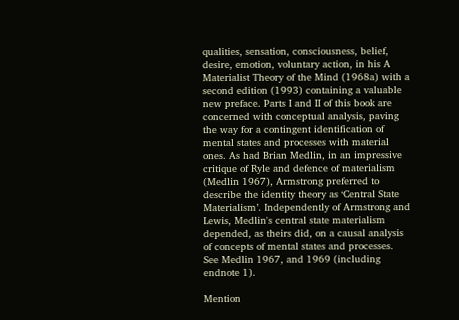qualities, sensation, consciousness, belief, desire, emotion, voluntary action, in his A Materialist Theory of the Mind (1968a) with a second edition (1993) containing a valuable new preface. Parts I and II of this book are concerned with conceptual analysis, paving the way for a contingent identification of mental states and processes with material ones. As had Brian Medlin, in an impressive critique of Ryle and defence of materialism (Medlin 1967), Armstrong preferred to describe the identity theory as ‘Central State Materialism’. Independently of Armstrong and Lewis, Medlin's central state materialism depended, as theirs did, on a causal analysis of concepts of mental states and processes. See Medlin 1967, and 1969 (including endnote 1).

Mention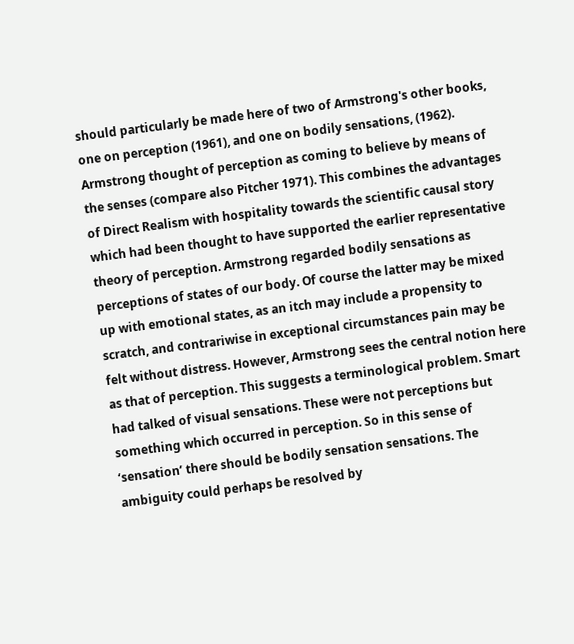should particularly be made here of two of Armstrong's other books, one on perception (1961), and one on bodily sensations, (1962). Armstrong thought of perception as coming to believe by means of the senses (compare also Pitcher 1971). This combines the advantages of Direct Realism with hospitality towards the scientific causal story which had been thought to have supported the earlier representative theory of perception. Armstrong regarded bodily sensations as perceptions of states of our body. Of course the latter may be mixed up with emotional states, as an itch may include a propensity to scratch, and contrariwise in exceptional circumstances pain may be felt without distress. However, Armstrong sees the central notion here as that of perception. This suggests a terminological problem. Smart had talked of visual sensations. These were not perceptions but something which occurred in perception. So in this sense of ‘sensation’ there should be bodily sensation sensations. The ambiguity could perhaps be resolved by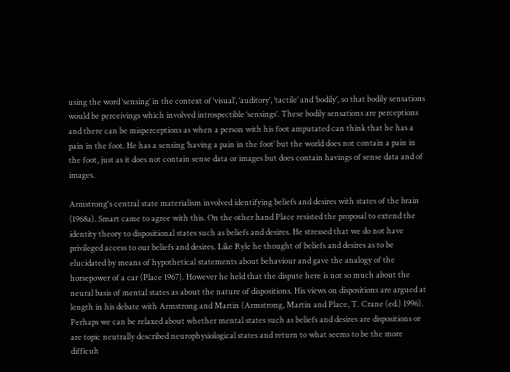using the word ‘sensing’ in the context of ‘visual’, ‘auditory’, ‘tactile’ and ‘bodily’, so that bodily sensations would be perceivings which involved introspectible ‘sensings’. These bodily sensations are perceptions and there can be misperceptions as when a person with his foot amputated can think that he has a pain in the foot. He has a sensing ‘having a pain in the foot’ but the world does not contain a pain in the foot, just as it does not contain sense data or images but does contain havings of sense data and of images.

Armstrong's central state materialism involved identifying beliefs and desires with states of the brain (1968a). Smart came to agree with this. On the other hand Place resisted the proposal to extend the identity theory to dispositional states such as beliefs and desires. He stressed that we do not have privileged access to our beliefs and desires. Like Ryle he thought of beliefs and desires as to be elucidated by means of hypothetical statements about behaviour and gave the analogy of the horsepower of a car (Place 1967). However he held that the dispute here is not so much about the neural basis of mental states as about the nature of dispositions. His views on dispositions are argued at length in his debate with Armstrong and Martin (Armstrong, Martin and Place, T. Crane (ed.) 1996). Perhaps we can be relaxed about whether mental states such as beliefs and desires are dispositions or are topic neutrally described neurophysiological states and return to what seems to be the more difficult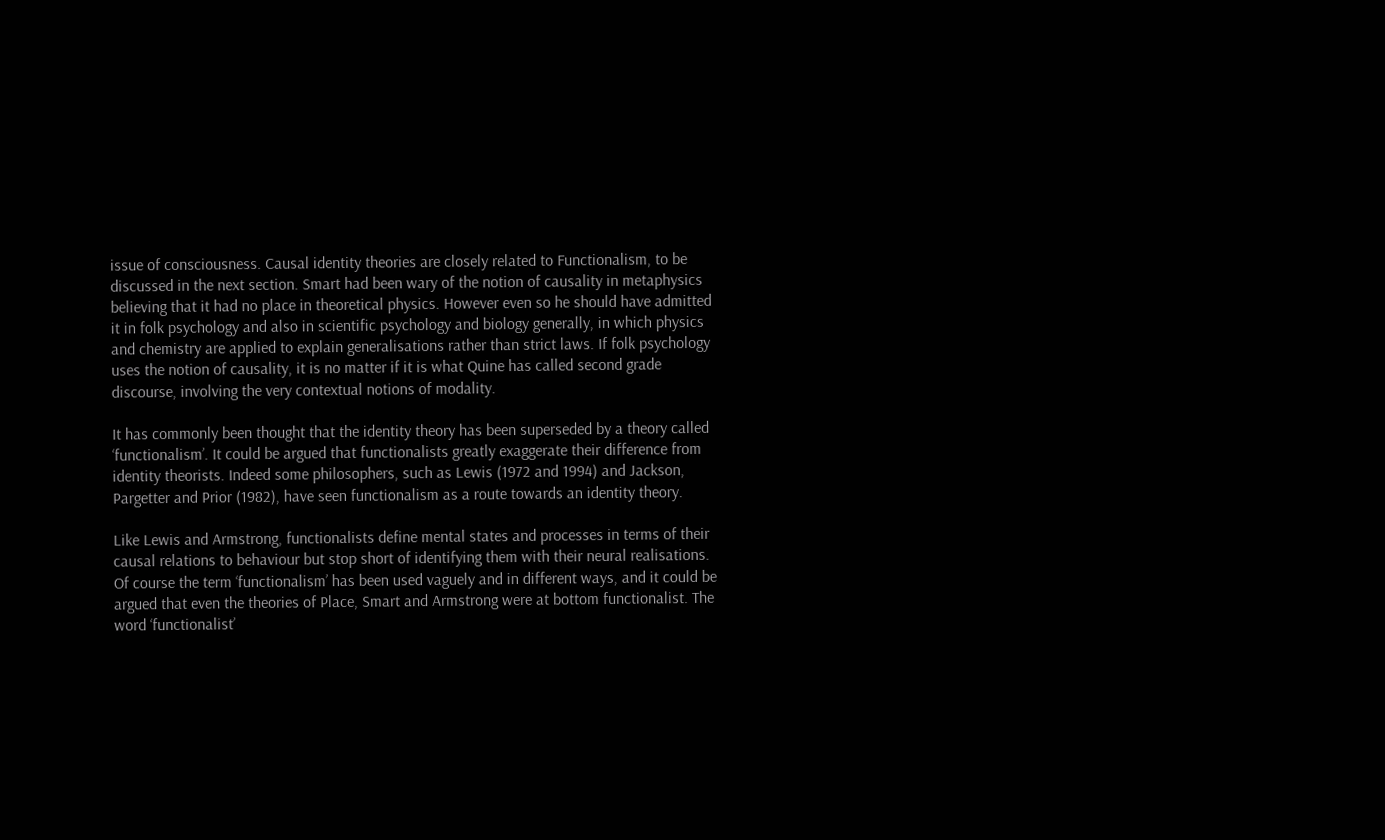issue of consciousness. Causal identity theories are closely related to Functionalism, to be discussed in the next section. Smart had been wary of the notion of causality in metaphysics believing that it had no place in theoretical physics. However even so he should have admitted it in folk psychology and also in scientific psychology and biology generally, in which physics and chemistry are applied to explain generalisations rather than strict laws. If folk psychology uses the notion of causality, it is no matter if it is what Quine has called second grade discourse, involving the very contextual notions of modality.

It has commonly been thought that the identity theory has been superseded by a theory called ‘functionalism’. It could be argued that functionalists greatly exaggerate their difference from identity theorists. Indeed some philosophers, such as Lewis (1972 and 1994) and Jackson, Pargetter and Prior (1982), have seen functionalism as a route towards an identity theory.

Like Lewis and Armstrong, functionalists define mental states and processes in terms of their causal relations to behaviour but stop short of identifying them with their neural realisations. Of course the term ‘functionalism’ has been used vaguely and in different ways, and it could be argued that even the theories of Place, Smart and Armstrong were at bottom functionalist. The word ‘functionalist’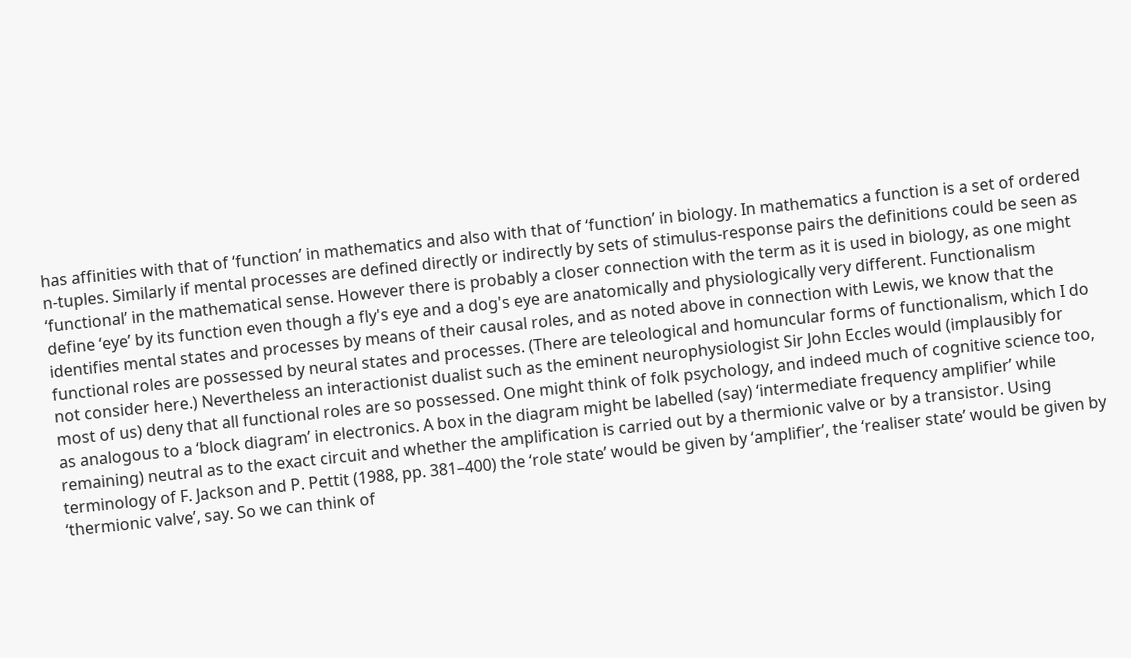has affinities with that of ‘function’ in mathematics and also with that of ‘function’ in biology. In mathematics a function is a set of ordered n-tuples. Similarly if mental processes are defined directly or indirectly by sets of stimulus-response pairs the definitions could be seen as ‘functional’ in the mathematical sense. However there is probably a closer connection with the term as it is used in biology, as one might define ‘eye’ by its function even though a fly's eye and a dog's eye are anatomically and physiologically very different. Functionalism identifies mental states and processes by means of their causal roles, and as noted above in connection with Lewis, we know that the functional roles are possessed by neural states and processes. (There are teleological and homuncular forms of functionalism, which I do not consider here.) Nevertheless an interactionist dualist such as the eminent neurophysiologist Sir John Eccles would (implausibly for most of us) deny that all functional roles are so possessed. One might think of folk psychology, and indeed much of cognitive science too, as analogous to a ‘block diagram’ in electronics. A box in the diagram might be labelled (say) ‘intermediate frequency amplifier’ while remaining) neutral as to the exact circuit and whether the amplification is carried out by a thermionic valve or by a transistor. Using terminology of F. Jackson and P. Pettit (1988, pp. 381–400) the ‘role state’ would be given by ‘amplifier’, the ‘realiser state’ would be given by ‘thermionic valve’, say. So we can think of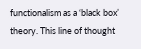functionalism as a ‘black box’ theory. This line of thought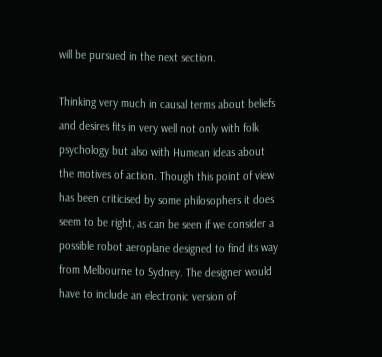will be pursued in the next section.

Thinking very much in causal terms about beliefs and desires fits in very well not only with folk psychology but also with Humean ideas about the motives of action. Though this point of view has been criticised by some philosophers it does seem to be right, as can be seen if we consider a possible robot aeroplane designed to find its way from Melbourne to Sydney. The designer would have to include an electronic version of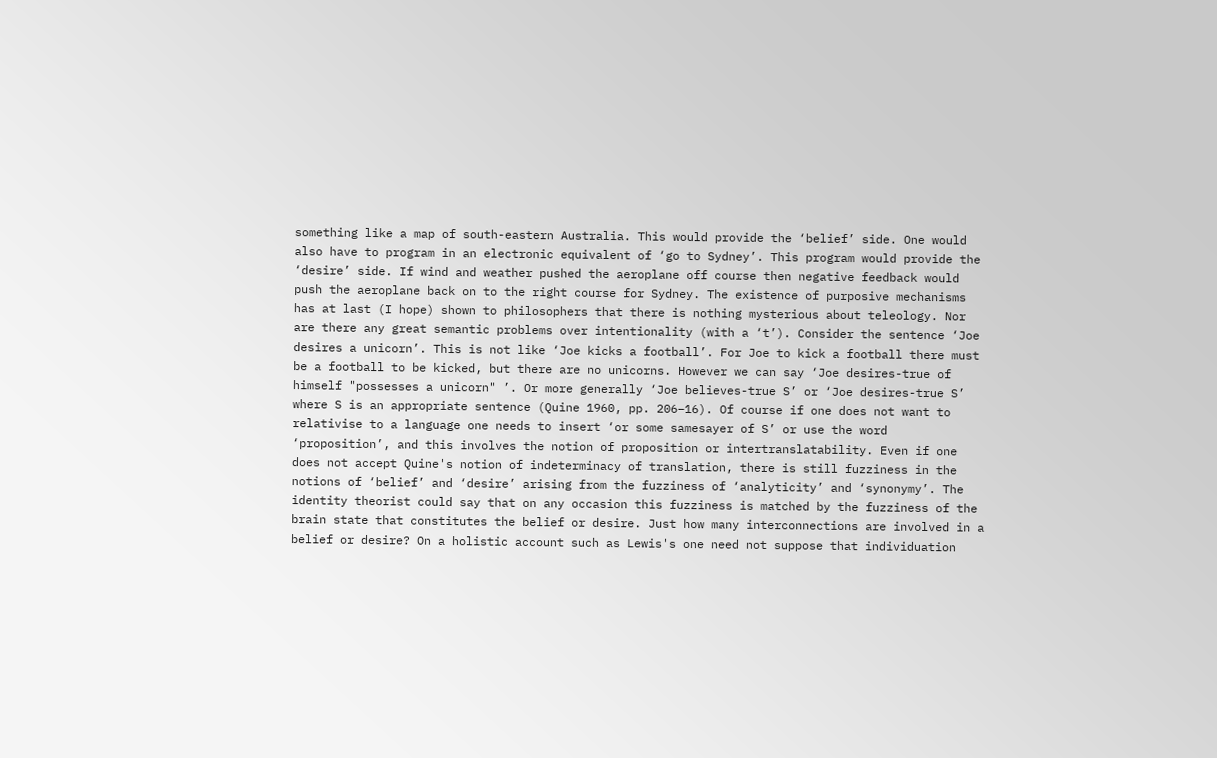something like a map of south-eastern Australia. This would provide the ‘belief’ side. One would also have to program in an electronic equivalent of ‘go to Sydney’. This program would provide the ‘desire’ side. If wind and weather pushed the aeroplane off course then negative feedback would push the aeroplane back on to the right course for Sydney. The existence of purposive mechanisms has at last (I hope) shown to philosophers that there is nothing mysterious about teleology. Nor are there any great semantic problems over intentionality (with a ‘t’). Consider the sentence ‘Joe desires a unicorn’. This is not like ‘Joe kicks a football’. For Joe to kick a football there must be a football to be kicked, but there are no unicorns. However we can say ‘Joe desires-true of himself "possesses a unicorn" ’. Or more generally ‘Joe believes-true S’ or ‘Joe desires-true S’ where S is an appropriate sentence (Quine 1960, pp. 206–16). Of course if one does not want to relativise to a language one needs to insert ‘or some samesayer of S’ or use the word ‘proposition’, and this involves the notion of proposition or intertranslatability. Even if one does not accept Quine's notion of indeterminacy of translation, there is still fuzziness in the notions of ‘belief’ and ‘desire’ arising from the fuzziness of ‘analyticity’ and ‘synonymy’. The identity theorist could say that on any occasion this fuzziness is matched by the fuzziness of the brain state that constitutes the belief or desire. Just how many interconnections are involved in a belief or desire? On a holistic account such as Lewis's one need not suppose that individuation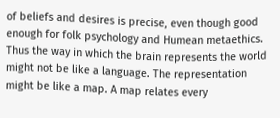of beliefs and desires is precise, even though good enough for folk psychology and Humean metaethics. Thus the way in which the brain represents the world might not be like a language. The representation might be like a map. A map relates every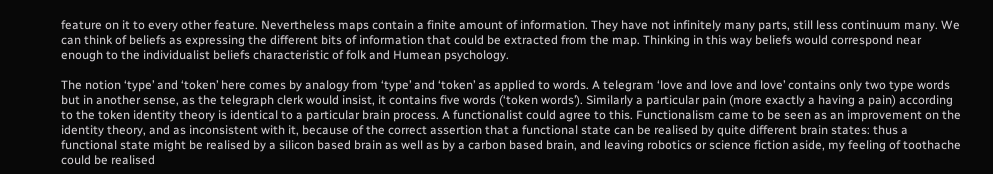feature on it to every other feature. Nevertheless maps contain a finite amount of information. They have not infinitely many parts, still less continuum many. We can think of beliefs as expressing the different bits of information that could be extracted from the map. Thinking in this way beliefs would correspond near enough to the individualist beliefs characteristic of folk and Humean psychology.

The notion ‘type’ and ‘token’ here comes by analogy from ‘type’ and ‘token’ as applied to words. A telegram ‘love and love and love’ contains only two type words but in another sense, as the telegraph clerk would insist, it contains five words (‘token words’). Similarly a particular pain (more exactly a having a pain) according to the token identity theory is identical to a particular brain process. A functionalist could agree to this. Functionalism came to be seen as an improvement on the identity theory, and as inconsistent with it, because of the correct assertion that a functional state can be realised by quite different brain states: thus a functional state might be realised by a silicon based brain as well as by a carbon based brain, and leaving robotics or science fiction aside, my feeling of toothache could be realised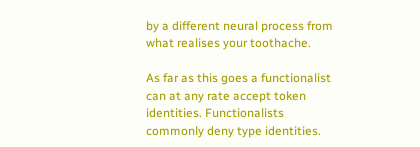by a different neural process from what realises your toothache.

As far as this goes a functionalist can at any rate accept token identities. Functionalists commonly deny type identities.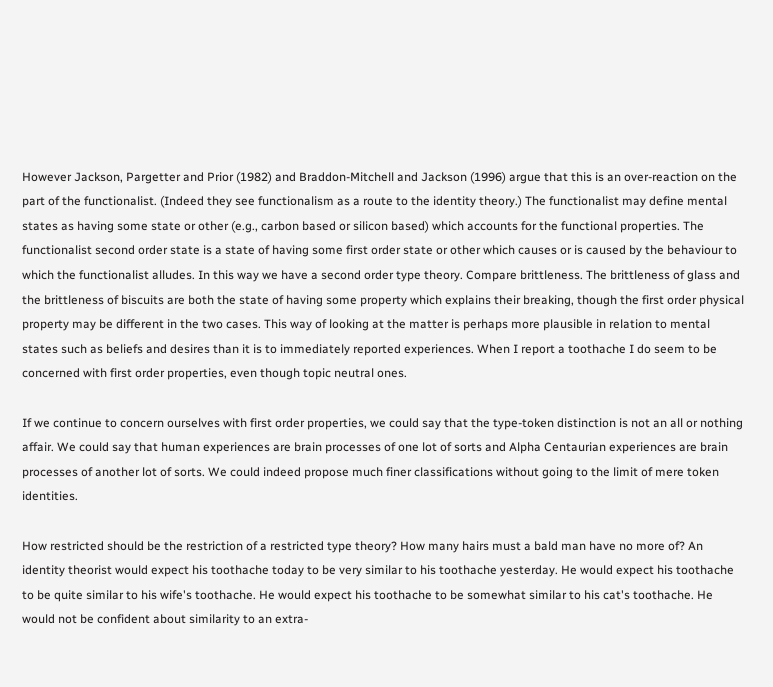However Jackson, Pargetter and Prior (1982) and Braddon-Mitchell and Jackson (1996) argue that this is an over-reaction on the part of the functionalist. (Indeed they see functionalism as a route to the identity theory.) The functionalist may define mental states as having some state or other (e.g., carbon based or silicon based) which accounts for the functional properties. The functionalist second order state is a state of having some first order state or other which causes or is caused by the behaviour to which the functionalist alludes. In this way we have a second order type theory. Compare brittleness. The brittleness of glass and the brittleness of biscuits are both the state of having some property which explains their breaking, though the first order physical property may be different in the two cases. This way of looking at the matter is perhaps more plausible in relation to mental states such as beliefs and desires than it is to immediately reported experiences. When I report a toothache I do seem to be concerned with first order properties, even though topic neutral ones.

If we continue to concern ourselves with first order properties, we could say that the type-token distinction is not an all or nothing affair. We could say that human experiences are brain processes of one lot of sorts and Alpha Centaurian experiences are brain processes of another lot of sorts. We could indeed propose much finer classifications without going to the limit of mere token identities.

How restricted should be the restriction of a restricted type theory? How many hairs must a bald man have no more of? An identity theorist would expect his toothache today to be very similar to his toothache yesterday. He would expect his toothache to be quite similar to his wife's toothache. He would expect his toothache to be somewhat similar to his cat's toothache. He would not be confident about similarity to an extra-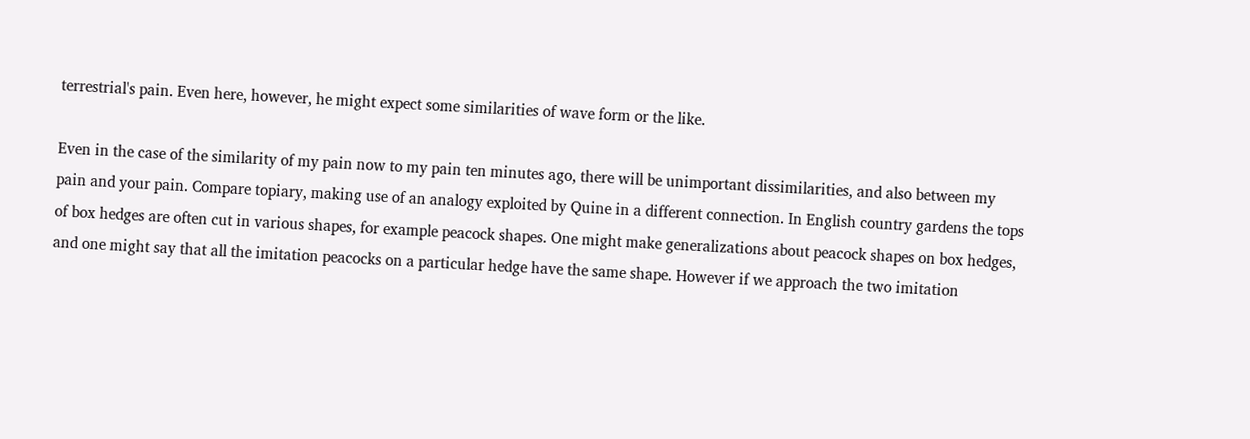terrestrial's pain. Even here, however, he might expect some similarities of wave form or the like.

Even in the case of the similarity of my pain now to my pain ten minutes ago, there will be unimportant dissimilarities, and also between my pain and your pain. Compare topiary, making use of an analogy exploited by Quine in a different connection. In English country gardens the tops of box hedges are often cut in various shapes, for example peacock shapes. One might make generalizations about peacock shapes on box hedges, and one might say that all the imitation peacocks on a particular hedge have the same shape. However if we approach the two imitation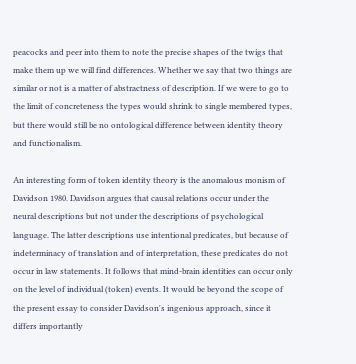peacocks and peer into them to note the precise shapes of the twigs that make them up we will find differences. Whether we say that two things are similar or not is a matter of abstractness of description. If we were to go to the limit of concreteness the types would shrink to single membered types, but there would still be no ontological difference between identity theory and functionalism.

An interesting form of token identity theory is the anomalous monism of Davidson 1980. Davidson argues that causal relations occur under the neural descriptions but not under the descriptions of psychological language. The latter descriptions use intentional predicates, but because of indeterminacy of translation and of interpretation, these predicates do not occur in law statements. It follows that mind-brain identities can occur only on the level of individual (token) events. It would be beyond the scope of the present essay to consider Davidson's ingenious approach, since it differs importantly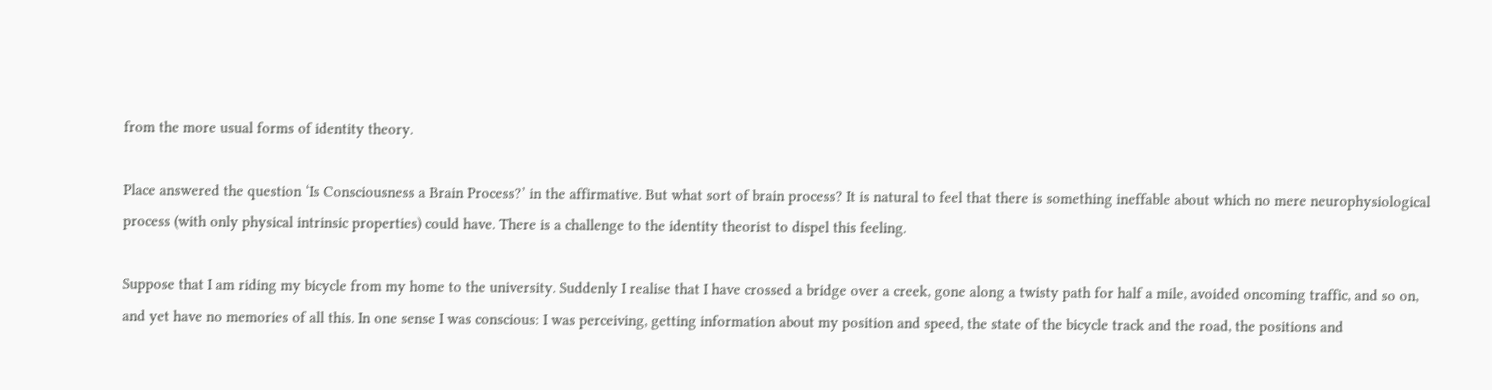from the more usual forms of identity theory.

Place answered the question ‘Is Consciousness a Brain Process?’ in the affirmative. But what sort of brain process? It is natural to feel that there is something ineffable about which no mere neurophysiological process (with only physical intrinsic properties) could have. There is a challenge to the identity theorist to dispel this feeling.

Suppose that I am riding my bicycle from my home to the university. Suddenly I realise that I have crossed a bridge over a creek, gone along a twisty path for half a mile, avoided oncoming traffic, and so on, and yet have no memories of all this. In one sense I was conscious: I was perceiving, getting information about my position and speed, the state of the bicycle track and the road, the positions and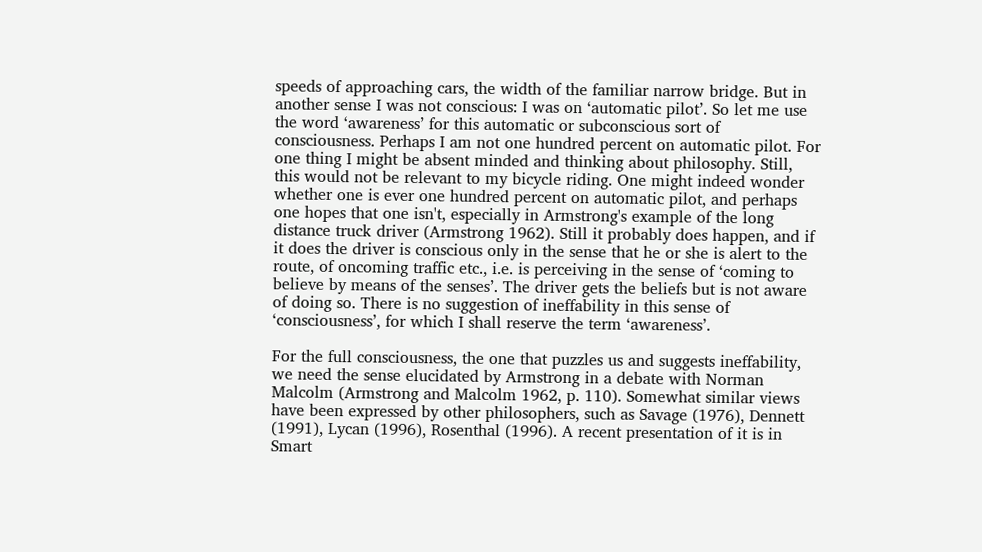speeds of approaching cars, the width of the familiar narrow bridge. But in another sense I was not conscious: I was on ‘automatic pilot’. So let me use the word ‘awareness’ for this automatic or subconscious sort of consciousness. Perhaps I am not one hundred percent on automatic pilot. For one thing I might be absent minded and thinking about philosophy. Still, this would not be relevant to my bicycle riding. One might indeed wonder whether one is ever one hundred percent on automatic pilot, and perhaps one hopes that one isn't, especially in Armstrong's example of the long distance truck driver (Armstrong 1962). Still it probably does happen, and if it does the driver is conscious only in the sense that he or she is alert to the route, of oncoming traffic etc., i.e. is perceiving in the sense of ‘coming to believe by means of the senses’. The driver gets the beliefs but is not aware of doing so. There is no suggestion of ineffability in this sense of ‘consciousness’, for which I shall reserve the term ‘awareness’.

For the full consciousness, the one that puzzles us and suggests ineffability, we need the sense elucidated by Armstrong in a debate with Norman Malcolm (Armstrong and Malcolm 1962, p. 110). Somewhat similar views have been expressed by other philosophers, such as Savage (1976), Dennett (1991), Lycan (1996), Rosenthal (1996). A recent presentation of it is in Smart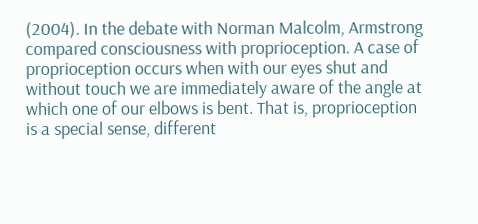(2004). In the debate with Norman Malcolm, Armstrong compared consciousness with proprioception. A case of proprioception occurs when with our eyes shut and without touch we are immediately aware of the angle at which one of our elbows is bent. That is, proprioception is a special sense, different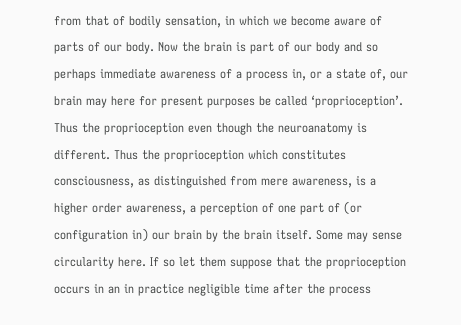from that of bodily sensation, in which we become aware of parts of our body. Now the brain is part of our body and so perhaps immediate awareness of a process in, or a state of, our brain may here for present purposes be called ‘proprioception’. Thus the proprioception even though the neuroanatomy is different. Thus the proprioception which constitutes consciousness, as distinguished from mere awareness, is a higher order awareness, a perception of one part of (or configuration in) our brain by the brain itself. Some may sense circularity here. If so let them suppose that the proprioception occurs in an in practice negligible time after the process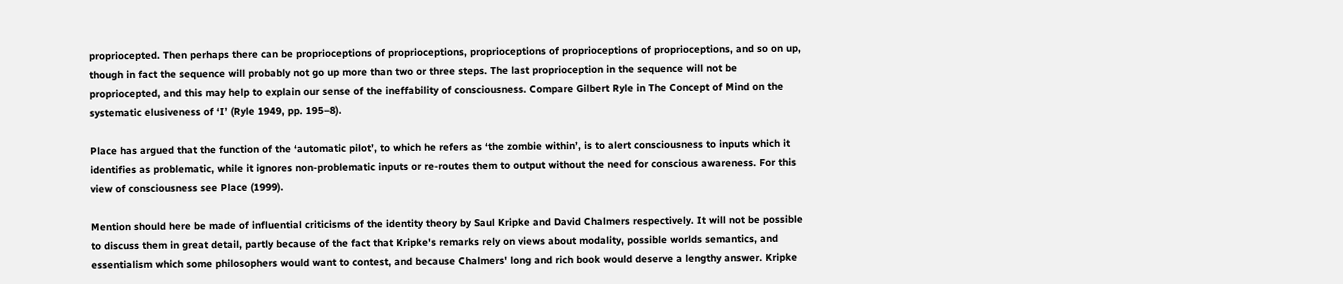propriocepted. Then perhaps there can be proprioceptions of proprioceptions, proprioceptions of proprioceptions of proprioceptions, and so on up, though in fact the sequence will probably not go up more than two or three steps. The last proprioception in the sequence will not be propriocepted, and this may help to explain our sense of the ineffability of consciousness. Compare Gilbert Ryle in The Concept of Mind on the systematic elusiveness of ‘I’ (Ryle 1949, pp. 195–8).

Place has argued that the function of the ‘automatic pilot’, to which he refers as ‘the zombie within’, is to alert consciousness to inputs which it identifies as problematic, while it ignores non-problematic inputs or re-routes them to output without the need for conscious awareness. For this view of consciousness see Place (1999).

Mention should here be made of influential criticisms of the identity theory by Saul Kripke and David Chalmers respectively. It will not be possible to discuss them in great detail, partly because of the fact that Kripke's remarks rely on views about modality, possible worlds semantics, and essentialism which some philosophers would want to contest, and because Chalmers' long and rich book would deserve a lengthy answer. Kripke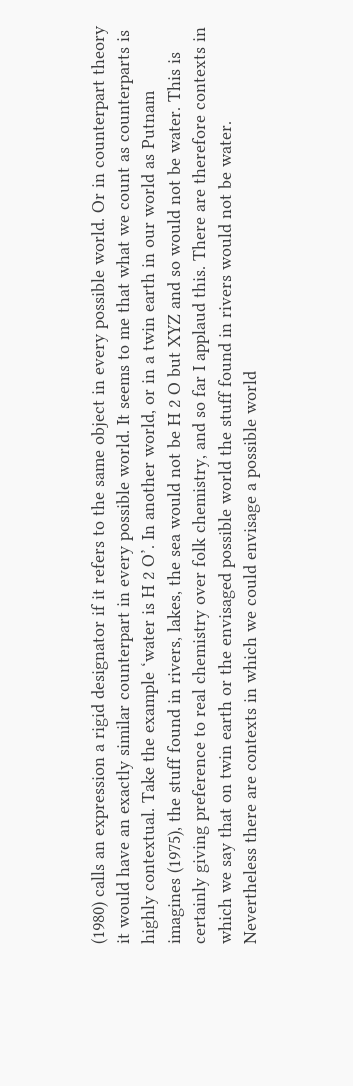(1980) calls an expression a rigid designator if it refers to the same object in every possible world. Or in counterpart theory it would have an exactly similar counterpart in every possible world. It seems to me that what we count as counterparts is highly contextual. Take the example ‘water is H 2 O’. In another world, or in a twin earth in our world as Putnam imagines (1975), the stuff found in rivers, lakes, the sea would not be H 2 O but XYZ and so would not be water. This is certainly giving preference to real chemistry over folk chemistry, and so far I applaud this. There are therefore contexts in which we say that on twin earth or the envisaged possible world the stuff found in rivers would not be water. Nevertheless there are contexts in which we could envisage a possible world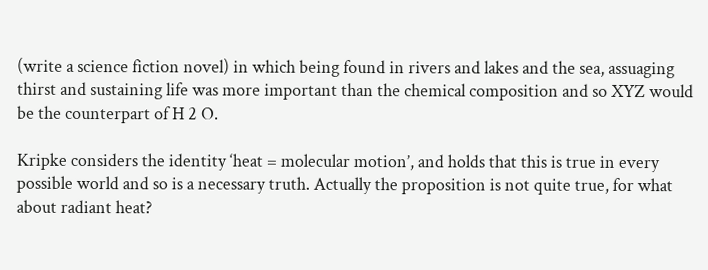(write a science fiction novel) in which being found in rivers and lakes and the sea, assuaging thirst and sustaining life was more important than the chemical composition and so XYZ would be the counterpart of H 2 O.

Kripke considers the identity ‘heat = molecular motion’, and holds that this is true in every possible world and so is a necessary truth. Actually the proposition is not quite true, for what about radiant heat?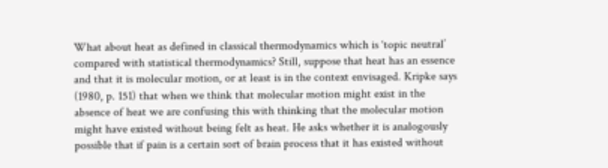What about heat as defined in classical thermodynamics which is ‘topic neutral’ compared with statistical thermodynamics? Still, suppose that heat has an essence and that it is molecular motion, or at least is in the context envisaged. Kripke says (1980, p. 151) that when we think that molecular motion might exist in the absence of heat we are confusing this with thinking that the molecular motion might have existed without being felt as heat. He asks whether it is analogously possible that if pain is a certain sort of brain process that it has existed without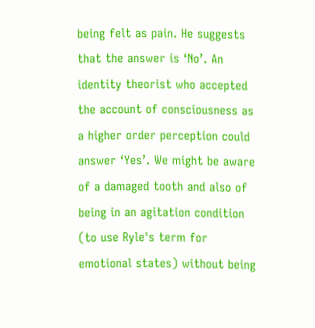being felt as pain. He suggests that the answer is ‘No’. An identity theorist who accepted the account of consciousness as a higher order perception could answer ‘Yes’. We might be aware of a damaged tooth and also of being in an agitation condition (to use Ryle's term for emotional states) without being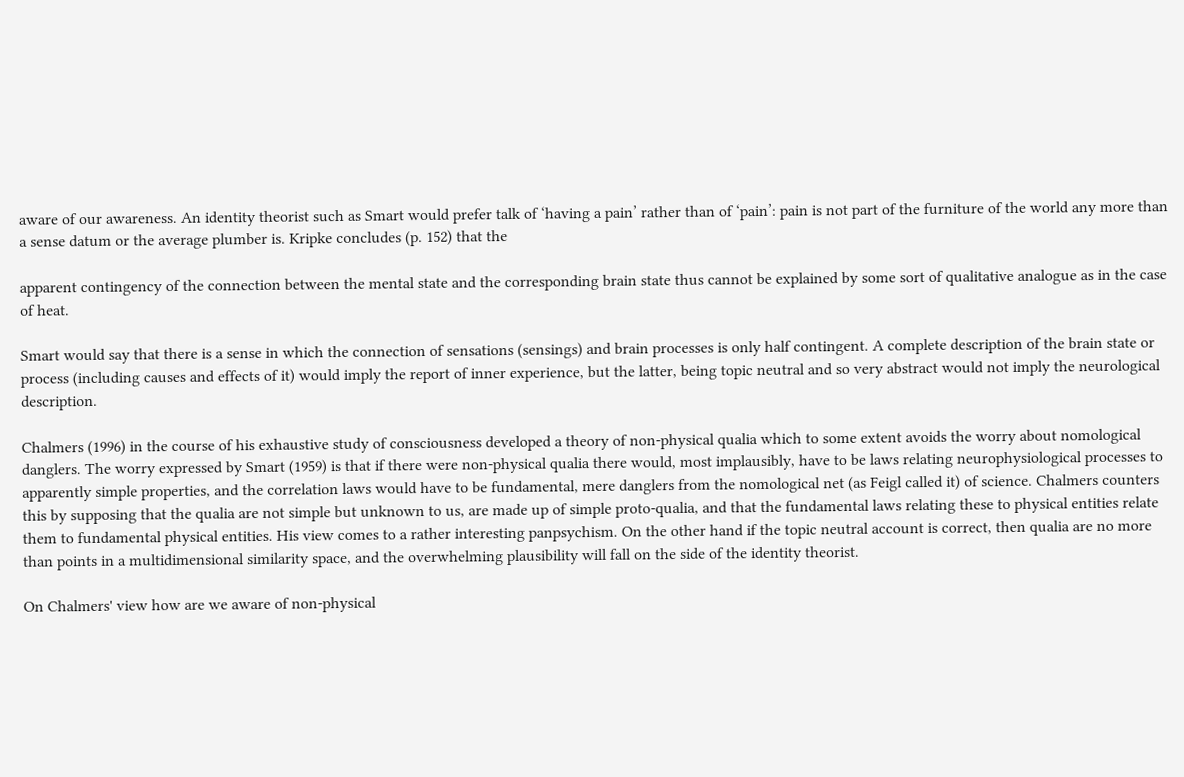aware of our awareness. An identity theorist such as Smart would prefer talk of ‘having a pain’ rather than of ‘pain’: pain is not part of the furniture of the world any more than a sense datum or the average plumber is. Kripke concludes (p. 152) that the

apparent contingency of the connection between the mental state and the corresponding brain state thus cannot be explained by some sort of qualitative analogue as in the case of heat.

Smart would say that there is a sense in which the connection of sensations (sensings) and brain processes is only half contingent. A complete description of the brain state or process (including causes and effects of it) would imply the report of inner experience, but the latter, being topic neutral and so very abstract would not imply the neurological description.

Chalmers (1996) in the course of his exhaustive study of consciousness developed a theory of non-physical qualia which to some extent avoids the worry about nomological danglers. The worry expressed by Smart (1959) is that if there were non-physical qualia there would, most implausibly, have to be laws relating neurophysiological processes to apparently simple properties, and the correlation laws would have to be fundamental, mere danglers from the nomological net (as Feigl called it) of science. Chalmers counters this by supposing that the qualia are not simple but unknown to us, are made up of simple proto-qualia, and that the fundamental laws relating these to physical entities relate them to fundamental physical entities. His view comes to a rather interesting panpsychism. On the other hand if the topic neutral account is correct, then qualia are no more than points in a multidimensional similarity space, and the overwhelming plausibility will fall on the side of the identity theorist.

On Chalmers' view how are we aware of non-physical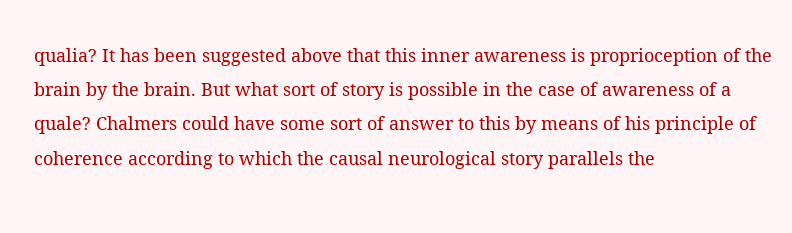qualia? It has been suggested above that this inner awareness is proprioception of the brain by the brain. But what sort of story is possible in the case of awareness of a quale? Chalmers could have some sort of answer to this by means of his principle of coherence according to which the causal neurological story parallels the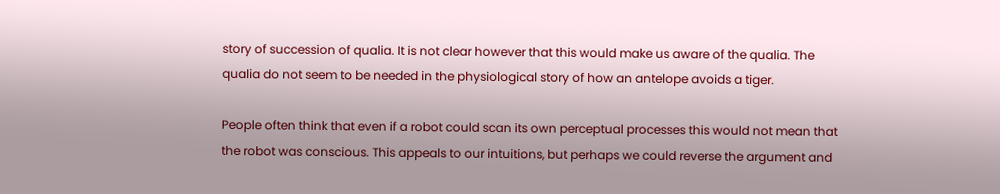story of succession of qualia. It is not clear however that this would make us aware of the qualia. The qualia do not seem to be needed in the physiological story of how an antelope avoids a tiger.

People often think that even if a robot could scan its own perceptual processes this would not mean that the robot was conscious. This appeals to our intuitions, but perhaps we could reverse the argument and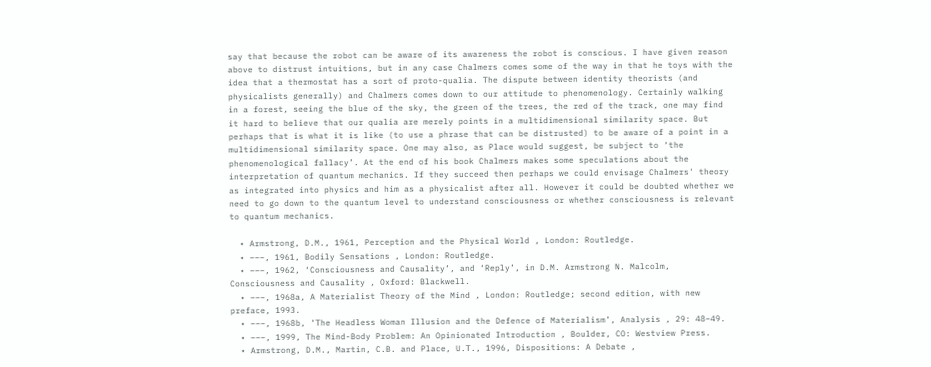say that because the robot can be aware of its awareness the robot is conscious. I have given reason above to distrust intuitions, but in any case Chalmers comes some of the way in that he toys with the idea that a thermostat has a sort of proto-qualia. The dispute between identity theorists (and physicalists generally) and Chalmers comes down to our attitude to phenomenology. Certainly walking in a forest, seeing the blue of the sky, the green of the trees, the red of the track, one may find it hard to believe that our qualia are merely points in a multidimensional similarity space. But perhaps that is what it is like (to use a phrase that can be distrusted) to be aware of a point in a multidimensional similarity space. One may also, as Place would suggest, be subject to ‘the phenomenological fallacy’. At the end of his book Chalmers makes some speculations about the interpretation of quantum mechanics. If they succeed then perhaps we could envisage Chalmers' theory as integrated into physics and him as a physicalist after all. However it could be doubted whether we need to go down to the quantum level to understand consciousness or whether consciousness is relevant to quantum mechanics.

  • Armstrong, D.M., 1961, Perception and the Physical World , London: Routledge.
  • –––, 1961, Bodily Sensations , London: Routledge.
  • –––, 1962, ‘Consciousness and Causality’, and ‘Reply’, in D.M. Armstrong N. Malcolm, Consciousness and Causality , Oxford: Blackwell.
  • –––, 1968a, A Materialist Theory of the Mind , London: Routledge; second edition, with new preface, 1993.
  • –––, 1968b, ‘The Headless Woman Illusion and the Defence of Materialism’, Analysis , 29: 48–49.
  • –––, 1999, The Mind-Body Problem: An Opinionated Introduction , Boulder, CO: Westview Press.
  • Armstrong, D.M., Martin, C.B. and Place, U.T., 1996, Dispositions: A Debate ,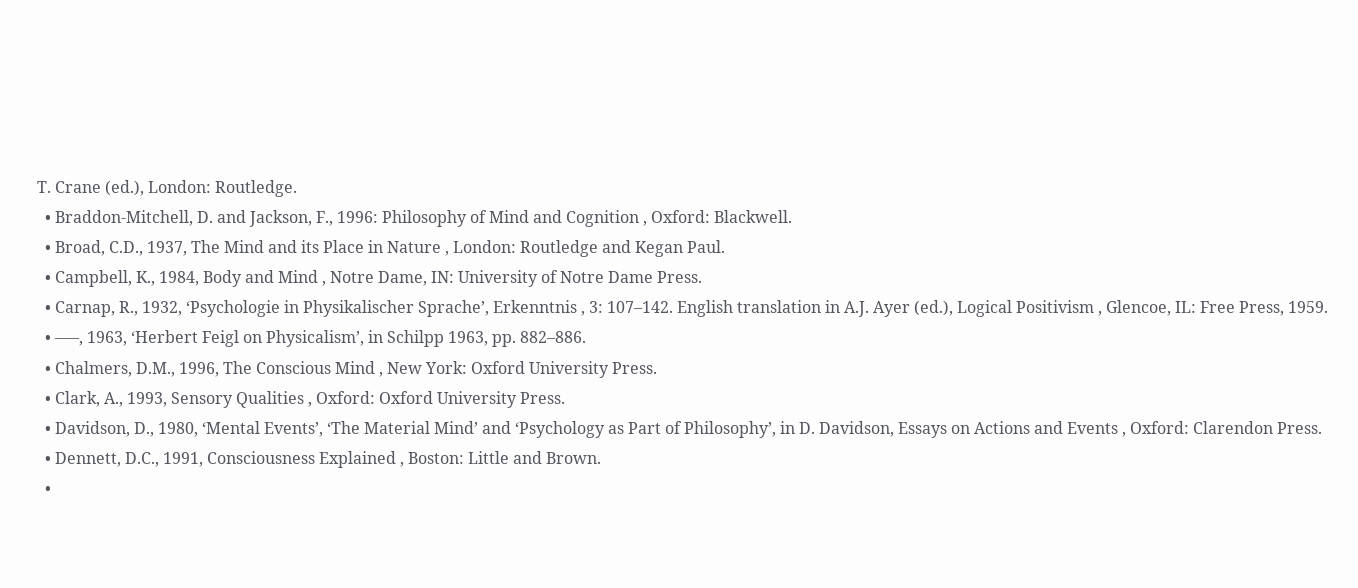T. Crane (ed.), London: Routledge.
  • Braddon-Mitchell, D. and Jackson, F., 1996: Philosophy of Mind and Cognition , Oxford: Blackwell.
  • Broad, C.D., 1937, The Mind and its Place in Nature , London: Routledge and Kegan Paul.
  • Campbell, K., 1984, Body and Mind , Notre Dame, IN: University of Notre Dame Press.
  • Carnap, R., 1932, ‘Psychologie in Physikalischer Sprache’, Erkenntnis , 3: 107–142. English translation in A.J. Ayer (ed.), Logical Positivism , Glencoe, IL: Free Press, 1959.
  • –––, 1963, ‘Herbert Feigl on Physicalism’, in Schilpp 1963, pp. 882–886.
  • Chalmers, D.M., 1996, The Conscious Mind , New York: Oxford University Press.
  • Clark, A., 1993, Sensory Qualities , Oxford: Oxford University Press.
  • Davidson, D., 1980, ‘Mental Events’, ‘The Material Mind’ and ‘Psychology as Part of Philosophy’, in D. Davidson, Essays on Actions and Events , Oxford: Clarendon Press.
  • Dennett, D.C., 1991, Consciousness Explained , Boston: Little and Brown.
  •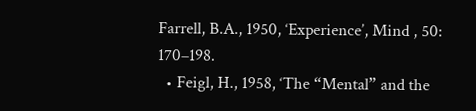Farrell, B.A., 1950, ‘Experience’, Mind , 50: 170–198.
  • Feigl, H., 1958, ‘The “Mental” and the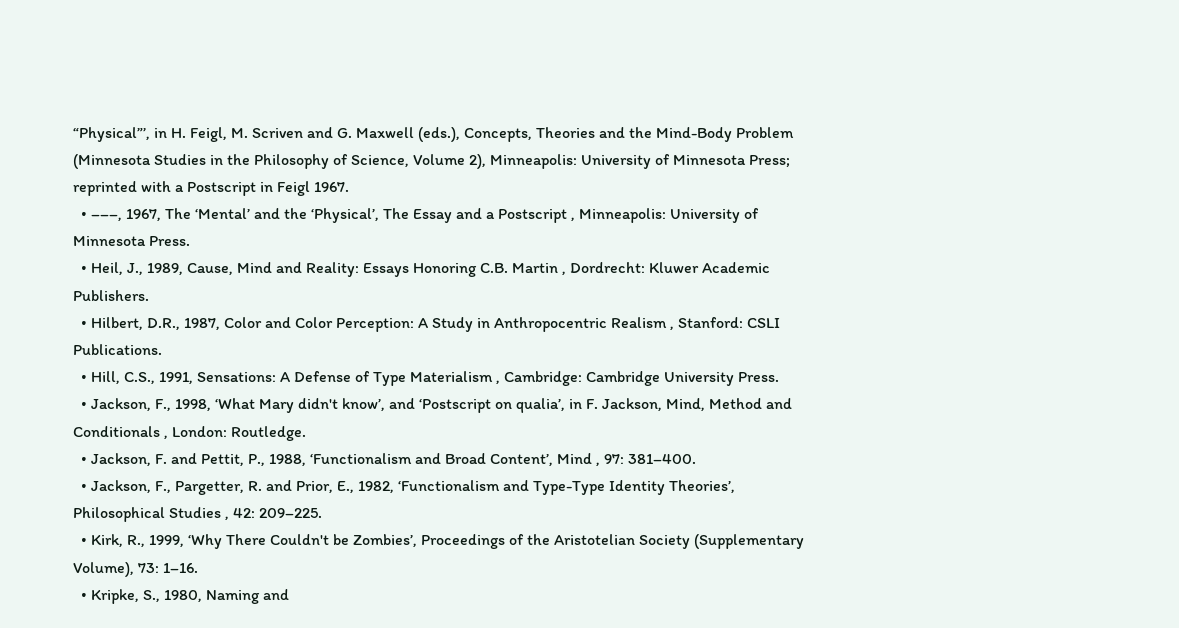“Physical”’, in H. Feigl, M. Scriven and G. Maxwell (eds.), Concepts, Theories and the Mind-Body Problem (Minnesota Studies in the Philosophy of Science, Volume 2), Minneapolis: University of Minnesota Press; reprinted with a Postscript in Feigl 1967.
  • –––, 1967, The ‘Mental’ and the ‘Physical’, The Essay and a Postscript , Minneapolis: University of Minnesota Press.
  • Heil, J., 1989, Cause, Mind and Reality: Essays Honoring C.B. Martin , Dordrecht: Kluwer Academic Publishers.
  • Hilbert, D.R., 1987, Color and Color Perception: A Study in Anthropocentric Realism , Stanford: CSLI Publications.
  • Hill, C.S., 1991, Sensations: A Defense of Type Materialism , Cambridge: Cambridge University Press.
  • Jackson, F., 1998, ‘What Mary didn't know’, and ‘Postscript on qualia’, in F. Jackson, Mind, Method and Conditionals , London: Routledge.
  • Jackson, F. and Pettit, P., 1988, ‘Functionalism and Broad Content’, Mind , 97: 381–400.
  • Jackson, F., Pargetter, R. and Prior, E., 1982, ‘Functionalism and Type-Type Identity Theories’, Philosophical Studies , 42: 209–225.
  • Kirk, R., 1999, ‘Why There Couldn't be Zombies’, Proceedings of the Aristotelian Society (Supplementary Volume), 73: 1–16.
  • Kripke, S., 1980, Naming and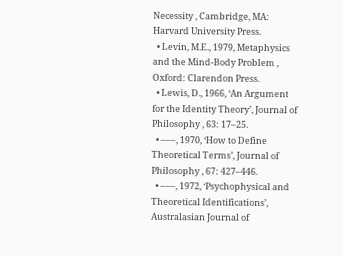Necessity , Cambridge, MA: Harvard University Press.
  • Levin, M.E., 1979, Metaphysics and the Mind-Body Problem , Oxford: Clarendon Press.
  • Lewis, D., 1966, ‘An Argument for the Identity Theory’, Journal of Philosophy , 63: 17–25.
  • –––, 1970, ‘How to Define Theoretical Terms’, Journal of Philosophy , 67: 427–446.
  • –––, 1972, ‘Psychophysical and Theoretical Identifications’, Australasian Journal of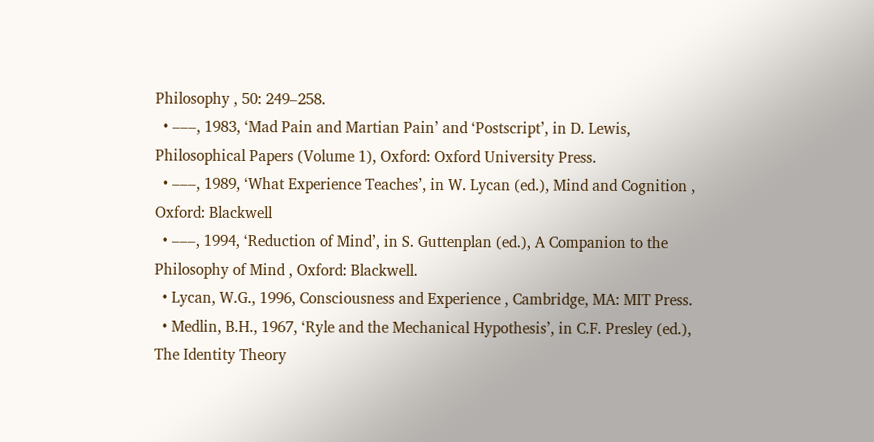Philosophy , 50: 249–258.
  • –––, 1983, ‘Mad Pain and Martian Pain’ and ‘Postscript’, in D. Lewis, Philosophical Papers (Volume 1), Oxford: Oxford University Press.
  • –––, 1989, ‘What Experience Teaches’, in W. Lycan (ed.), Mind and Cognition , Oxford: Blackwell
  • –––, 1994, ‘Reduction of Mind’, in S. Guttenplan (ed.), A Companion to the Philosophy of Mind , Oxford: Blackwell.
  • Lycan, W.G., 1996, Consciousness and Experience , Cambridge, MA: MIT Press.
  • Medlin, B.H., 1967, ‘Ryle and the Mechanical Hypothesis’, in C.F. Presley (ed.), The Identity Theory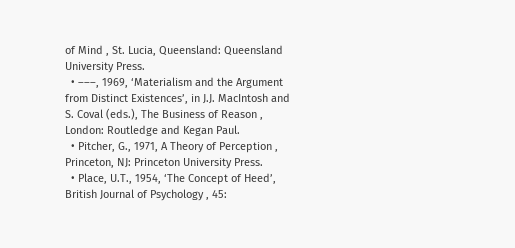of Mind , St. Lucia, Queensland: Queensland University Press.
  • –––, 1969, ‘Materialism and the Argument from Distinct Existences’, in J.J. MacIntosh and S. Coval (eds.), The Business of Reason , London: Routledge and Kegan Paul.
  • Pitcher, G., 1971, A Theory of Perception , Princeton, NJ: Princeton University Press.
  • Place, U.T., 1954, ‘The Concept of Heed’, British Journal of Psychology , 45: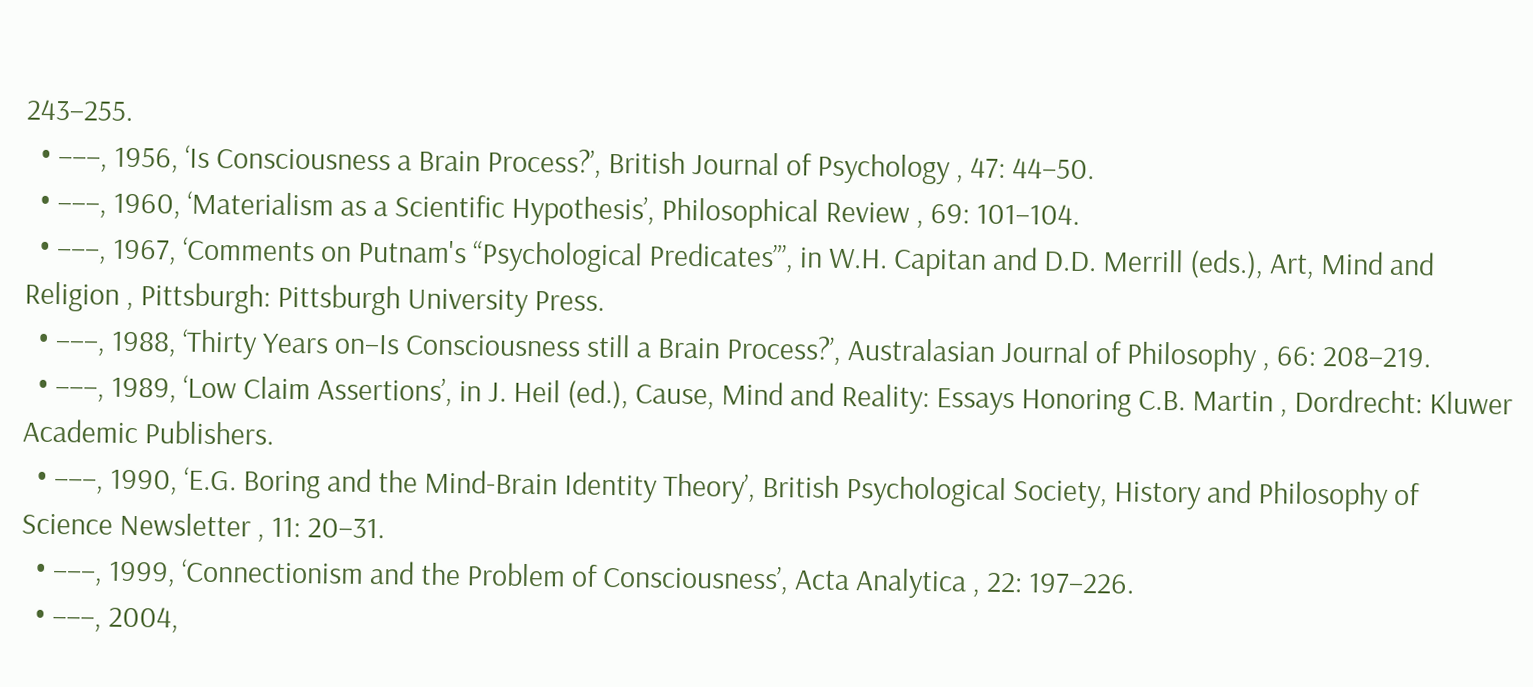243–255.
  • –––, 1956, ‘Is Consciousness a Brain Process?’, British Journal of Psychology , 47: 44–50.
  • –––, 1960, ‘Materialism as a Scientific Hypothesis’, Philosophical Review , 69: 101–104.
  • –––, 1967, ‘Comments on Putnam's “Psychological Predicates”’, in W.H. Capitan and D.D. Merrill (eds.), Art, Mind and Religion , Pittsburgh: Pittsburgh University Press.
  • –––, 1988, ‘Thirty Years on–Is Consciousness still a Brain Process?’, Australasian Journal of Philosophy , 66: 208–219.
  • –––, 1989, ‘Low Claim Assertions’, in J. Heil (ed.), Cause, Mind and Reality: Essays Honoring C.B. Martin , Dordrecht: Kluwer Academic Publishers.
  • –––, 1990, ‘E.G. Boring and the Mind-Brain Identity Theory’, British Psychological Society, History and Philosophy of Science Newsletter , 11: 20–31.
  • –––, 1999, ‘Connectionism and the Problem of Consciousness’, Acta Analytica , 22: 197–226.
  • –––, 2004,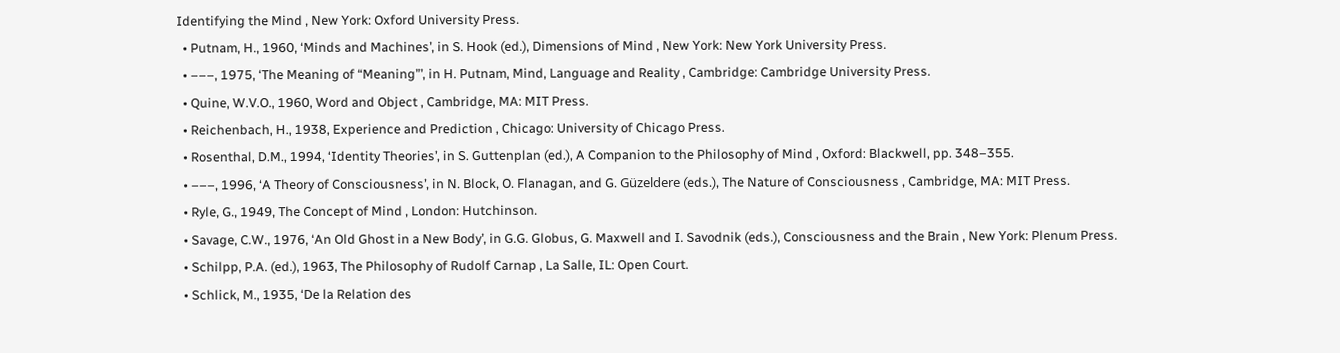Identifying the Mind , New York: Oxford University Press.
  • Putnam, H., 1960, ‘Minds and Machines’, in S. Hook (ed.), Dimensions of Mind , New York: New York University Press.
  • –––, 1975, ‘The Meaning of “Meaning”’, in H. Putnam, Mind, Language and Reality , Cambridge: Cambridge University Press.
  • Quine, W.V.O., 1960, Word and Object , Cambridge, MA: MIT Press.
  • Reichenbach, H., 1938, Experience and Prediction , Chicago: University of Chicago Press.
  • Rosenthal, D.M., 1994, ‘Identity Theories’, in S. Guttenplan (ed.), A Companion to the Philosophy of Mind , Oxford: Blackwell, pp. 348–355.
  • –––, 1996, ‘A Theory of Consciousness’, in N. Block, O. Flanagan, and G. Güzeldere (eds.), The Nature of Consciousness , Cambridge, MA: MIT Press.
  • Ryle, G., 1949, The Concept of Mind , London: Hutchinson.
  • Savage, C.W., 1976, ‘An Old Ghost in a New Body’, in G.G. Globus, G. Maxwell and I. Savodnik (eds.), Consciousness and the Brain , New York: Plenum Press.
  • Schilpp, P.A. (ed.), 1963, The Philosophy of Rudolf Carnap , La Salle, IL: Open Court.
  • Schlick, M., 1935, ‘De la Relation des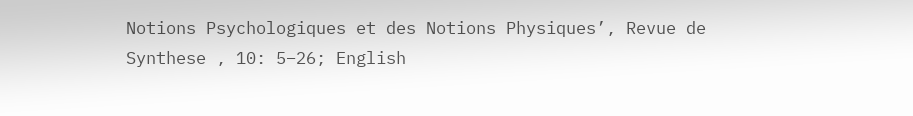Notions Psychologiques et des Notions Physiques’, Revue de Synthese , 10: 5–26; English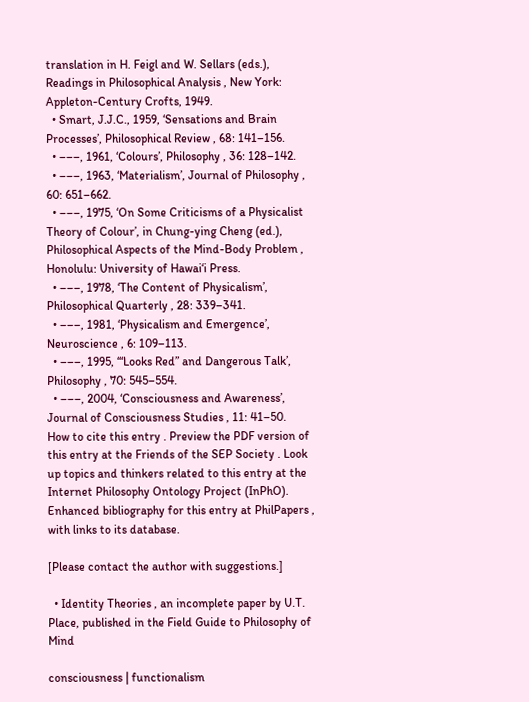translation in H. Feigl and W. Sellars (eds.), Readings in Philosophical Analysis , New York: Appleton-Century Crofts, 1949.
  • Smart, J.J.C., 1959, ‘Sensations and Brain Processes’, Philosophical Review , 68: 141–156.
  • –––, 1961, ‘Colours’, Philosophy , 36: 128–142.
  • –––, 1963, ‘Materialism’, Journal of Philosophy , 60: 651–662.
  • –––, 1975, ‘On Some Criticisms of a Physicalist Theory of Colour’, in Chung-ying Cheng (ed.), Philosophical Aspects of the Mind-Body Problem , Honolulu: University of Hawai‘i Press.
  • –––, 1978, ‘The Content of Physicalism’, Philosophical Quarterly , 28: 339–341.
  • –––, 1981, ‘Physicalism and Emergence’, Neuroscience , 6: 109–113.
  • –––, 1995, ‘“Looks Red” and Dangerous Talk’, Philosophy , 70: 545–554.
  • –––, 2004, ‘Consciousness and Awareness’, Journal of Consciousness Studies , 11: 41–50.
How to cite this entry . Preview the PDF version of this entry at the Friends of the SEP Society . Look up topics and thinkers related to this entry at the Internet Philosophy Ontology Project (InPhO). Enhanced bibliography for this entry at PhilPapers , with links to its database.

[Please contact the author with suggestions.]

  • Identity Theories , an incomplete paper by U.T. Place, published in the Field Guide to Philosophy of Mind

consciousness | functionalism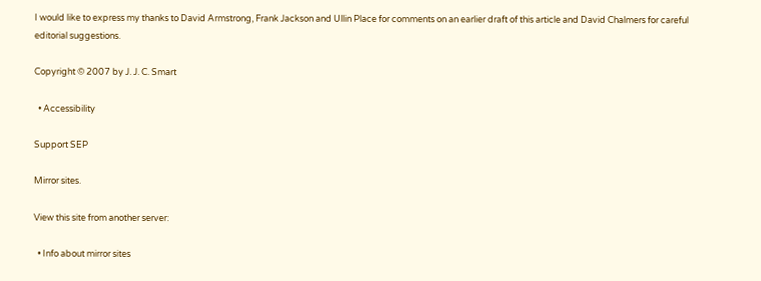I would like to express my thanks to David Armstrong, Frank Jackson and Ullin Place for comments on an earlier draft of this article and David Chalmers for careful editorial suggestions.

Copyright © 2007 by J. J. C. Smart

  • Accessibility

Support SEP

Mirror sites.

View this site from another server:

  • Info about mirror sites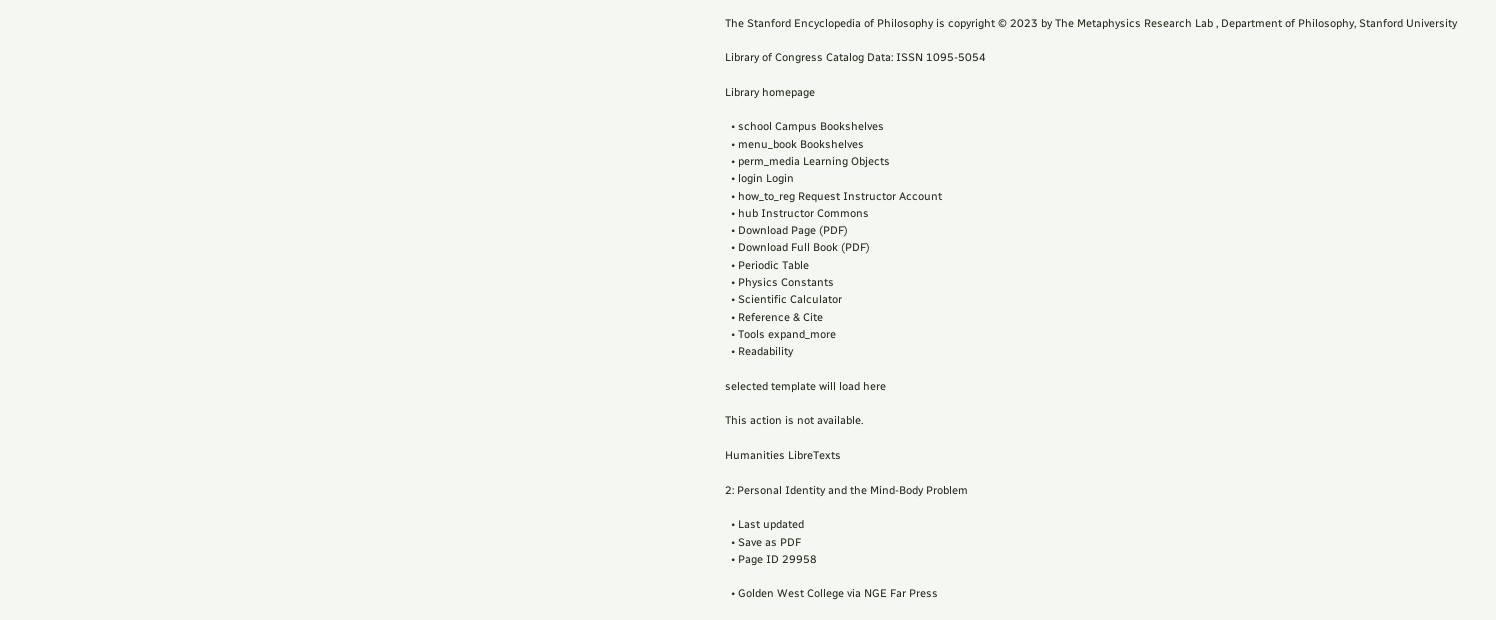The Stanford Encyclopedia of Philosophy is copyright © 2023 by The Metaphysics Research Lab , Department of Philosophy, Stanford University

Library of Congress Catalog Data: ISSN 1095-5054

Library homepage

  • school Campus Bookshelves
  • menu_book Bookshelves
  • perm_media Learning Objects
  • login Login
  • how_to_reg Request Instructor Account
  • hub Instructor Commons
  • Download Page (PDF)
  • Download Full Book (PDF)
  • Periodic Table
  • Physics Constants
  • Scientific Calculator
  • Reference & Cite
  • Tools expand_more
  • Readability

selected template will load here

This action is not available.

Humanities LibreTexts

2: Personal Identity and the Mind-Body Problem

  • Last updated
  • Save as PDF
  • Page ID 29958

  • Golden West College via NGE Far Press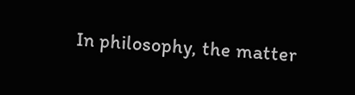In philosophy, the matter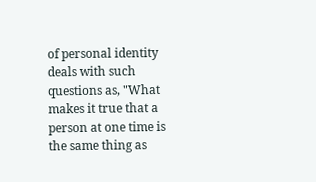of personal identity deals with such questions as, "What makes it true that a person at one time is the same thing as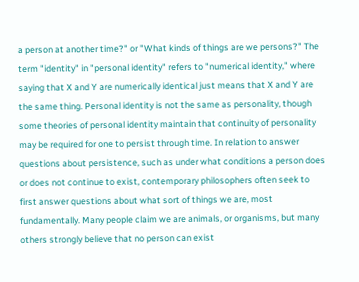a person at another time?" or "What kinds of things are we persons?" The term "identity" in "personal identity" refers to "numerical identity," where saying that X and Y are numerically identical just means that X and Y are the same thing. Personal identity is not the same as personality, though some theories of personal identity maintain that continuity of personality may be required for one to persist through time. In relation to answer questions about persistence, such as under what conditions a person does or does not continue to exist, contemporary philosophers often seek to first answer questions about what sort of things we are, most fundamentally. Many people claim we are animals, or organisms, but many others strongly believe that no person can exist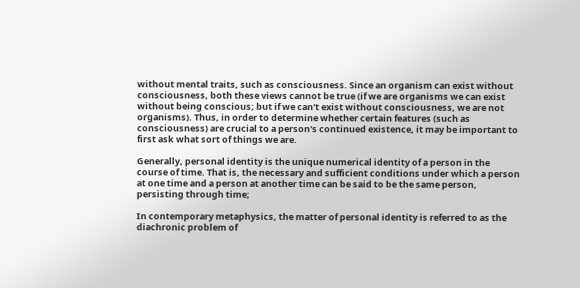without mental traits, such as consciousness. Since an organism can exist without consciousness, both these views cannot be true (if we are organisms we can exist without being conscious; but if we can't exist without consciousness, we are not organisms). Thus, in order to determine whether certain features (such as consciousness) are crucial to a person's continued existence, it may be important to first ask what sort of things we are.

Generally, personal identity is the unique numerical identity of a person in the course of time. That is, the necessary and sufficient conditions under which a person at one time and a person at another time can be said to be the same person, persisting through time;

In contemporary metaphysics, the matter of personal identity is referred to as the diachronic problem of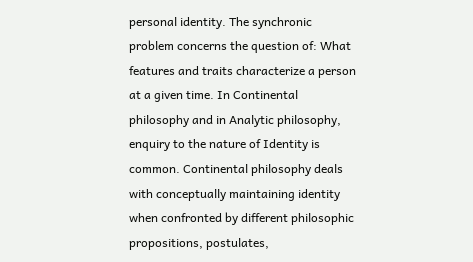personal identity. The synchronic problem concerns the question of: What features and traits characterize a person at a given time. In Continental philosophy and in Analytic philosophy, enquiry to the nature of Identity is common. Continental philosophy deals with conceptually maintaining identity when confronted by different philosophic propositions, postulates,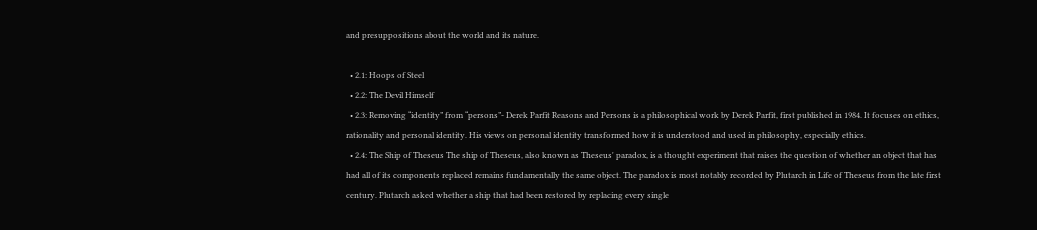and presuppositions about the world and its nature.

  • 2.1: Hoops of Steel
  • 2.2: The Devil Himself
  • 2.3: Removing “identity” from “persons”- Derek Parfit Reasons and Persons is a philosophical work by Derek Parfit, first published in 1984. It focuses on ethics, rationality and personal identity. His views on personal identity transformed how it is understood and used in philosophy, especially ethics.
  • 2.4: The Ship of Theseus The ship of Theseus, also known as Theseus' paradox, is a thought experiment that raises the question of whether an object that has had all of its components replaced remains fundamentally the same object. The paradox is most notably recorded by Plutarch in Life of Theseus from the late first century. Plutarch asked whether a ship that had been restored by replacing every single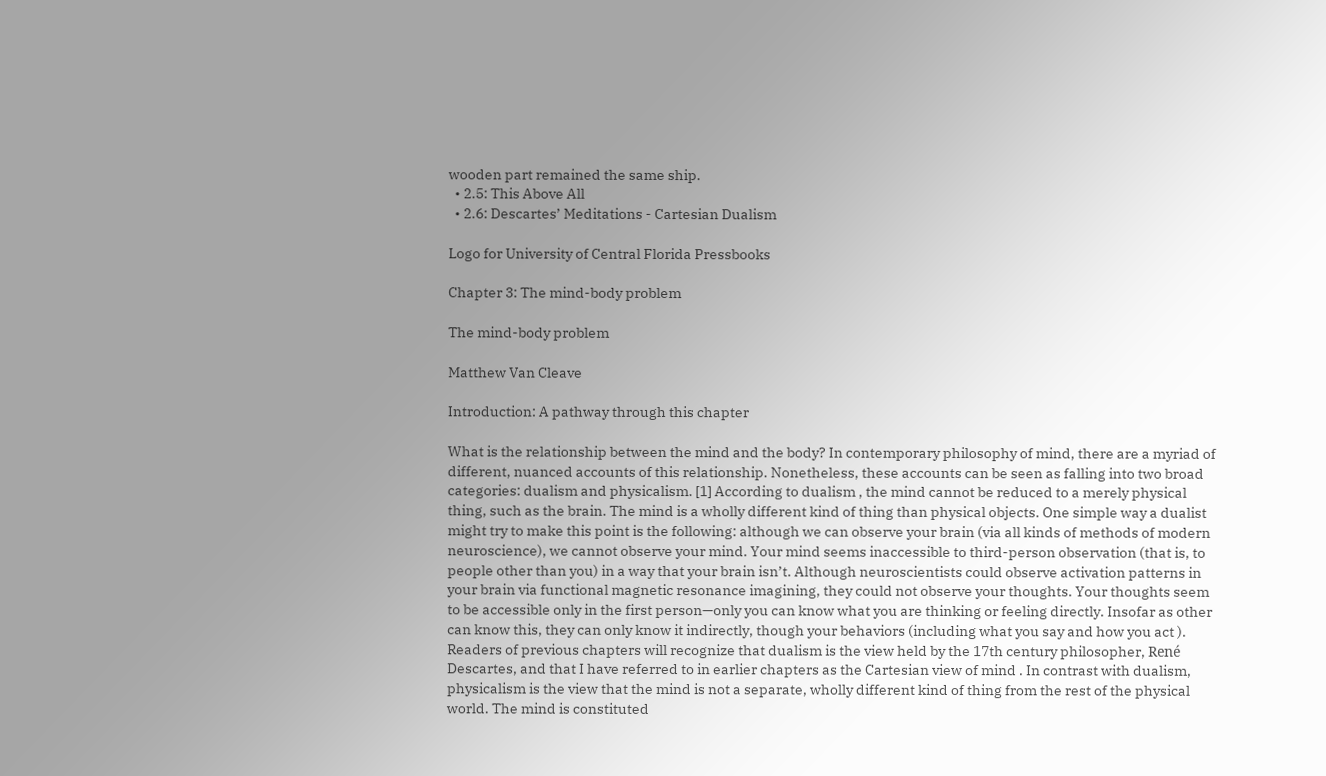wooden part remained the same ship.
  • 2.5: This Above All
  • 2.6: Descartes’ Meditations - Cartesian Dualism

Logo for University of Central Florida Pressbooks

Chapter 3: The mind-body problem

The mind-body problem

Matthew Van Cleave

Introduction: A pathway through this chapter

What is the relationship between the mind and the body? In contemporary philosophy of mind, there are a myriad of different, nuanced accounts of this relationship. Nonetheless, these accounts can be seen as falling into two broad categories: dualism and physicalism. [1] According to dualism , the mind cannot be reduced to a merely physical thing, such as the brain. The mind is a wholly different kind of thing than physical objects. One simple way a dualist might try to make this point is the following: although we can observe your brain (via all kinds of methods of modern neuroscience), we cannot observe your mind. Your mind seems inaccessible to third-person observation (that is, to people other than you) in a way that your brain isn’t. Although neuroscientists could observe activation patterns in your brain via functional magnetic resonance imagining, they could not observe your thoughts. Your thoughts seem to be accessible only in the first person—only you can know what you are thinking or feeling directly. Insofar as other can know this, they can only know it indirectly, though your behaviors (including what you say and how you act ). Readers of previous chapters will recognize that dualism is the view held by the 17th century philosopher, René Descartes, and that I have referred to in earlier chapters as the Cartesian view of mind . In contrast with dualism, physicalism is the view that the mind is not a separate, wholly different kind of thing from the rest of the physical world. The mind is constituted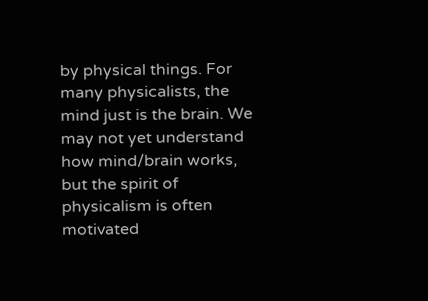by physical things. For many physicalists, the mind just is the brain. We may not yet understand how mind/brain works, but the spirit of physicalism is often motivated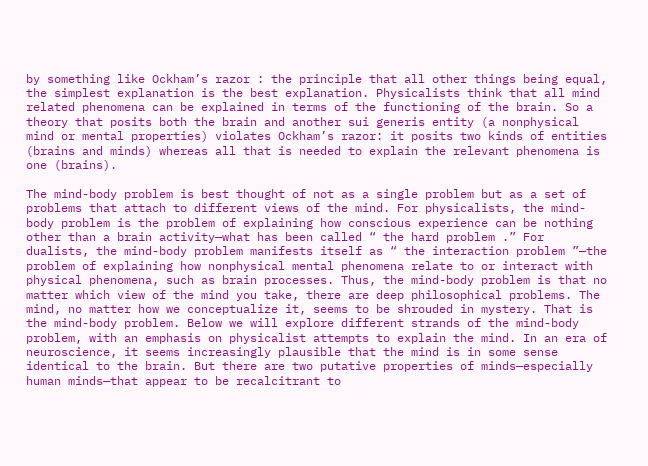by something like Ockham’s razor : the principle that all other things being equal, the simplest explanation is the best explanation. Physicalists think that all mind related phenomena can be explained in terms of the functioning of the brain. So a theory that posits both the brain and another sui generis entity (a nonphysical mind or mental properties) violates Ockham’s razor: it posits two kinds of entities (brains and minds) whereas all that is needed to explain the relevant phenomena is one (brains).

The mind-body problem is best thought of not as a single problem but as a set of problems that attach to different views of the mind. For physicalists, the mind-body problem is the problem of explaining how conscious experience can be nothing other than a brain activity—what has been called “ the hard problem .” For dualists, the mind-body problem manifests itself as “ the interaction problem ”—the problem of explaining how nonphysical mental phenomena relate to or interact with physical phenomena, such as brain processes. Thus, the mind-body problem is that no matter which view of the mind you take, there are deep philosophical problems. The mind, no matter how we conceptualize it, seems to be shrouded in mystery. That is the mind-body problem. Below we will explore different strands of the mind-body problem, with an emphasis on physicalist attempts to explain the mind. In an era of neuroscience, it seems increasingly plausible that the mind is in some sense identical to the brain. But there are two putative properties of minds—especially human minds—that appear to be recalcitrant to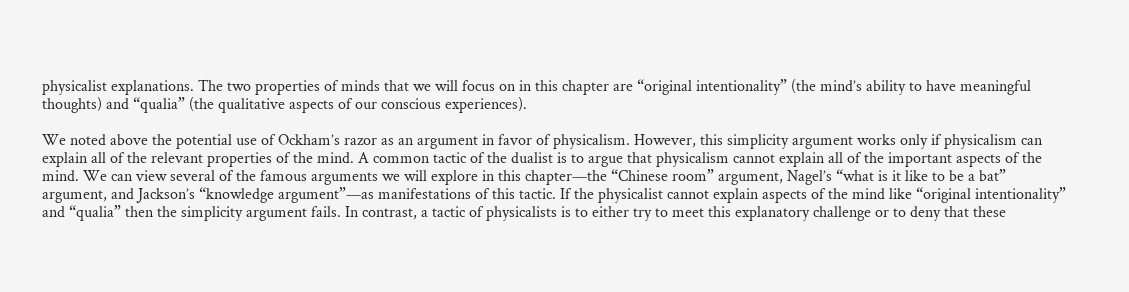physicalist explanations. The two properties of minds that we will focus on in this chapter are “original intentionality” (the mind’s ability to have meaningful thoughts) and “qualia” (the qualitative aspects of our conscious experiences).

We noted above the potential use of Ockham’s razor as an argument in favor of physicalism. However, this simplicity argument works only if physicalism can explain all of the relevant properties of the mind. A common tactic of the dualist is to argue that physicalism cannot explain all of the important aspects of the mind. We can view several of the famous arguments we will explore in this chapter—the “Chinese room” argument, Nagel’s “what is it like to be a bat” argument, and Jackson’s “knowledge argument”—as manifestations of this tactic. If the physicalist cannot explain aspects of the mind like “original intentionality” and “qualia” then the simplicity argument fails. In contrast, a tactic of physicalists is to either try to meet this explanatory challenge or to deny that these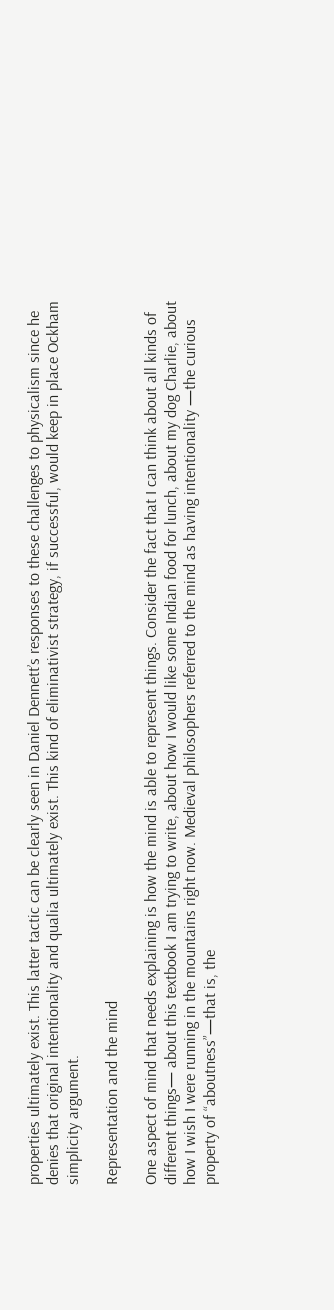properties ultimately exist. This latter tactic can be clearly seen in Daniel Dennett’s responses to these challenges to physicalism since he denies that original intentionality and qualia ultimately exist. This kind of eliminativist strategy, if successful, would keep in place Ockham simplicity argument.

Representation and the mind

One aspect of mind that needs explaining is how the mind is able to represent things. Consider the fact that I can think about all kinds of different things— about this textbook I am trying to write, about how I would like some Indian food for lunch, about my dog Charlie, about how I wish I were running in the mountains right now. Medieval philosophers referred to the mind as having intentionality —the curious property of “aboutness”—that is, the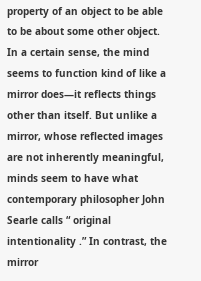property of an object to be able to be about some other object. In a certain sense, the mind seems to function kind of like a mirror does—it reflects things other than itself. But unlike a mirror, whose reflected images are not inherently meaningful, minds seem to have what contemporary philosopher John Searle calls “ original intentionality .” In contrast, the mirror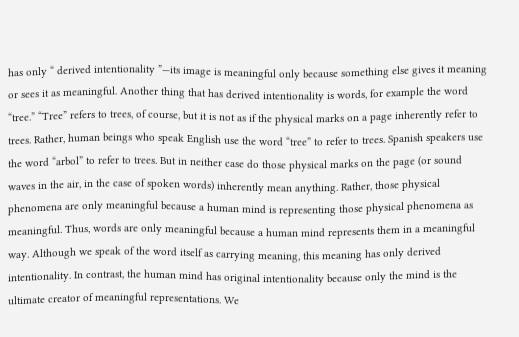has only “ derived intentionality ”—its image is meaningful only because something else gives it meaning or sees it as meaningful. Another thing that has derived intentionality is words, for example the word “tree.” “Tree” refers to trees, of course, but it is not as if the physical marks on a page inherently refer to trees. Rather, human beings who speak English use the word “tree” to refer to trees. Spanish speakers use the word “arbol” to refer to trees. But in neither case do those physical marks on the page (or sound waves in the air, in the case of spoken words) inherently mean anything. Rather, those physical phenomena are only meaningful because a human mind is representing those physical phenomena as meaningful. Thus, words are only meaningful because a human mind represents them in a meaningful way. Although we speak of the word itself as carrying meaning, this meaning has only derived intentionality. In contrast, the human mind has original intentionality because only the mind is the ultimate creator of meaningful representations. We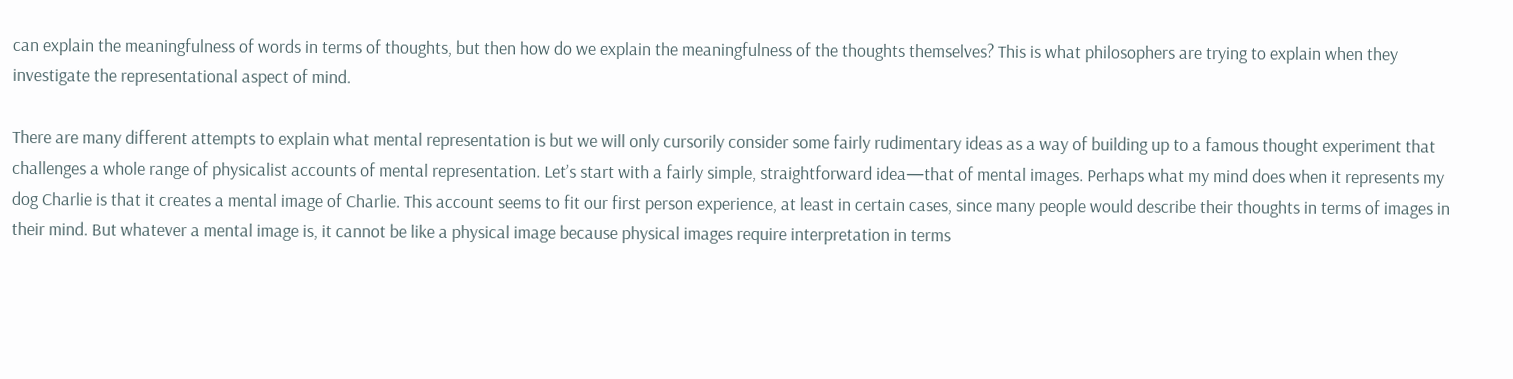can explain the meaningfulness of words in terms of thoughts, but then how do we explain the meaningfulness of the thoughts themselves? This is what philosophers are trying to explain when they investigate the representational aspect of mind.

There are many different attempts to explain what mental representation is but we will only cursorily consider some fairly rudimentary ideas as a way of building up to a famous thought experiment that challenges a whole range of physicalist accounts of mental representation. Let’s start with a fairly simple, straightforward idea—that of mental images. Perhaps what my mind does when it represents my dog Charlie is that it creates a mental image of Charlie. This account seems to fit our first person experience, at least in certain cases, since many people would describe their thoughts in terms of images in their mind. But whatever a mental image is, it cannot be like a physical image because physical images require interpretation in terms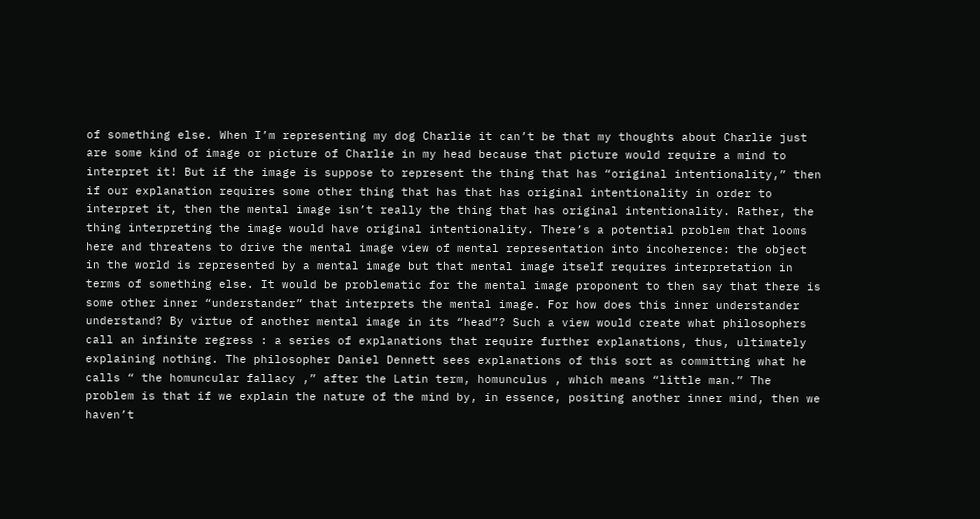of something else. When I’m representing my dog Charlie it can’t be that my thoughts about Charlie just are some kind of image or picture of Charlie in my head because that picture would require a mind to interpret it! But if the image is suppose to represent the thing that has “original intentionality,” then if our explanation requires some other thing that has that has original intentionality in order to interpret it, then the mental image isn’t really the thing that has original intentionality. Rather, the thing interpreting the image would have original intentionality. There’s a potential problem that looms here and threatens to drive the mental image view of mental representation into incoherence: the object in the world is represented by a mental image but that mental image itself requires interpretation in terms of something else. It would be problematic for the mental image proponent to then say that there is some other inner “understander” that interprets the mental image. For how does this inner understander understand? By virtue of another mental image in its “head”? Such a view would create what philosophers call an infinite regress : a series of explanations that require further explanations, thus, ultimately explaining nothing. The philosopher Daniel Dennett sees explanations of this sort as committing what he calls “ the homuncular fallacy ,” after the Latin term, homunculus , which means “little man.” The problem is that if we explain the nature of the mind by, in essence, positing another inner mind, then we haven’t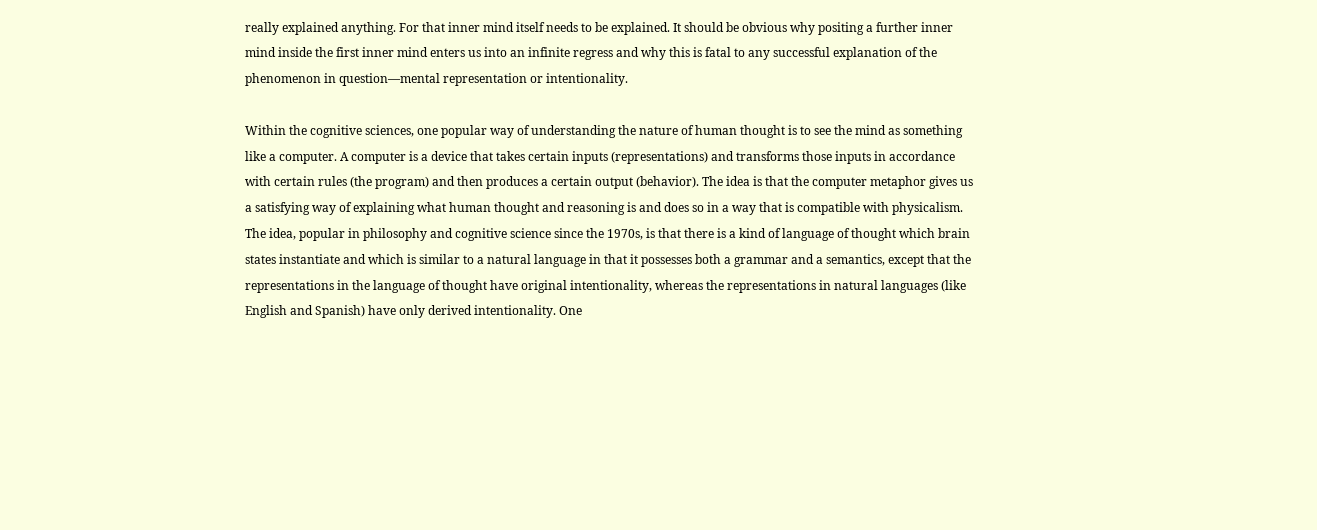really explained anything. For that inner mind itself needs to be explained. It should be obvious why positing a further inner mind inside the first inner mind enters us into an infinite regress and why this is fatal to any successful explanation of the phenomenon in question—mental representation or intentionality.

Within the cognitive sciences, one popular way of understanding the nature of human thought is to see the mind as something like a computer. A computer is a device that takes certain inputs (representations) and transforms those inputs in accordance with certain rules (the program) and then produces a certain output (behavior). The idea is that the computer metaphor gives us a satisfying way of explaining what human thought and reasoning is and does so in a way that is compatible with physicalism. The idea, popular in philosophy and cognitive science since the 1970s, is that there is a kind of language of thought which brain states instantiate and which is similar to a natural language in that it possesses both a grammar and a semantics, except that the representations in the language of thought have original intentionality, whereas the representations in natural languages (like English and Spanish) have only derived intentionality. One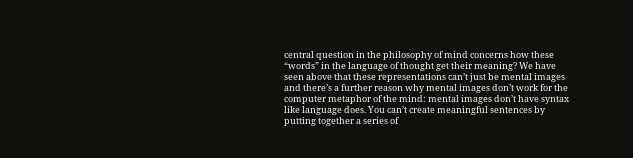central question in the philosophy of mind concerns how these “words” in the language of thought get their meaning? We have seen above that these representations can’t just be mental images and there’s a further reason why mental images don’t work for the computer metaphor of the mind: mental images don’t have syntax like language does. You can’t create meaningful sentences by putting together a series of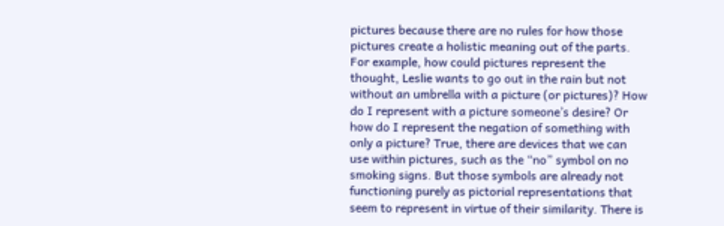pictures because there are no rules for how those pictures create a holistic meaning out of the parts. For example, how could pictures represent the thought, Leslie wants to go out in the rain but not without an umbrella with a picture (or pictures)? How do I represent with a picture someone’s desire? Or how do I represent the negation of something with only a picture? True, there are devices that we can use within pictures, such as the “no” symbol on no smoking signs. But those symbols are already not functioning purely as pictorial representations that seem to represent in virtue of their similarity. There is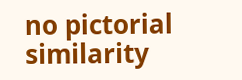no pictorial similarity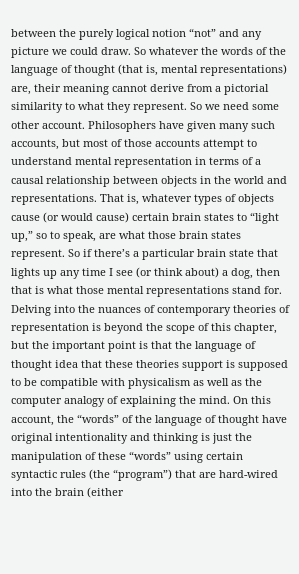between the purely logical notion “not” and any picture we could draw. So whatever the words of the language of thought (that is, mental representations) are, their meaning cannot derive from a pictorial similarity to what they represent. So we need some other account. Philosophers have given many such accounts, but most of those accounts attempt to understand mental representation in terms of a causal relationship between objects in the world and representations. That is, whatever types of objects cause (or would cause) certain brain states to “light up,” so to speak, are what those brain states represent. So if there’s a particular brain state that lights up any time I see (or think about) a dog, then that is what those mental representations stand for. Delving into the nuances of contemporary theories of representation is beyond the scope of this chapter, but the important point is that the language of thought idea that these theories support is supposed to be compatible with physicalism as well as the computer analogy of explaining the mind. On this account, the “words” of the language of thought have original intentionality and thinking is just the manipulation of these “words” using certain syntactic rules (the “program”) that are hard-wired into the brain (either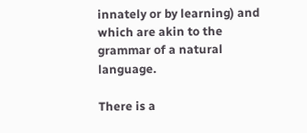innately or by learning) and which are akin to the grammar of a natural language.

There is a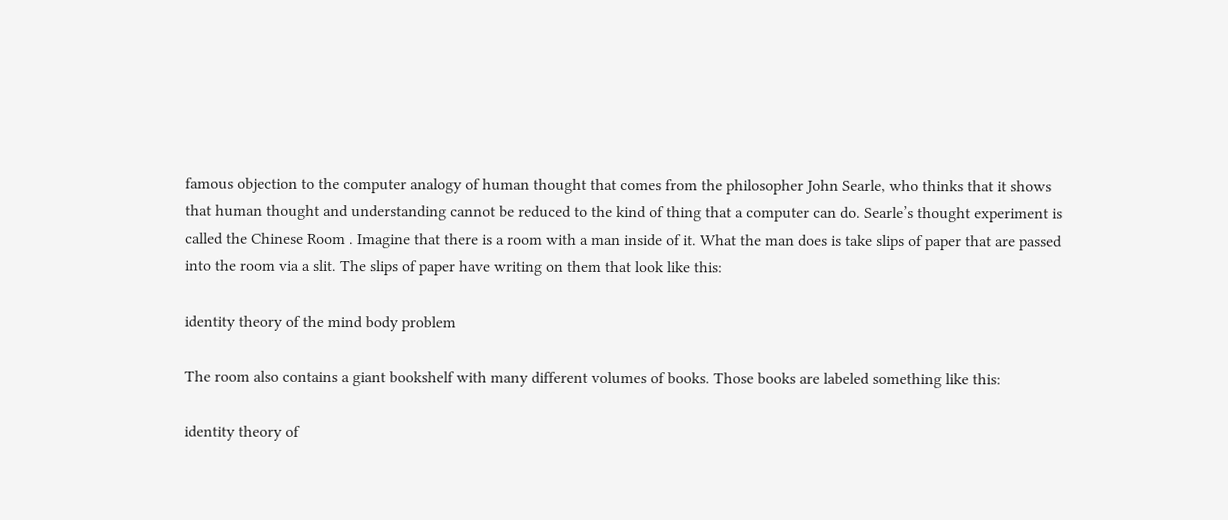famous objection to the computer analogy of human thought that comes from the philosopher John Searle, who thinks that it shows that human thought and understanding cannot be reduced to the kind of thing that a computer can do. Searle’s thought experiment is called the Chinese Room . Imagine that there is a room with a man inside of it. What the man does is take slips of paper that are passed into the room via a slit. The slips of paper have writing on them that look like this:

identity theory of the mind body problem

The room also contains a giant bookshelf with many different volumes of books. Those books are labeled something like this:

identity theory of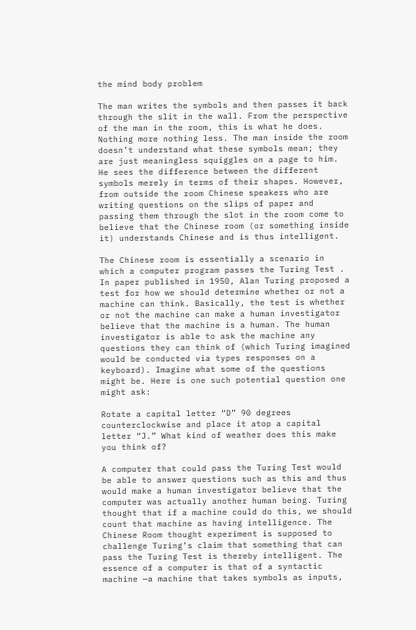the mind body problem

The man writes the symbols and then passes it back through the slit in the wall. From the perspective of the man in the room, this is what he does. Nothing more nothing less. The man inside the room doesn’t understand what these symbols mean; they are just meaningless squiggles on a page to him. He sees the difference between the different symbols merely in terms of their shapes. However, from outside the room Chinese speakers who are writing questions on the slips of paper and passing them through the slot in the room come to believe that the Chinese room (or something inside it) understands Chinese and is thus intelligent.

The Chinese room is essentially a scenario in which a computer program passes the Turing Test . In paper published in 1950, Alan Turing proposed a test for how we should determine whether or not a machine can think. Basically, the test is whether or not the machine can make a human investigator believe that the machine is a human. The human investigator is able to ask the machine any questions they can think of (which Turing imagined would be conducted via types responses on a keyboard). Imagine what some of the questions might be. Here is one such potential question one might ask:

Rotate a capital letter “D” 90 degrees counterclockwise and place it atop a capital letter “J.” What kind of weather does this make you think of?

A computer that could pass the Turing Test would be able to answer questions such as this and thus would make a human investigator believe that the computer was actually another human being. Turing thought that if a machine could do this, we should count that machine as having intelligence. The Chinese Room thought experiment is supposed to challenge Turing’s claim that something that can pass the Turing Test is thereby intelligent. The essence of a computer is that of a syntactic machine —a machine that takes symbols as inputs,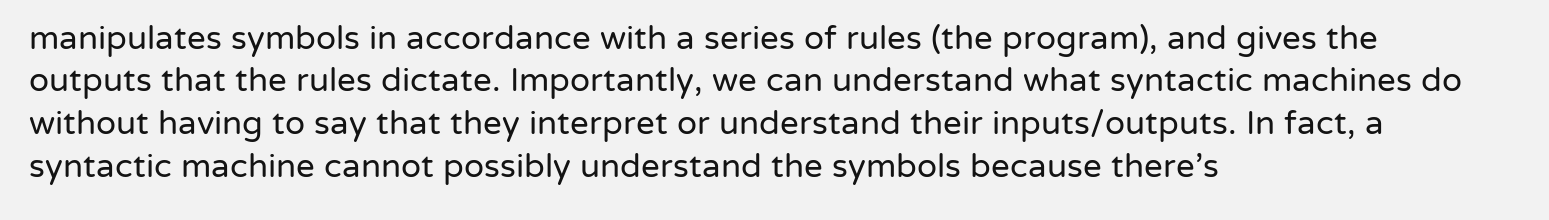manipulates symbols in accordance with a series of rules (the program), and gives the outputs that the rules dictate. Importantly, we can understand what syntactic machines do without having to say that they interpret or understand their inputs/outputs. In fact, a syntactic machine cannot possibly understand the symbols because there’s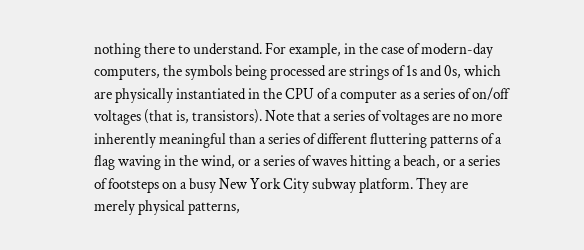nothing there to understand. For example, in the case of modern-day computers, the symbols being processed are strings of 1s and 0s, which are physically instantiated in the CPU of a computer as a series of on/off voltages (that is, transistors). Note that a series of voltages are no more inherently meaningful than a series of different fluttering patterns of a flag waving in the wind, or a series of waves hitting a beach, or a series of footsteps on a busy New York City subway platform. They are merely physical patterns,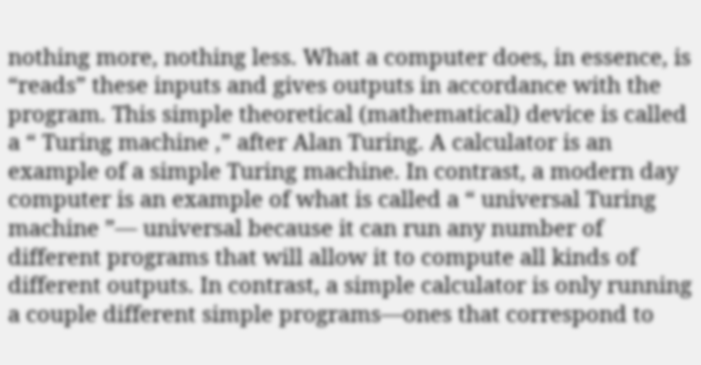nothing more, nothing less. What a computer does, in essence, is “reads” these inputs and gives outputs in accordance with the program. This simple theoretical (mathematical) device is called a “ Turing machine ,” after Alan Turing. A calculator is an example of a simple Turing machine. In contrast, a modern day computer is an example of what is called a “ universal Turing machine ”— universal because it can run any number of different programs that will allow it to compute all kinds of different outputs. In contrast, a simple calculator is only running a couple different simple programs—ones that correspond to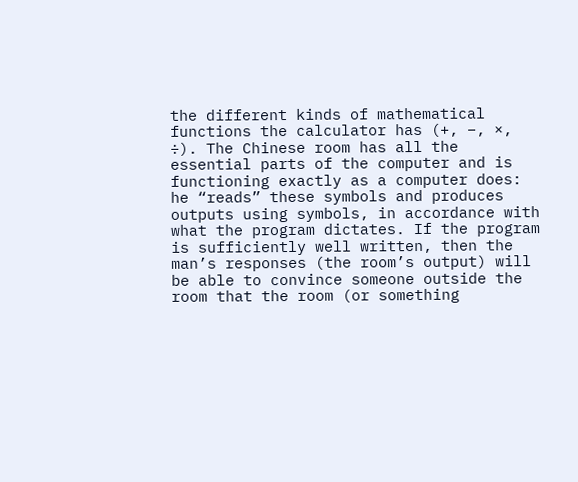the different kinds of mathematical functions the calculator has (+, −, ×, ÷). The Chinese room has all the essential parts of the computer and is functioning exactly as a computer does: he “reads” these symbols and produces outputs using symbols, in accordance with what the program dictates. If the program is sufficiently well written, then the man’s responses (the room’s output) will be able to convince someone outside the room that the room (or something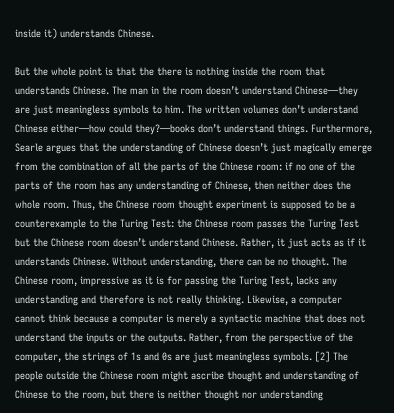inside it) understands Chinese.

But the whole point is that the there is nothing inside the room that understands Chinese. The man in the room doesn’t understand Chinese—they are just meaningless symbols to him. The written volumes don’t understand Chinese either—how could they?—books don’t understand things. Furthermore, Searle argues that the understanding of Chinese doesn’t just magically emerge from the combination of all the parts of the Chinese room: if no one of the parts of the room has any understanding of Chinese, then neither does the whole room. Thus, the Chinese room thought experiment is supposed to be a counterexample to the Turing Test: the Chinese room passes the Turing Test but the Chinese room doesn’t understand Chinese. Rather, it just acts as if it understands Chinese. Without understanding, there can be no thought. The Chinese room, impressive as it is for passing the Turing Test, lacks any understanding and therefore is not really thinking. Likewise, a computer cannot think because a computer is merely a syntactic machine that does not understand the inputs or the outputs. Rather, from the perspective of the computer, the strings of 1s and 0s are just meaningless symbols. [2] The people outside the Chinese room might ascribe thought and understanding of Chinese to the room, but there is neither thought nor understanding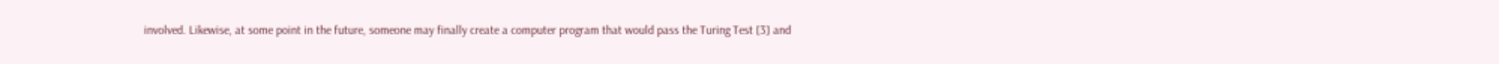involved. Likewise, at some point in the future, someone may finally create a computer program that would pass the Turing Test [3] and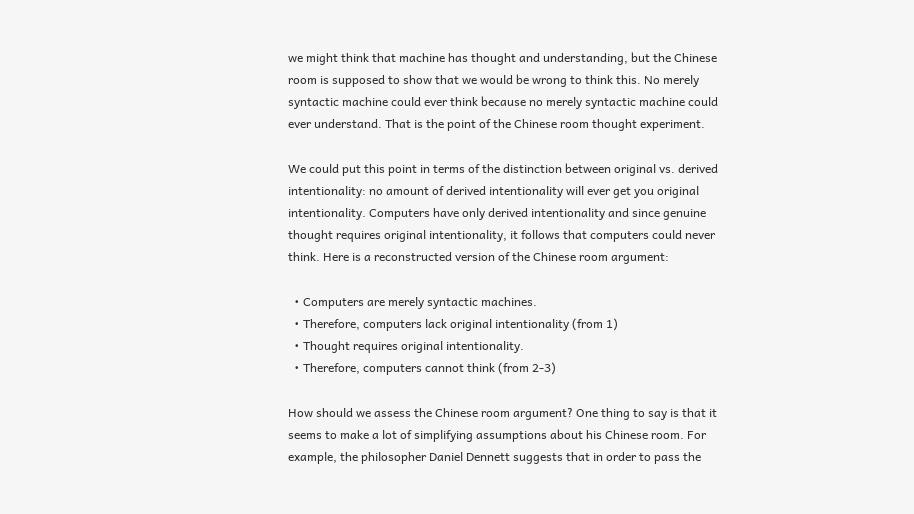we might think that machine has thought and understanding, but the Chinese room is supposed to show that we would be wrong to think this. No merely syntactic machine could ever think because no merely syntactic machine could ever understand. That is the point of the Chinese room thought experiment.

We could put this point in terms of the distinction between original vs. derived intentionality: no amount of derived intentionality will ever get you original intentionality. Computers have only derived intentionality and since genuine thought requires original intentionality, it follows that computers could never think. Here is a reconstructed version of the Chinese room argument:

  • Computers are merely syntactic machines.
  • Therefore, computers lack original intentionality (from 1)
  • Thought requires original intentionality.
  • Therefore, computers cannot think (from 2-3)

How should we assess the Chinese room argument? One thing to say is that it seems to make a lot of simplifying assumptions about his Chinese room. For example, the philosopher Daniel Dennett suggests that in order to pass the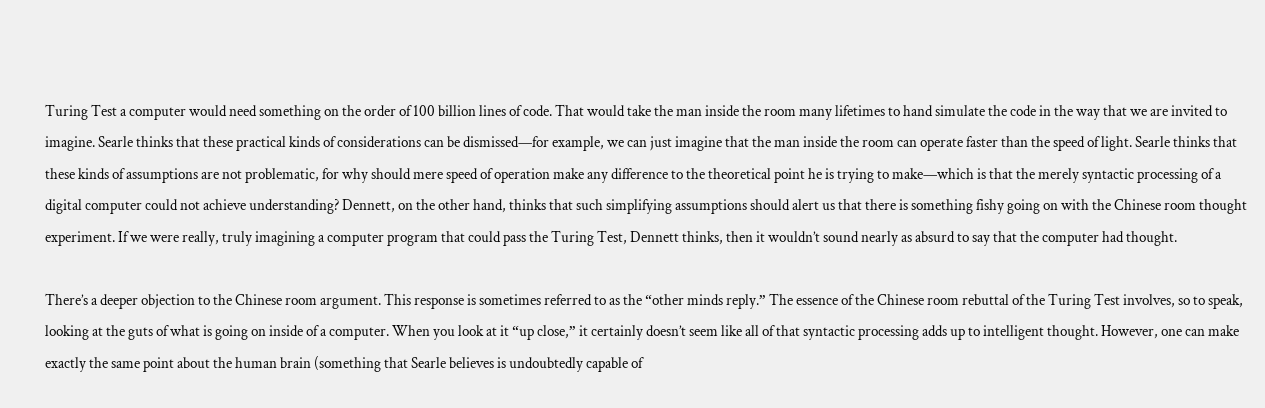Turing Test a computer would need something on the order of 100 billion lines of code. That would take the man inside the room many lifetimes to hand simulate the code in the way that we are invited to imagine. Searle thinks that these practical kinds of considerations can be dismissed—for example, we can just imagine that the man inside the room can operate faster than the speed of light. Searle thinks that these kinds of assumptions are not problematic, for why should mere speed of operation make any difference to the theoretical point he is trying to make—which is that the merely syntactic processing of a digital computer could not achieve understanding? Dennett, on the other hand, thinks that such simplifying assumptions should alert us that there is something fishy going on with the Chinese room thought experiment. If we were really, truly imagining a computer program that could pass the Turing Test, Dennett thinks, then it wouldn’t sound nearly as absurd to say that the computer had thought.

There’s a deeper objection to the Chinese room argument. This response is sometimes referred to as the “other minds reply.” The essence of the Chinese room rebuttal of the Turing Test involves, so to speak, looking at the guts of what is going on inside of a computer. When you look at it “up close,” it certainly doesn’t seem like all of that syntactic processing adds up to intelligent thought. However, one can make exactly the same point about the human brain (something that Searle believes is undoubtedly capable of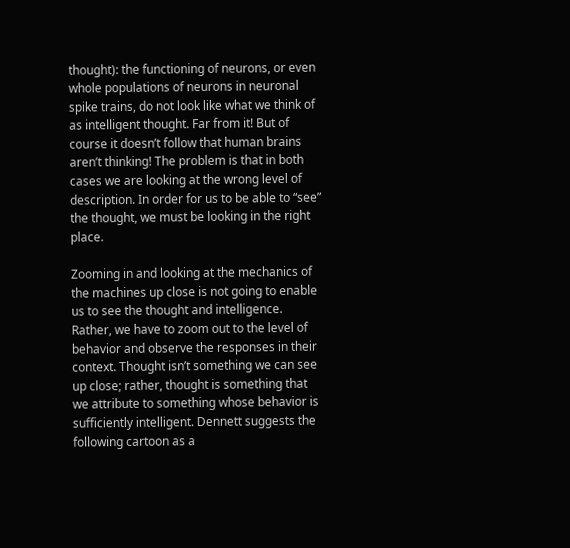thought): the functioning of neurons, or even whole populations of neurons in neuronal spike trains, do not look like what we think of as intelligent thought. Far from it! But of course it doesn’t follow that human brains aren’t thinking! The problem is that in both cases we are looking at the wrong level of description. In order for us to be able to “see” the thought, we must be looking in the right place.

Zooming in and looking at the mechanics of the machines up close is not going to enable us to see the thought and intelligence. Rather, we have to zoom out to the level of behavior and observe the responses in their context. Thought isn’t something we can see up close; rather, thought is something that we attribute to something whose behavior is sufficiently intelligent. Dennett suggests the following cartoon as a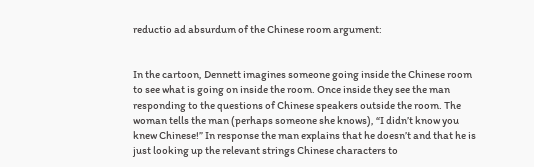reductio ad absurdum of the Chinese room argument:


In the cartoon, Dennett imagines someone going inside the Chinese room to see what is going on inside the room. Once inside they see the man responding to the questions of Chinese speakers outside the room. The woman tells the man (perhaps someone she knows), “I didn’t know you knew Chinese!” In response the man explains that he doesn’t and that he is just looking up the relevant strings Chinese characters to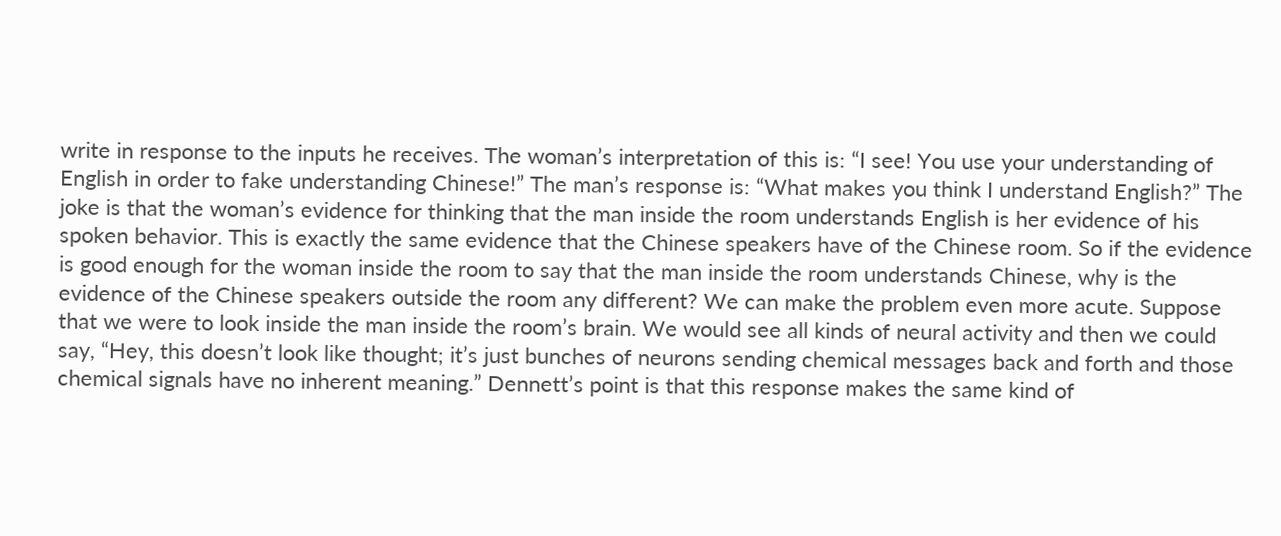write in response to the inputs he receives. The woman’s interpretation of this is: “I see! You use your understanding of English in order to fake understanding Chinese!” The man’s response is: “What makes you think I understand English?” The joke is that the woman’s evidence for thinking that the man inside the room understands English is her evidence of his spoken behavior. This is exactly the same evidence that the Chinese speakers have of the Chinese room. So if the evidence is good enough for the woman inside the room to say that the man inside the room understands Chinese, why is the evidence of the Chinese speakers outside the room any different? We can make the problem even more acute. Suppose that we were to look inside the man inside the room’s brain. We would see all kinds of neural activity and then we could say, “Hey, this doesn’t look like thought; it’s just bunches of neurons sending chemical messages back and forth and those chemical signals have no inherent meaning.” Dennett’s point is that this response makes the same kind of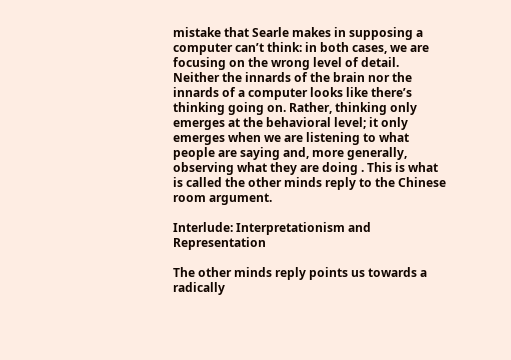mistake that Searle makes in supposing a computer can’t think: in both cases, we are focusing on the wrong level of detail. Neither the innards of the brain nor the innards of a computer looks like there’s thinking going on. Rather, thinking only emerges at the behavioral level; it only emerges when we are listening to what people are saying and, more generally, observing what they are doing . This is what is called the other minds reply to the Chinese room argument.

Interlude: Interpretationism and Representation

The other minds reply points us towards a radically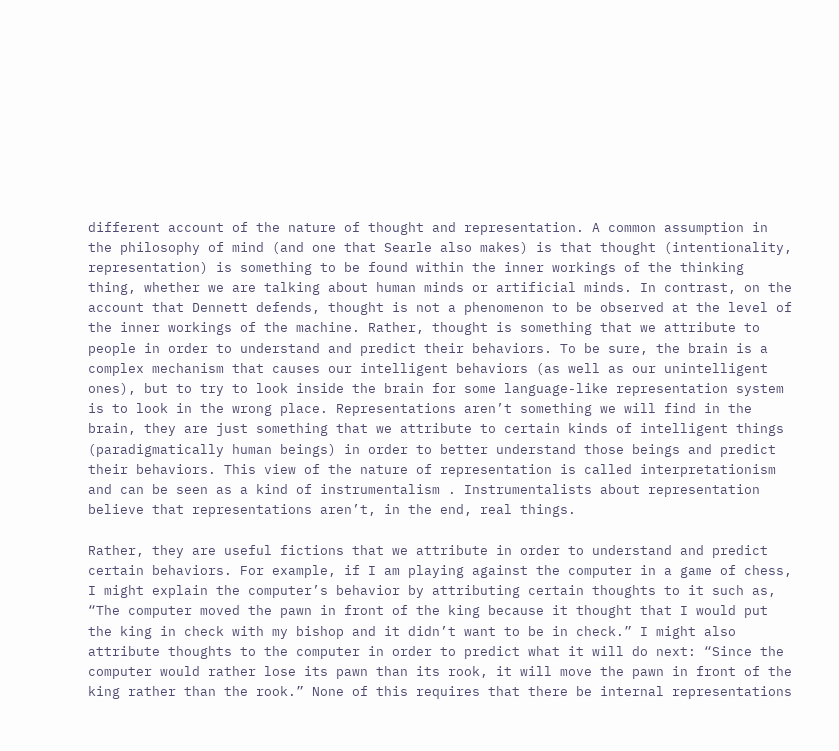different account of the nature of thought and representation. A common assumption in the philosophy of mind (and one that Searle also makes) is that thought (intentionality, representation) is something to be found within the inner workings of the thinking thing, whether we are talking about human minds or artificial minds. In contrast, on the account that Dennett defends, thought is not a phenomenon to be observed at the level of the inner workings of the machine. Rather, thought is something that we attribute to people in order to understand and predict their behaviors. To be sure, the brain is a complex mechanism that causes our intelligent behaviors (as well as our unintelligent ones), but to try to look inside the brain for some language-like representation system is to look in the wrong place. Representations aren’t something we will find in the brain, they are just something that we attribute to certain kinds of intelligent things (paradigmatically human beings) in order to better understand those beings and predict their behaviors. This view of the nature of representation is called interpretationism and can be seen as a kind of instrumentalism . Instrumentalists about representation believe that representations aren’t, in the end, real things.

Rather, they are useful fictions that we attribute in order to understand and predict certain behaviors. For example, if I am playing against the computer in a game of chess, I might explain the computer’s behavior by attributing certain thoughts to it such as, “The computer moved the pawn in front of the king because it thought that I would put the king in check with my bishop and it didn’t want to be in check.” I might also attribute thoughts to the computer in order to predict what it will do next: “Since the computer would rather lose its pawn than its rook, it will move the pawn in front of the king rather than the rook.” None of this requires that there be internal representations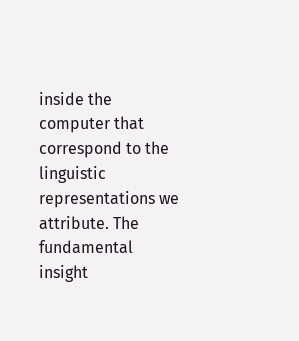inside the computer that correspond to the linguistic representations we attribute. The fundamental insight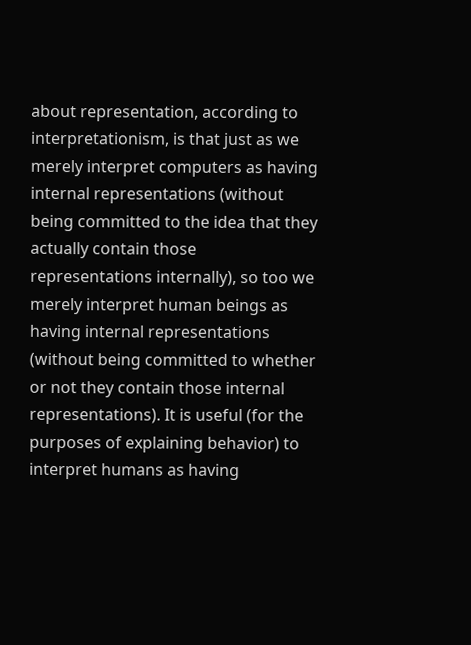about representation, according to interpretationism, is that just as we merely interpret computers as having internal representations (without being committed to the idea that they actually contain those representations internally), so too we merely interpret human beings as having internal representations (without being committed to whether or not they contain those internal representations). It is useful (for the purposes of explaining behavior) to interpret humans as having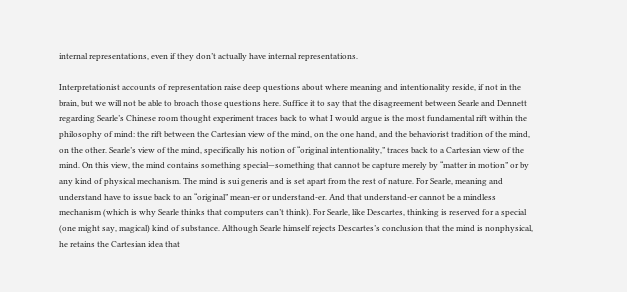internal representations, even if they don’t actually have internal representations.

Interpretationist accounts of representation raise deep questions about where meaning and intentionality reside, if not in the brain, but we will not be able to broach those questions here. Suffice it to say that the disagreement between Searle and Dennett regarding Searle’s Chinese room thought experiment traces back to what I would argue is the most fundamental rift within the philosophy of mind: the rift between the Cartesian view of the mind, on the one hand, and the behaviorist tradition of the mind, on the other. Searle’s view of the mind, specifically his notion of “original intentionality,” traces back to a Cartesian view of the mind. On this view, the mind contains something special—something that cannot be capture merely by “matter in motion” or by any kind of physical mechanism. The mind is sui generis and is set apart from the rest of nature. For Searle, meaning and understand have to issue back to an “original” mean-er or understand-er. And that understand-er cannot be a mindless mechanism (which is why Searle thinks that computers can’t think). For Searle, like Descartes, thinking is reserved for a special (one might say, magical) kind of substance. Although Searle himself rejects Descartes’s conclusion that the mind is nonphysical, he retains the Cartesian idea that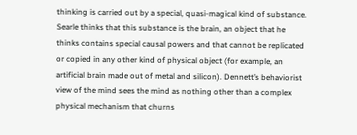thinking is carried out by a special, quasi-magical kind of substance. Searle thinks that this substance is the brain, an object that he thinks contains special causal powers and that cannot be replicated or copied in any other kind of physical object (for example, an artificial brain made out of metal and silicon). Dennett’s behaviorist view of the mind sees the mind as nothing other than a complex physical mechanism that churns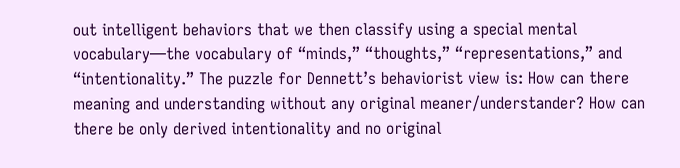out intelligent behaviors that we then classify using a special mental vocabulary—the vocabulary of “minds,” “thoughts,” “representations,” and “intentionality.” The puzzle for Dennett’s behaviorist view is: How can there meaning and understanding without any original meaner/understander? How can there be only derived intentionality and no original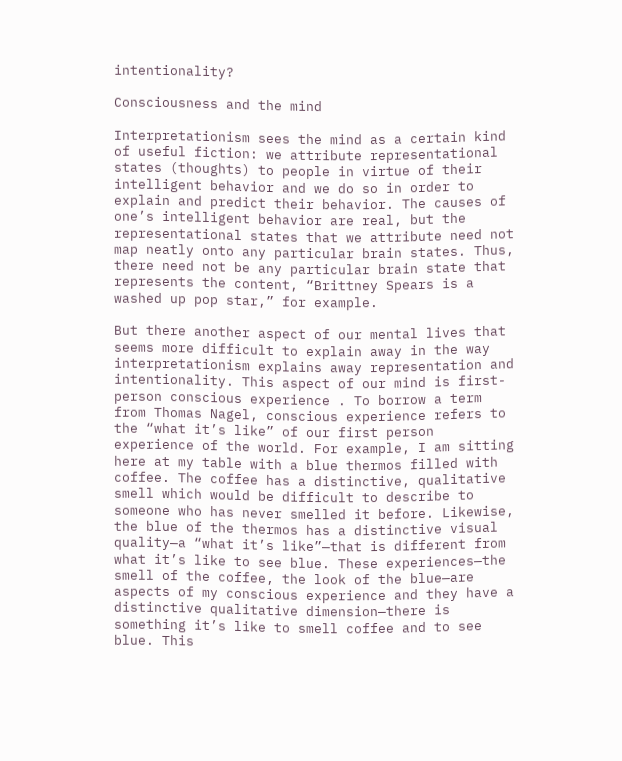intentionality?

Consciousness and the mind

Interpretationism sees the mind as a certain kind of useful fiction: we attribute representational states (thoughts) to people in virtue of their intelligent behavior and we do so in order to explain and predict their behavior. The causes of one’s intelligent behavior are real, but the representational states that we attribute need not map neatly onto any particular brain states. Thus, there need not be any particular brain state that represents the content, “Brittney Spears is a washed up pop star,” for example.

But there another aspect of our mental lives that seems more difficult to explain away in the way interpretationism explains away representation and intentionality. This aspect of our mind is first-person conscious experience . To borrow a term from Thomas Nagel, conscious experience refers to the “what it’s like” of our first person experience of the world. For example, I am sitting here at my table with a blue thermos filled with coffee. The coffee has a distinctive, qualitative smell which would be difficult to describe to someone who has never smelled it before. Likewise, the blue of the thermos has a distinctive visual quality—a “what it’s like”—that is different from what it’s like to see blue. These experiences—the smell of the coffee, the look of the blue—are aspects of my conscious experience and they have a distinctive qualitative dimension—there is something it’s like to smell coffee and to see blue. This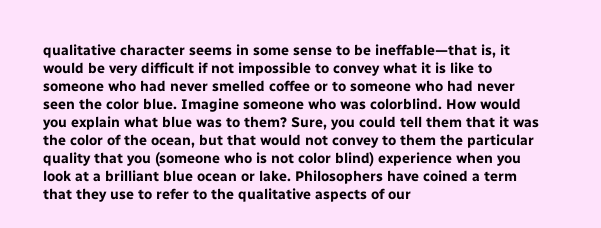qualitative character seems in some sense to be ineffable—that is, it would be very difficult if not impossible to convey what it is like to someone who had never smelled coffee or to someone who had never seen the color blue. Imagine someone who was colorblind. How would you explain what blue was to them? Sure, you could tell them that it was the color of the ocean, but that would not convey to them the particular quality that you (someone who is not color blind) experience when you look at a brilliant blue ocean or lake. Philosophers have coined a term that they use to refer to the qualitative aspects of our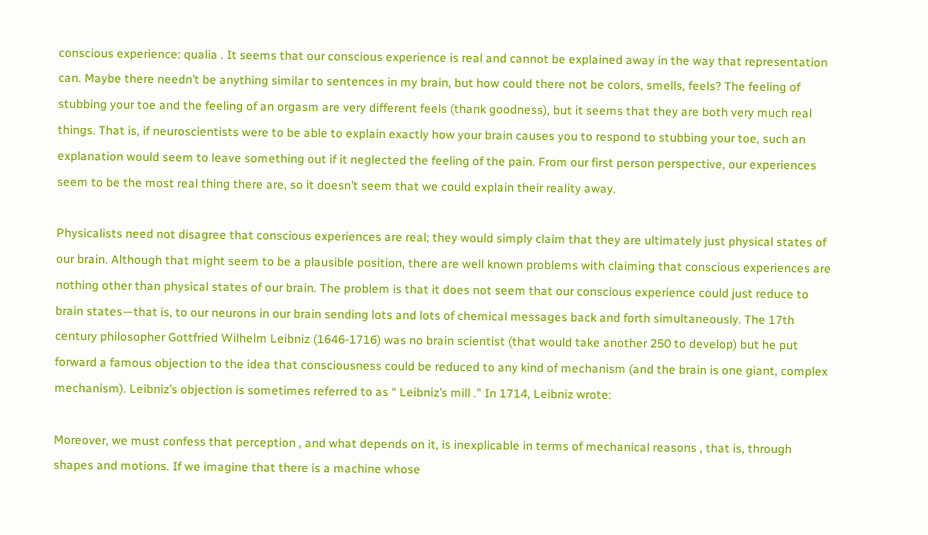conscious experience: qualia . It seems that our conscious experience is real and cannot be explained away in the way that representation can. Maybe there needn’t be anything similar to sentences in my brain, but how could there not be colors, smells, feels? The feeling of stubbing your toe and the feeling of an orgasm are very different feels (thank goodness), but it seems that they are both very much real things. That is, if neuroscientists were to be able to explain exactly how your brain causes you to respond to stubbing your toe, such an explanation would seem to leave something out if it neglected the feeling of the pain. From our first person perspective, our experiences seem to be the most real thing there are, so it doesn’t seem that we could explain their reality away.

Physicalists need not disagree that conscious experiences are real; they would simply claim that they are ultimately just physical states of our brain. Although that might seem to be a plausible position, there are well known problems with claiming that conscious experiences are nothing other than physical states of our brain. The problem is that it does not seem that our conscious experience could just reduce to brain states—that is, to our neurons in our brain sending lots and lots of chemical messages back and forth simultaneously. The 17th century philosopher Gottfried Wilhelm Leibniz (1646-1716) was no brain scientist (that would take another 250 to develop) but he put forward a famous objection to the idea that consciousness could be reduced to any kind of mechanism (and the brain is one giant, complex mechanism). Leibniz’s objection is sometimes referred to as “ Leibniz’s mill .” In 1714, Leibniz wrote:

Moreover, we must confess that perception , and what depends on it, is inexplicable in terms of mechanical reasons , that is, through shapes and motions. If we imagine that there is a machine whose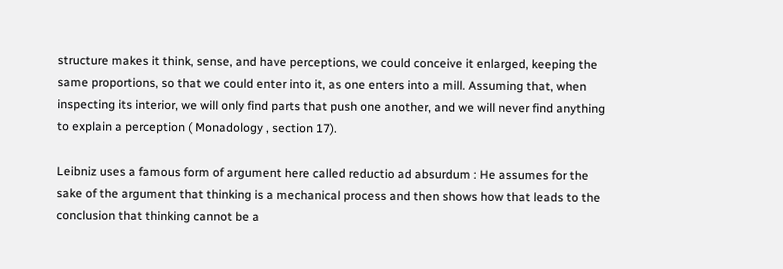structure makes it think, sense, and have perceptions, we could conceive it enlarged, keeping the same proportions, so that we could enter into it, as one enters into a mill. Assuming that, when inspecting its interior, we will only find parts that push one another, and we will never find anything to explain a perception ( Monadology , section 17).

Leibniz uses a famous form of argument here called reductio ad absurdum : He assumes for the sake of the argument that thinking is a mechanical process and then shows how that leads to the conclusion that thinking cannot be a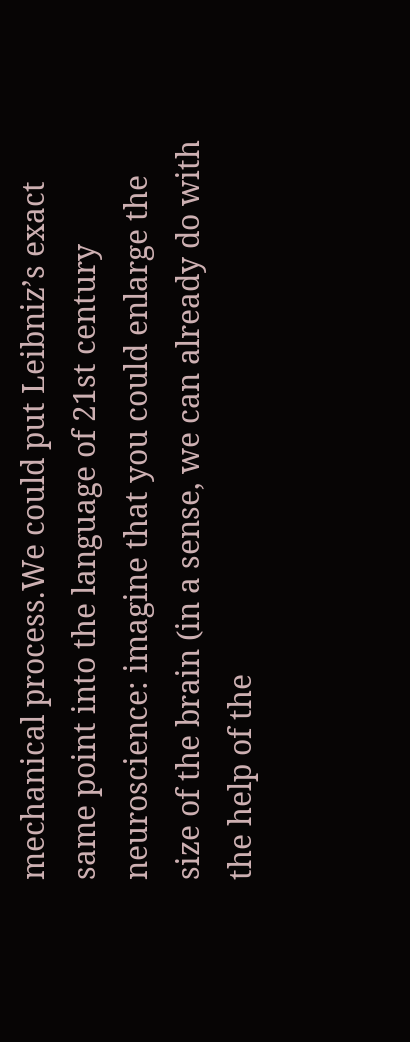mechanical process.We could put Leibniz’s exact same point into the language of 21st century neuroscience: imagine that you could enlarge the size of the brain (in a sense, we can already do with the help of the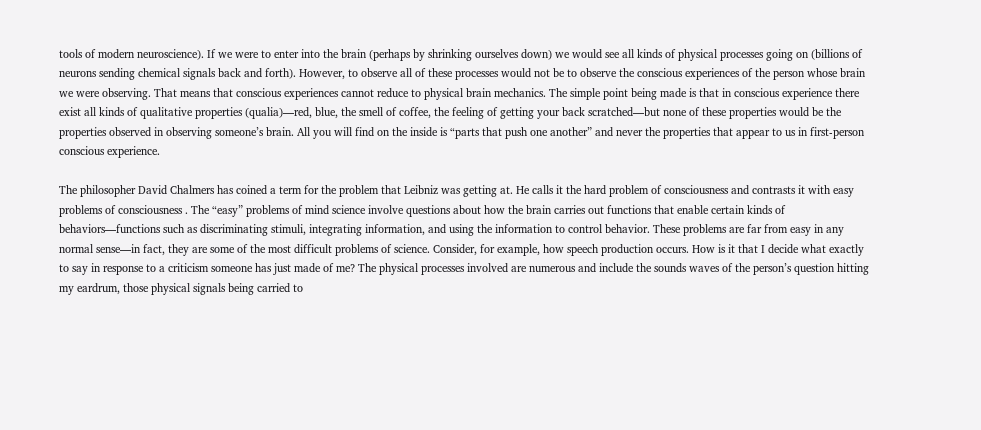tools of modern neuroscience). If we were to enter into the brain (perhaps by shrinking ourselves down) we would see all kinds of physical processes going on (billions of neurons sending chemical signals back and forth). However, to observe all of these processes would not be to observe the conscious experiences of the person whose brain we were observing. That means that conscious experiences cannot reduce to physical brain mechanics. The simple point being made is that in conscious experience there exist all kinds of qualitative properties (qualia)—red, blue, the smell of coffee, the feeling of getting your back scratched—but none of these properties would be the properties observed in observing someone’s brain. All you will find on the inside is “parts that push one another” and never the properties that appear to us in first-person conscious experience.

The philosopher David Chalmers has coined a term for the problem that Leibniz was getting at. He calls it the hard problem of consciousness and contrasts it with easy problems of consciousness . The “easy” problems of mind science involve questions about how the brain carries out functions that enable certain kinds of behaviors—functions such as discriminating stimuli, integrating information, and using the information to control behavior. These problems are far from easy in any normal sense—in fact, they are some of the most difficult problems of science. Consider, for example, how speech production occurs. How is it that I decide what exactly to say in response to a criticism someone has just made of me? The physical processes involved are numerous and include the sounds waves of the person’s question hitting my eardrum, those physical signals being carried to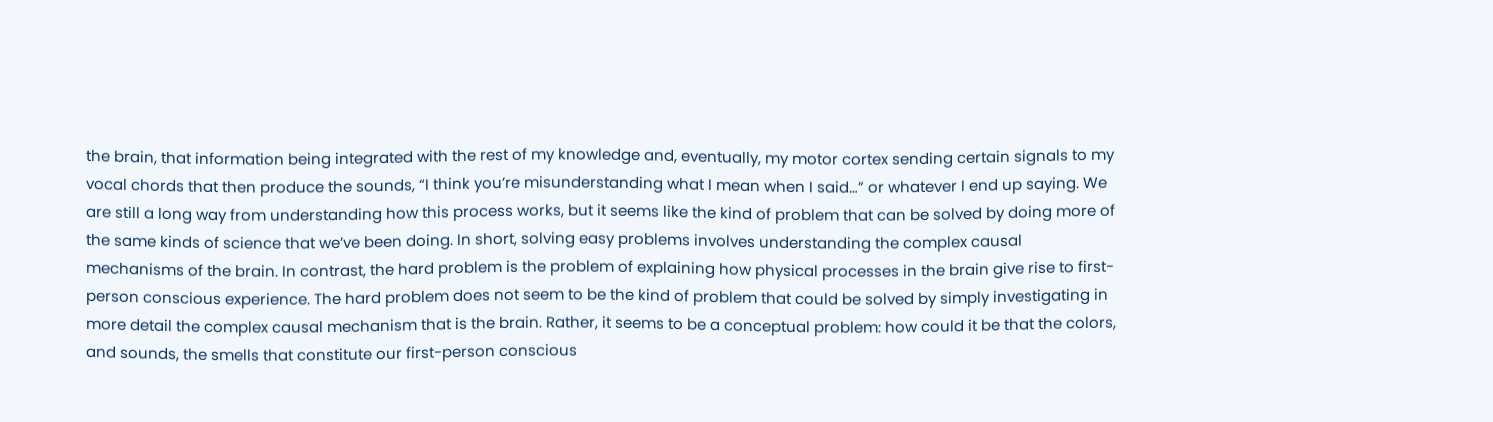the brain, that information being integrated with the rest of my knowledge and, eventually, my motor cortex sending certain signals to my vocal chords that then produce the sounds, “I think you’re misunderstanding what I mean when I said…” or whatever I end up saying. We are still a long way from understanding how this process works, but it seems like the kind of problem that can be solved by doing more of the same kinds of science that we’ve been doing. In short, solving easy problems involves understanding the complex causal mechanisms of the brain. In contrast, the hard problem is the problem of explaining how physical processes in the brain give rise to first- person conscious experience. The hard problem does not seem to be the kind of problem that could be solved by simply investigating in more detail the complex causal mechanism that is the brain. Rather, it seems to be a conceptual problem: how could it be that the colors, and sounds, the smells that constitute our first-person conscious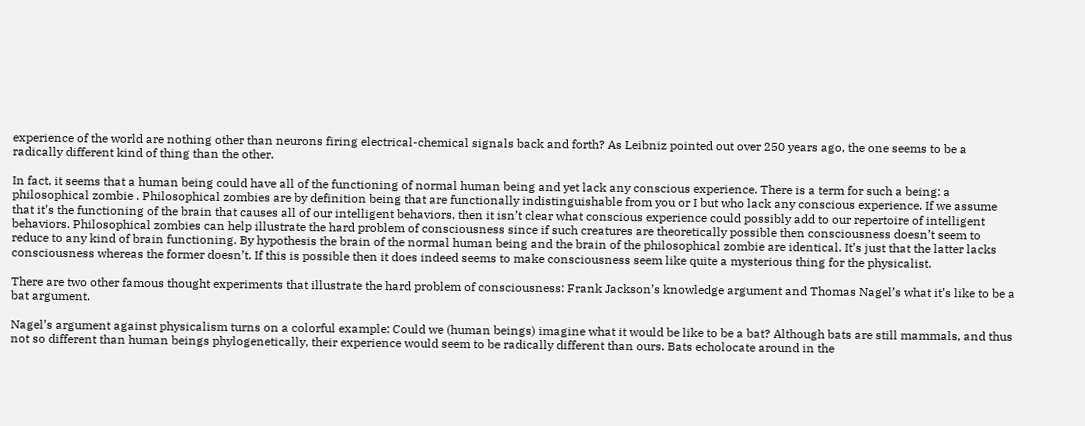experience of the world are nothing other than neurons firing electrical-chemical signals back and forth? As Leibniz pointed out over 250 years ago, the one seems to be a radically different kind of thing than the other.

In fact, it seems that a human being could have all of the functioning of normal human being and yet lack any conscious experience. There is a term for such a being: a philosophical zombie . Philosophical zombies are by definition being that are functionally indistinguishable from you or I but who lack any conscious experience. If we assume that it’s the functioning of the brain that causes all of our intelligent behaviors, then it isn’t clear what conscious experience could possibly add to our repertoire of intelligent behaviors. Philosophical zombies can help illustrate the hard problem of consciousness since if such creatures are theoretically possible then consciousness doesn’t seem to reduce to any kind of brain functioning. By hypothesis the brain of the normal human being and the brain of the philosophical zombie are identical. It’s just that the latter lacks consciousness whereas the former doesn’t. If this is possible then it does indeed seems to make consciousness seem like quite a mysterious thing for the physicalist.

There are two other famous thought experiments that illustrate the hard problem of consciousness: Frank Jackson’s knowledge argument and Thomas Nagel’s what it’s like to be a bat argument.

Nagel’s argument against physicalism turns on a colorful example: Could we (human beings) imagine what it would be like to be a bat? Although bats are still mammals, and thus not so different than human beings phylogenetically, their experience would seem to be radically different than ours. Bats echolocate around in the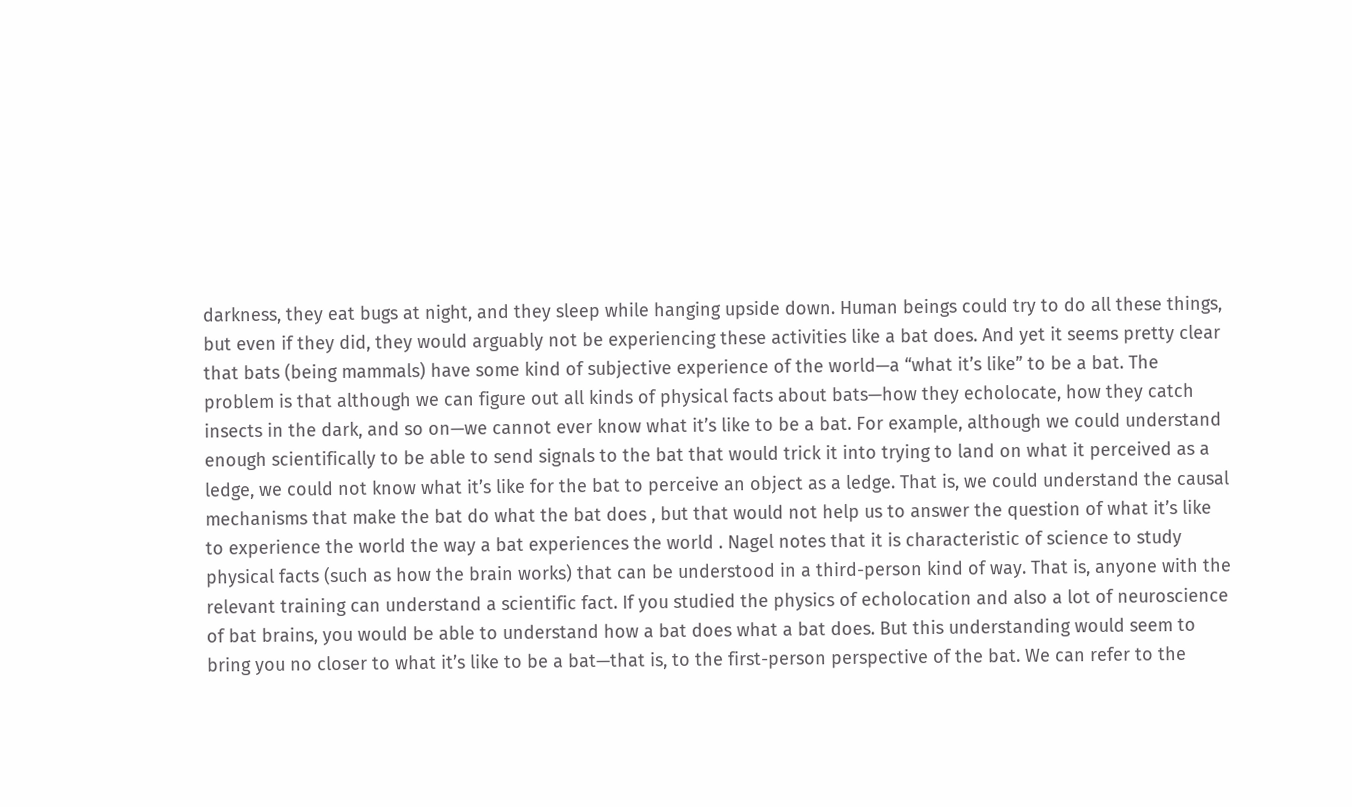darkness, they eat bugs at night, and they sleep while hanging upside down. Human beings could try to do all these things, but even if they did, they would arguably not be experiencing these activities like a bat does. And yet it seems pretty clear that bats (being mammals) have some kind of subjective experience of the world—a “what it’s like” to be a bat. The problem is that although we can figure out all kinds of physical facts about bats—how they echolocate, how they catch insects in the dark, and so on—we cannot ever know what it’s like to be a bat. For example, although we could understand enough scientifically to be able to send signals to the bat that would trick it into trying to land on what it perceived as a ledge, we could not know what it’s like for the bat to perceive an object as a ledge. That is, we could understand the causal mechanisms that make the bat do what the bat does , but that would not help us to answer the question of what it’s like to experience the world the way a bat experiences the world . Nagel notes that it is characteristic of science to study physical facts (such as how the brain works) that can be understood in a third-person kind of way. That is, anyone with the relevant training can understand a scientific fact. If you studied the physics of echolocation and also a lot of neuroscience of bat brains, you would be able to understand how a bat does what a bat does. But this understanding would seem to bring you no closer to what it’s like to be a bat—that is, to the first-person perspective of the bat. We can refer to the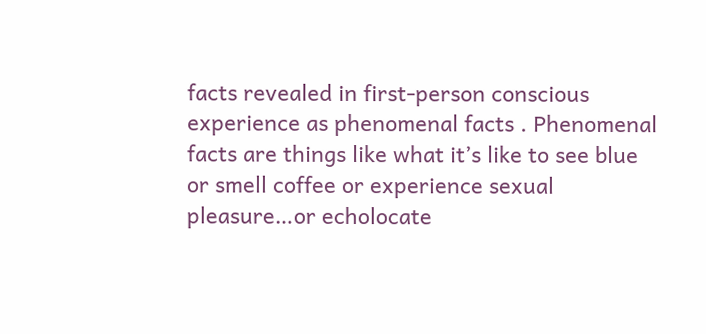facts revealed in first-person conscious experience as phenomenal facts . Phenomenal facts are things like what it’s like to see blue or smell coffee or experience sexual pleasure…or echolocate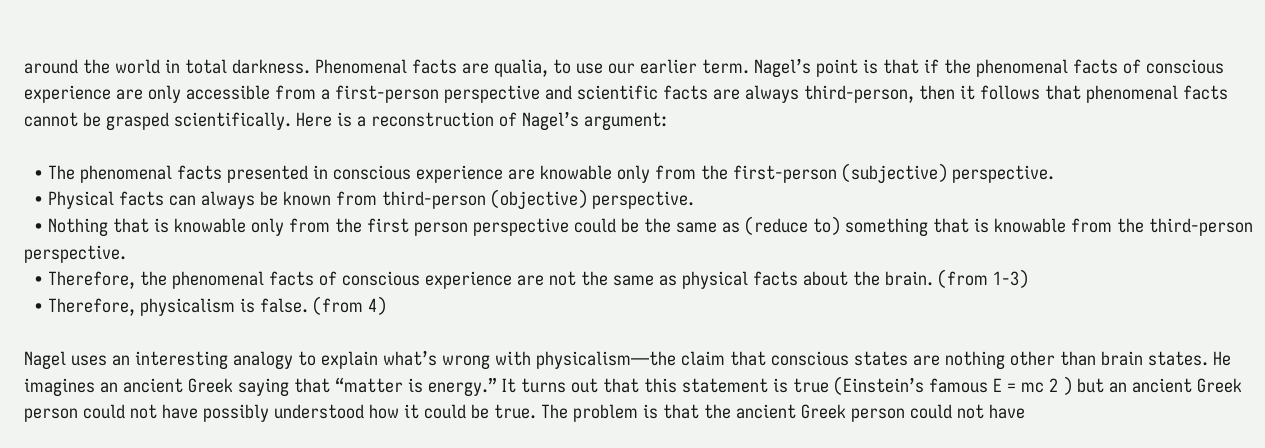around the world in total darkness. Phenomenal facts are qualia, to use our earlier term. Nagel’s point is that if the phenomenal facts of conscious experience are only accessible from a first-person perspective and scientific facts are always third-person, then it follows that phenomenal facts cannot be grasped scientifically. Here is a reconstruction of Nagel’s argument:

  • The phenomenal facts presented in conscious experience are knowable only from the first-person (subjective) perspective.
  • Physical facts can always be known from third-person (objective) perspective.
  • Nothing that is knowable only from the first person perspective could be the same as (reduce to) something that is knowable from the third-person perspective.
  • Therefore, the phenomenal facts of conscious experience are not the same as physical facts about the brain. (from 1-3)
  • Therefore, physicalism is false. (from 4)

Nagel uses an interesting analogy to explain what’s wrong with physicalism—the claim that conscious states are nothing other than brain states. He imagines an ancient Greek saying that “matter is energy.” It turns out that this statement is true (Einstein’s famous E = mc 2 ) but an ancient Greek person could not have possibly understood how it could be true. The problem is that the ancient Greek person could not have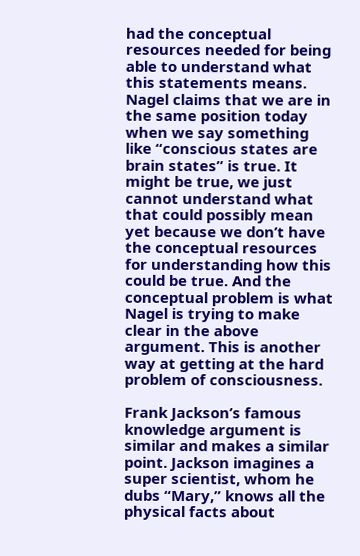had the conceptual resources needed for being able to understand what this statements means. Nagel claims that we are in the same position today when we say something like “conscious states are brain states” is true. It might be true, we just cannot understand what that could possibly mean yet because we don’t have the conceptual resources for understanding how this could be true. And the conceptual problem is what Nagel is trying to make clear in the above argument. This is another way at getting at the hard problem of consciousness.

Frank Jackson’s famous knowledge argument is similar and makes a similar point. Jackson imagines a super scientist, whom he dubs “Mary,” knows all the physical facts about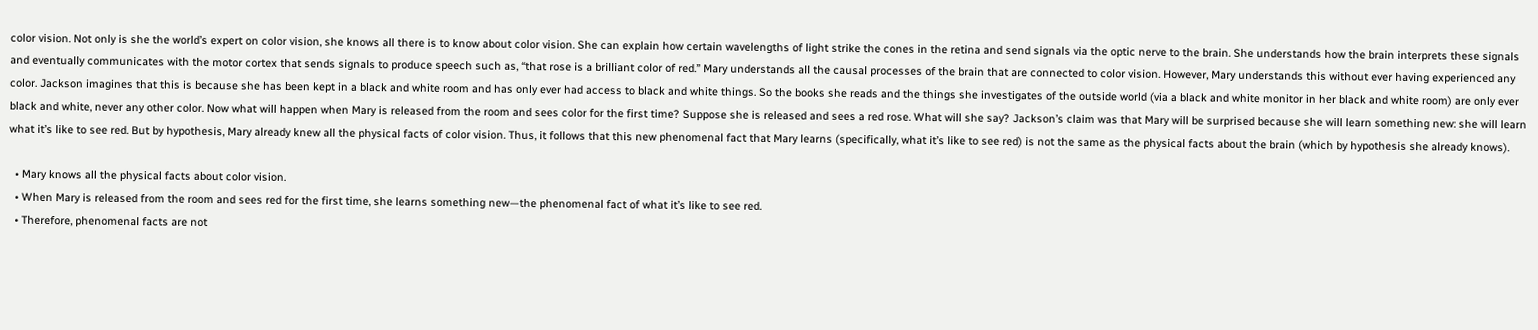color vision. Not only is she the world’s expert on color vision, she knows all there is to know about color vision. She can explain how certain wavelengths of light strike the cones in the retina and send signals via the optic nerve to the brain. She understands how the brain interprets these signals and eventually communicates with the motor cortex that sends signals to produce speech such as, “that rose is a brilliant color of red.” Mary understands all the causal processes of the brain that are connected to color vision. However, Mary understands this without ever having experienced any color. Jackson imagines that this is because she has been kept in a black and white room and has only ever had access to black and white things. So the books she reads and the things she investigates of the outside world (via a black and white monitor in her black and white room) are only ever black and white, never any other color. Now what will happen when Mary is released from the room and sees color for the first time? Suppose she is released and sees a red rose. What will she say? Jackson’s claim was that Mary will be surprised because she will learn something new: she will learn what it’s like to see red. But by hypothesis, Mary already knew all the physical facts of color vision. Thus, it follows that this new phenomenal fact that Mary learns (specifically, what it’s like to see red) is not the same as the physical facts about the brain (which by hypothesis she already knows).

  • Mary knows all the physical facts about color vision.
  • When Mary is released from the room and sees red for the first time, she learns something new—the phenomenal fact of what it’s like to see red.
  • Therefore, phenomenal facts are not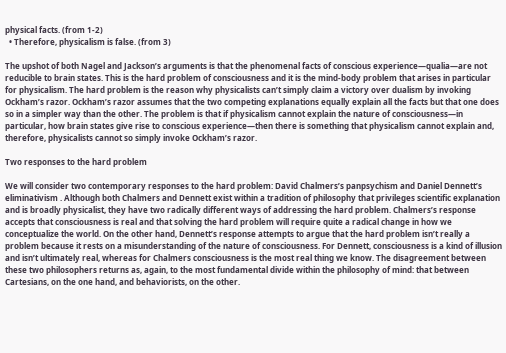physical facts. (from 1-2)
  • Therefore, physicalism is false. (from 3)

The upshot of both Nagel and Jackson’s arguments is that the phenomenal facts of conscious experience—qualia—are not reducible to brain states. This is the hard problem of consciousness and it is the mind-body problem that arises in particular for physicalism. The hard problem is the reason why physicalists can’t simply claim a victory over dualism by invoking Ockham’s razor. Ockham’s razor assumes that the two competing explanations equally explain all the facts but that one does so in a simpler way than the other. The problem is that if physicalism cannot explain the nature of consciousness—in particular, how brain states give rise to conscious experience—then there is something that physicalism cannot explain and, therefore, physicalists cannot so simply invoke Ockham’s razor.

Two responses to the hard problem

We will consider two contemporary responses to the hard problem: David Chalmers’s panpsychism and Daniel Dennett’s eliminativism . Although both Chalmers and Dennett exist within a tradition of philosophy that privileges scientific explanation and is broadly physicalist, they have two radically different ways of addressing the hard problem. Chalmers’s response accepts that consciousness is real and that solving the hard problem will require quite a radical change in how we conceptualize the world. On the other hand, Dennett’s response attempts to argue that the hard problem isn’t really a problem because it rests on a misunderstanding of the nature of consciousness. For Dennett, consciousness is a kind of illusion and isn’t ultimately real, whereas for Chalmers consciousness is the most real thing we know. The disagreement between these two philosophers returns as, again, to the most fundamental divide within the philosophy of mind: that between Cartesians, on the one hand, and behaviorists, on the other.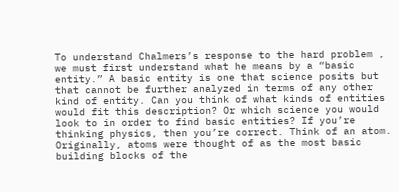To understand Chalmers’s response to the hard problem , we must first understand what he means by a “basic entity.” A basic entity is one that science posits but that cannot be further analyzed in terms of any other kind of entity. Can you think of what kinds of entities would fit this description? Or which science you would look to in order to find basic entities? If you’re thinking physics, then you’re correct. Think of an atom. Originally, atoms were thought of as the most basic building blocks of the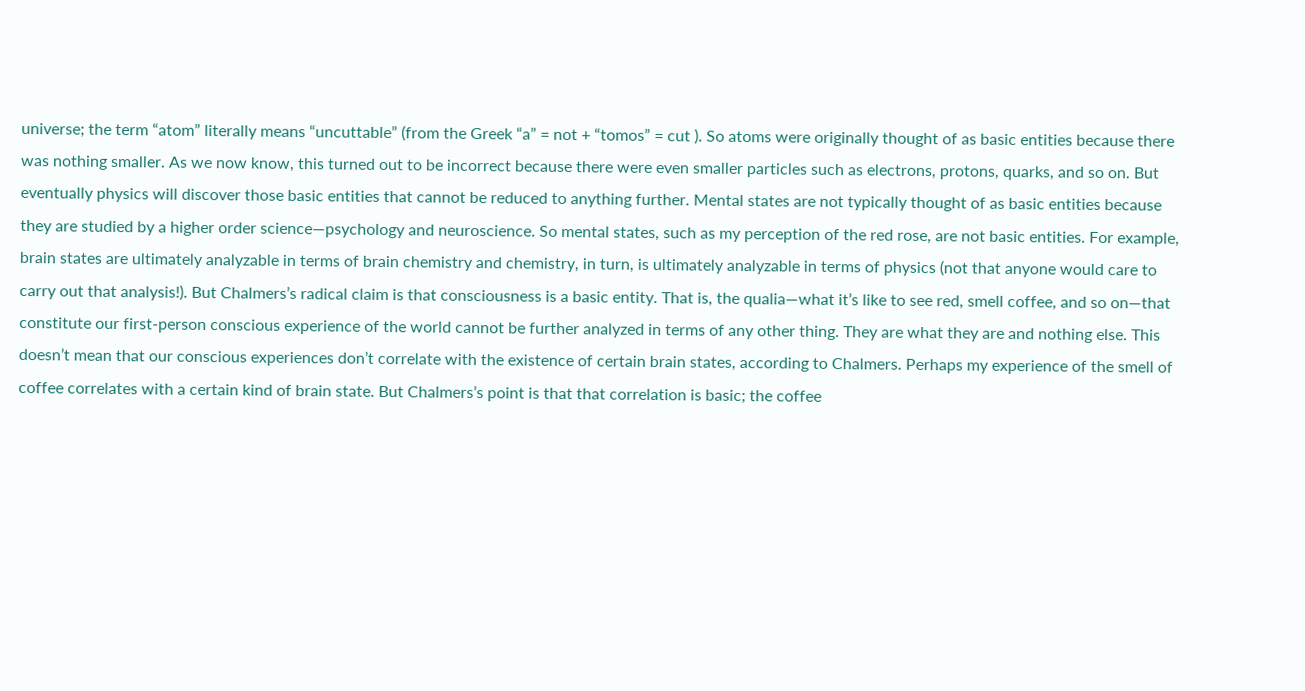universe; the term “atom” literally means “uncuttable” (from the Greek “a” = not + “tomos” = cut ). So atoms were originally thought of as basic entities because there was nothing smaller. As we now know, this turned out to be incorrect because there were even smaller particles such as electrons, protons, quarks, and so on. But eventually physics will discover those basic entities that cannot be reduced to anything further. Mental states are not typically thought of as basic entities because they are studied by a higher order science—psychology and neuroscience. So mental states, such as my perception of the red rose, are not basic entities. For example, brain states are ultimately analyzable in terms of brain chemistry and chemistry, in turn, is ultimately analyzable in terms of physics (not that anyone would care to carry out that analysis!). But Chalmers’s radical claim is that consciousness is a basic entity. That is, the qualia—what it’s like to see red, smell coffee, and so on—that constitute our first-person conscious experience of the world cannot be further analyzed in terms of any other thing. They are what they are and nothing else. This doesn’t mean that our conscious experiences don’t correlate with the existence of certain brain states, according to Chalmers. Perhaps my experience of the smell of coffee correlates with a certain kind of brain state. But Chalmers’s point is that that correlation is basic; the coffee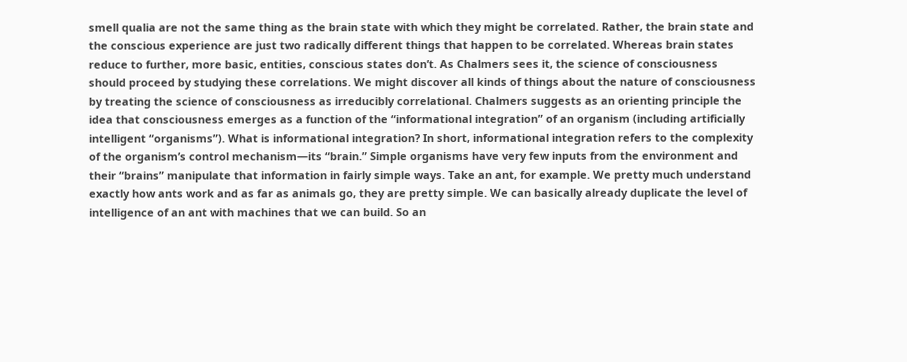smell qualia are not the same thing as the brain state with which they might be correlated. Rather, the brain state and the conscious experience are just two radically different things that happen to be correlated. Whereas brain states reduce to further, more basic, entities, conscious states don’t. As Chalmers sees it, the science of consciousness should proceed by studying these correlations. We might discover all kinds of things about the nature of consciousness by treating the science of consciousness as irreducibly correlational. Chalmers suggests as an orienting principle the idea that consciousness emerges as a function of the “informational integration” of an organism (including artificially intelligent “organisms”). What is informational integration? In short, informational integration refers to the complexity of the organism’s control mechanism—its “brain.” Simple organisms have very few inputs from the environment and their “brains” manipulate that information in fairly simple ways. Take an ant, for example. We pretty much understand exactly how ants work and as far as animals go, they are pretty simple. We can basically already duplicate the level of intelligence of an ant with machines that we can build. So an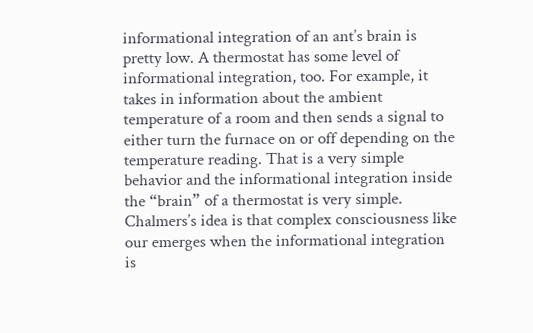informational integration of an ant’s brain is pretty low. A thermostat has some level of informational integration, too. For example, it takes in information about the ambient temperature of a room and then sends a signal to either turn the furnace on or off depending on the temperature reading. That is a very simple behavior and the informational integration inside the “brain” of a thermostat is very simple. Chalmers’s idea is that complex consciousness like our emerges when the informational integration is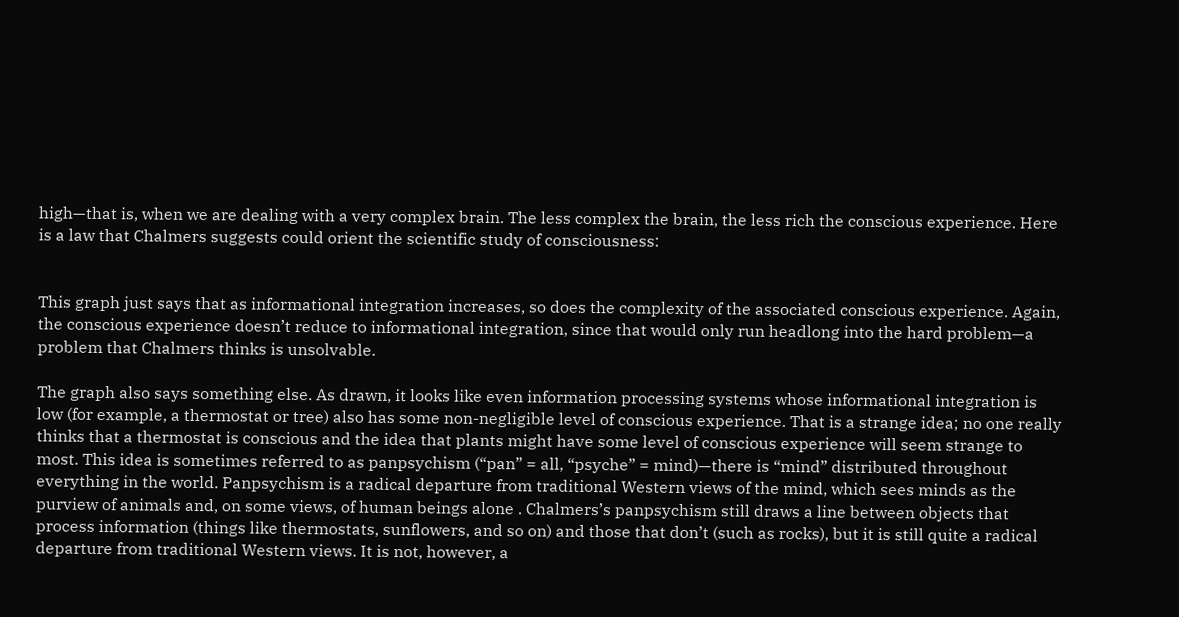high—that is, when we are dealing with a very complex brain. The less complex the brain, the less rich the conscious experience. Here is a law that Chalmers suggests could orient the scientific study of consciousness:


This graph just says that as informational integration increases, so does the complexity of the associated conscious experience. Again, the conscious experience doesn’t reduce to informational integration, since that would only run headlong into the hard problem—a problem that Chalmers thinks is unsolvable.

The graph also says something else. As drawn, it looks like even information processing systems whose informational integration is low (for example, a thermostat or tree) also has some non-negligible level of conscious experience. That is a strange idea; no one really thinks that a thermostat is conscious and the idea that plants might have some level of conscious experience will seem strange to most. This idea is sometimes referred to as panpsychism (“pan” = all, “psyche” = mind)—there is “mind” distributed throughout everything in the world. Panpsychism is a radical departure from traditional Western views of the mind, which sees minds as the purview of animals and, on some views, of human beings alone . Chalmers’s panpsychism still draws a line between objects that process information (things like thermostats, sunflowers, and so on) and those that don’t (such as rocks), but it is still quite a radical departure from traditional Western views. It is not, however, a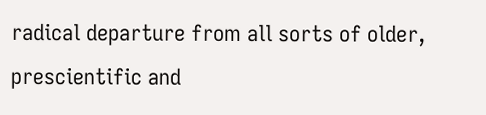radical departure from all sorts of older, prescientific and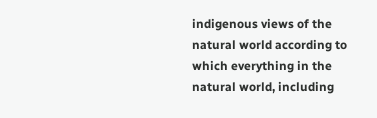indigenous views of the natural world according to which everything in the natural world, including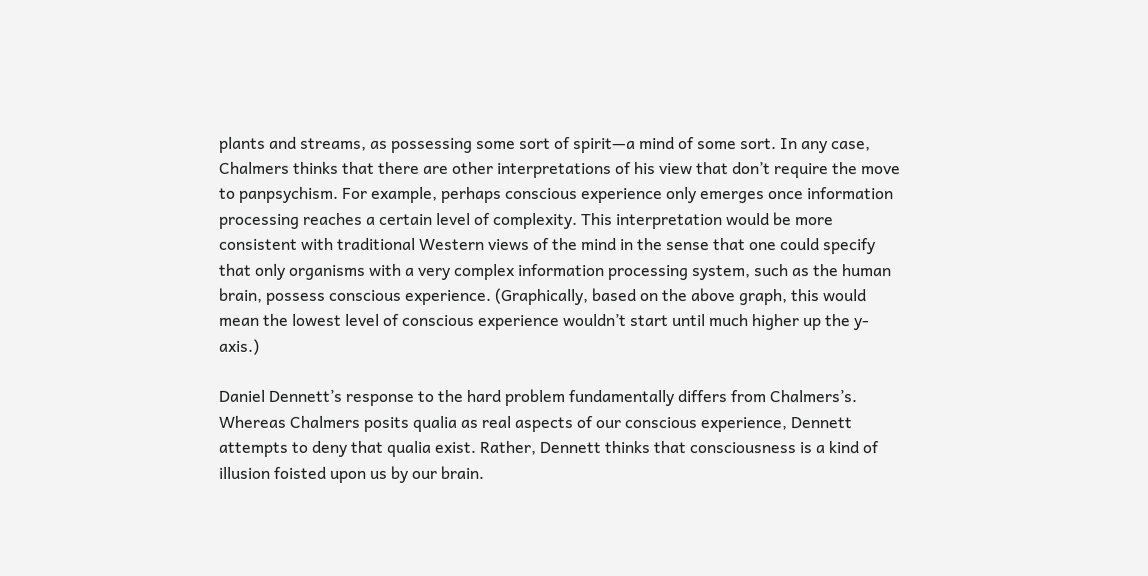plants and streams, as possessing some sort of spirit—a mind of some sort. In any case, Chalmers thinks that there are other interpretations of his view that don’t require the move to panpsychism. For example, perhaps conscious experience only emerges once information processing reaches a certain level of complexity. This interpretation would be more consistent with traditional Western views of the mind in the sense that one could specify that only organisms with a very complex information processing system, such as the human brain, possess conscious experience. (Graphically, based on the above graph, this would mean the lowest level of conscious experience wouldn’t start until much higher up the y-axis.)

Daniel Dennett’s response to the hard problem fundamentally differs from Chalmers’s. Whereas Chalmers posits qualia as real aspects of our conscious experience, Dennett attempts to deny that qualia exist. Rather, Dennett thinks that consciousness is a kind of illusion foisted upon us by our brain.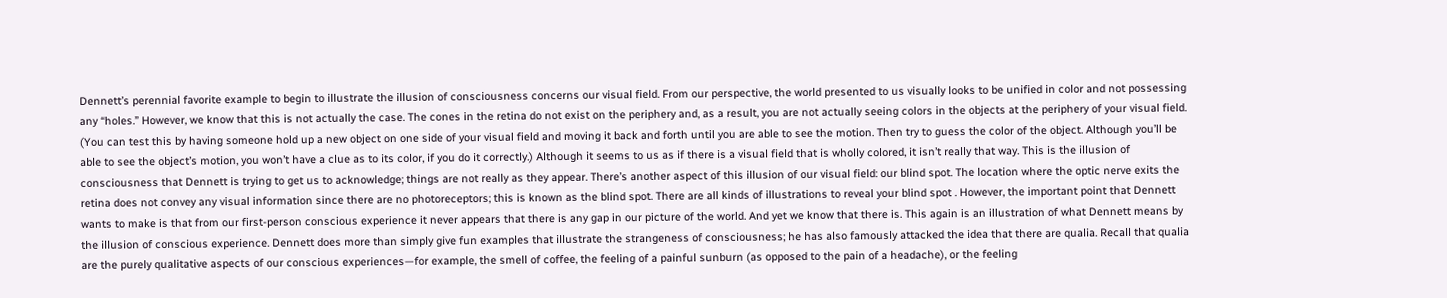Dennett’s perennial favorite example to begin to illustrate the illusion of consciousness concerns our visual field. From our perspective, the world presented to us visually looks to be unified in color and not possessing any “holes.” However, we know that this is not actually the case. The cones in the retina do not exist on the periphery and, as a result, you are not actually seeing colors in the objects at the periphery of your visual field. (You can test this by having someone hold up a new object on one side of your visual field and moving it back and forth until you are able to see the motion. Then try to guess the color of the object. Although you’ll be able to see the object’s motion, you won’t have a clue as to its color, if you do it correctly.) Although it seems to us as if there is a visual field that is wholly colored, it isn’t really that way. This is the illusion of consciousness that Dennett is trying to get us to acknowledge; things are not really as they appear. There’s another aspect of this illusion of our visual field: our blind spot. The location where the optic nerve exits the retina does not convey any visual information since there are no photoreceptors; this is known as the blind spot. There are all kinds of illustrations to reveal your blind spot . However, the important point that Dennett wants to make is that from our first-person conscious experience it never appears that there is any gap in our picture of the world. And yet we know that there is. This again is an illustration of what Dennett means by the illusion of conscious experience. Dennett does more than simply give fun examples that illustrate the strangeness of consciousness; he has also famously attacked the idea that there are qualia. Recall that qualia are the purely qualitative aspects of our conscious experiences—for example, the smell of coffee, the feeling of a painful sunburn (as opposed to the pain of a headache), or the feeling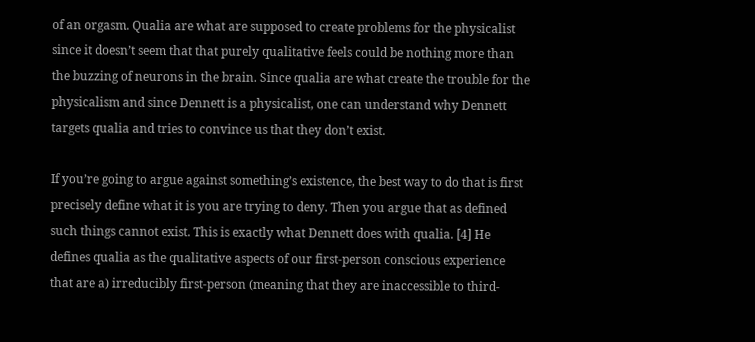of an orgasm. Qualia are what are supposed to create problems for the physicalist since it doesn’t seem that that purely qualitative feels could be nothing more than the buzzing of neurons in the brain. Since qualia are what create the trouble for the physicalism and since Dennett is a physicalist, one can understand why Dennett targets qualia and tries to convince us that they don’t exist.

If you’re going to argue against something’s existence, the best way to do that is first precisely define what it is you are trying to deny. Then you argue that as defined such things cannot exist. This is exactly what Dennett does with qualia. [4] He defines qualia as the qualitative aspects of our first-person conscious experience that are a) irreducibly first-person (meaning that they are inaccessible to third-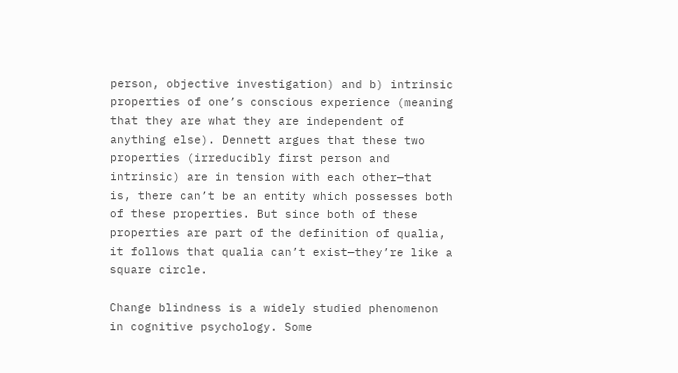person, objective investigation) and b) intrinsic properties of one’s conscious experience (meaning that they are what they are independent of anything else). Dennett argues that these two properties (irreducibly first person and intrinsic) are in tension with each other—that is, there can’t be an entity which possesses both of these properties. But since both of these properties are part of the definition of qualia, it follows that qualia can’t exist—they’re like a square circle.

Change blindness is a widely studied phenomenon in cognitive psychology. Some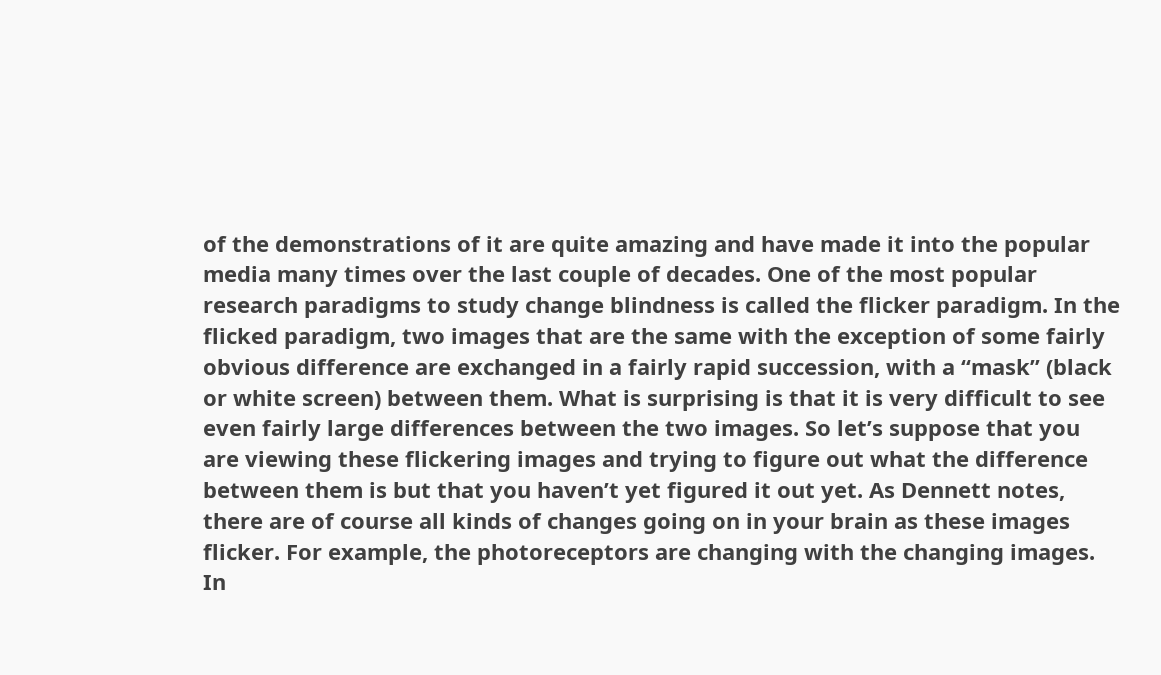of the demonstrations of it are quite amazing and have made it into the popular media many times over the last couple of decades. One of the most popular research paradigms to study change blindness is called the flicker paradigm. In the flicked paradigm, two images that are the same with the exception of some fairly obvious difference are exchanged in a fairly rapid succession, with a “mask” (black or white screen) between them. What is surprising is that it is very difficult to see even fairly large differences between the two images. So let’s suppose that you are viewing these flickering images and trying to figure out what the difference between them is but that you haven’t yet figured it out yet. As Dennett notes, there are of course all kinds of changes going on in your brain as these images flicker. For example, the photoreceptors are changing with the changing images. In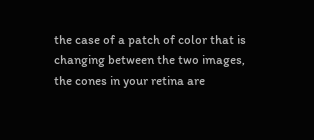the case of a patch of color that is changing between the two images, the cones in your retina are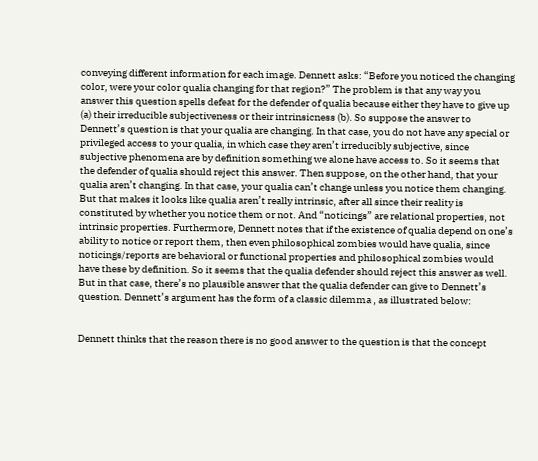conveying different information for each image. Dennett asks: “Before you noticed the changing color, were your color qualia changing for that region?” The problem is that any way you answer this question spells defeat for the defender of qualia because either they have to give up (a) their irreducible subjectiveness or their intrinsicness (b). So suppose the answer to Dennett’s question is that your qualia are changing. In that case, you do not have any special or privileged access to your qualia, in which case they aren’t irreducibly subjective, since subjective phenomena are by definition something we alone have access to. So it seems that the defender of qualia should reject this answer. Then suppose, on the other hand, that your qualia aren’t changing. In that case, your qualia can’t change unless you notice them changing. But that makes it looks like qualia aren’t really intrinsic, after all since their reality is constituted by whether you notice them or not. And “noticings” are relational properties, not intrinsic properties. Furthermore, Dennett notes that if the existence of qualia depend on one’s ability to notice or report them, then even philosophical zombies would have qualia, since noticings/reports are behavioral or functional properties and philosophical zombies would have these by definition. So it seems that the qualia defender should reject this answer as well. But in that case, there’s no plausible answer that the qualia defender can give to Dennett’s question. Dennett’s argument has the form of a classic dilemma , as illustrated below:


Dennett thinks that the reason there is no good answer to the question is that the concept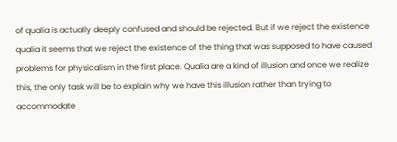of qualia is actually deeply confused and should be rejected. But if we reject the existence qualia it seems that we reject the existence of the thing that was supposed to have caused problems for physicalism in the first place. Qualia are a kind of illusion and once we realize this, the only task will be to explain why we have this illusion rather than trying to accommodate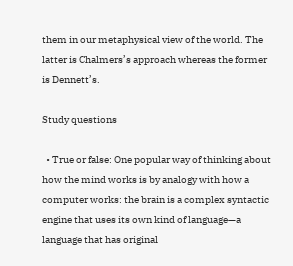them in our metaphysical view of the world. The latter is Chalmers’s approach whereas the former is Dennett’s.

Study questions

  • True or false: One popular way of thinking about how the mind works is by analogy with how a computer works: the brain is a complex syntactic engine that uses its own kind of language—a language that has original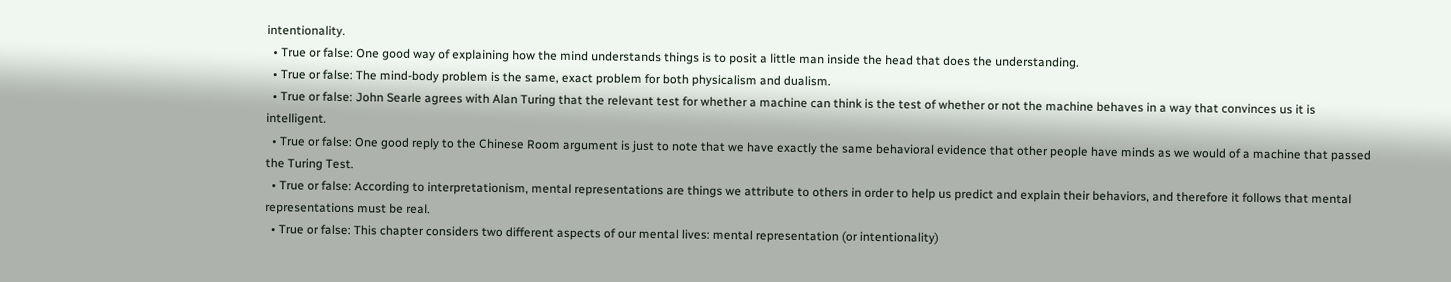intentionality.
  • True or false: One good way of explaining how the mind understands things is to posit a little man inside the head that does the understanding.
  • True or false: The mind-body problem is the same, exact problem for both physicalism and dualism.
  • True or false: John Searle agrees with Alan Turing that the relevant test for whether a machine can think is the test of whether or not the machine behaves in a way that convinces us it is intelligent.
  • True or false: One good reply to the Chinese Room argument is just to note that we have exactly the same behavioral evidence that other people have minds as we would of a machine that passed the Turing Test.
  • True or false: According to interpretationism, mental representations are things we attribute to others in order to help us predict and explain their behaviors, and therefore it follows that mental representations must be real.
  • True or false: This chapter considers two different aspects of our mental lives: mental representation (or intentionality)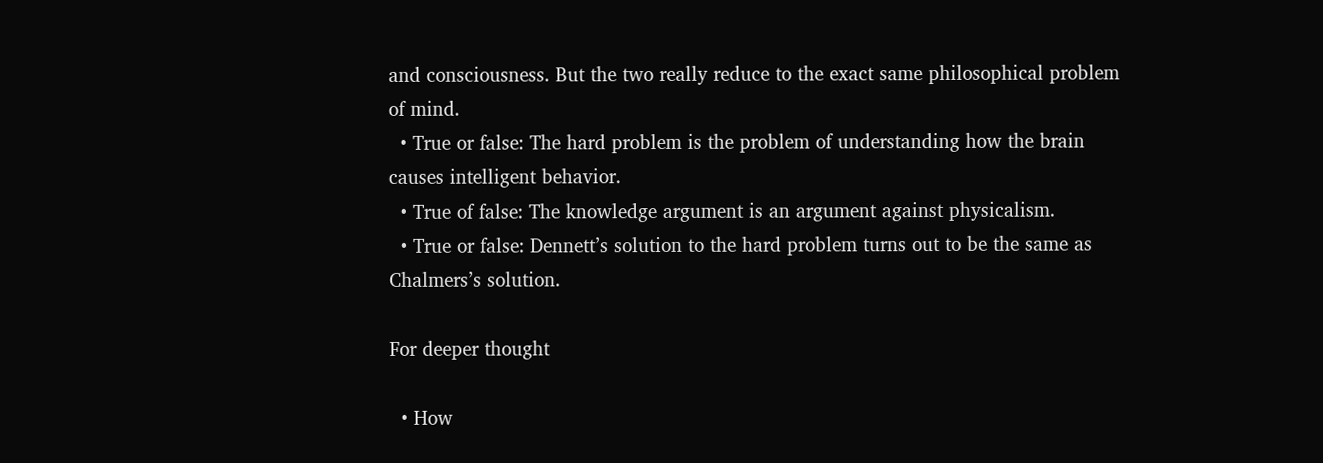and consciousness. But the two really reduce to the exact same philosophical problem of mind.
  • True or false: The hard problem is the problem of understanding how the brain causes intelligent behavior.
  • True of false: The knowledge argument is an argument against physicalism.
  • True or false: Dennett’s solution to the hard problem turns out to be the same as Chalmers’s solution.

For deeper thought

  • How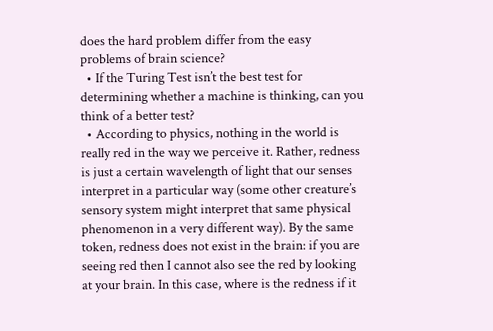does the hard problem differ from the easy problems of brain science?
  • If the Turing Test isn’t the best test for determining whether a machine is thinking, can you think of a better test?
  • According to physics, nothing in the world is really red in the way we perceive it. Rather, redness is just a certain wavelength of light that our senses interpret in a particular way (some other creature’s sensory system might interpret that same physical phenomenon in a very different way). By the same token, redness does not exist in the brain: if you are seeing red then I cannot also see the red by looking at your brain. In this case, where is the redness if it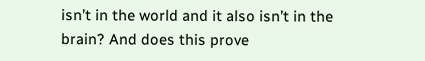isn’t in the world and it also isn’t in the brain? And does this prove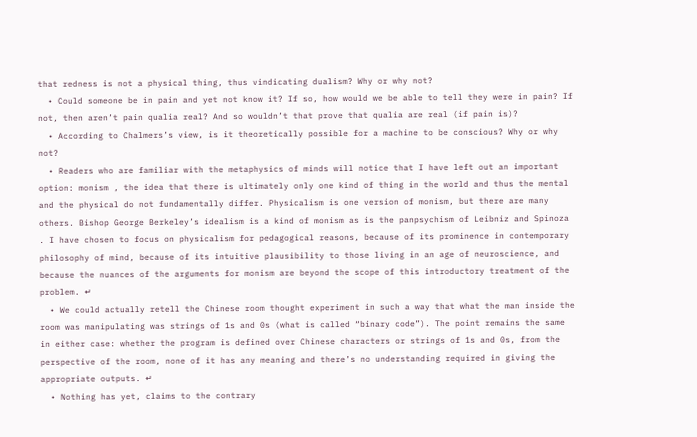that redness is not a physical thing, thus vindicating dualism? Why or why not?
  • Could someone be in pain and yet not know it? If so, how would we be able to tell they were in pain? If not, then aren’t pain qualia real? And so wouldn’t that prove that qualia are real (if pain is)?
  • According to Chalmers’s view, is it theoretically possible for a machine to be conscious? Why or why not?
  • Readers who are familiar with the metaphysics of minds will notice that I have left out an important option: monism , the idea that there is ultimately only one kind of thing in the world and thus the mental and the physical do not fundamentally differ. Physicalism is one version of monism, but there are many others. Bishop George Berkeley’s idealism is a kind of monism as is the panpsychism of Leibniz and Spinoza . I have chosen to focus on physicalism for pedagogical reasons, because of its prominence in contemporary philosophy of mind, because of its intuitive plausibility to those living in an age of neuroscience, and because the nuances of the arguments for monism are beyond the scope of this introductory treatment of the problem. ↵
  • We could actually retell the Chinese room thought experiment in such a way that what the man inside the room was manipulating was strings of 1s and 0s (what is called “binary code”). The point remains the same in either case: whether the program is defined over Chinese characters or strings of 1s and 0s, from the perspective of the room, none of it has any meaning and there’s no understanding required in giving the appropriate outputs. ↵
  • Nothing has yet, claims to the contrary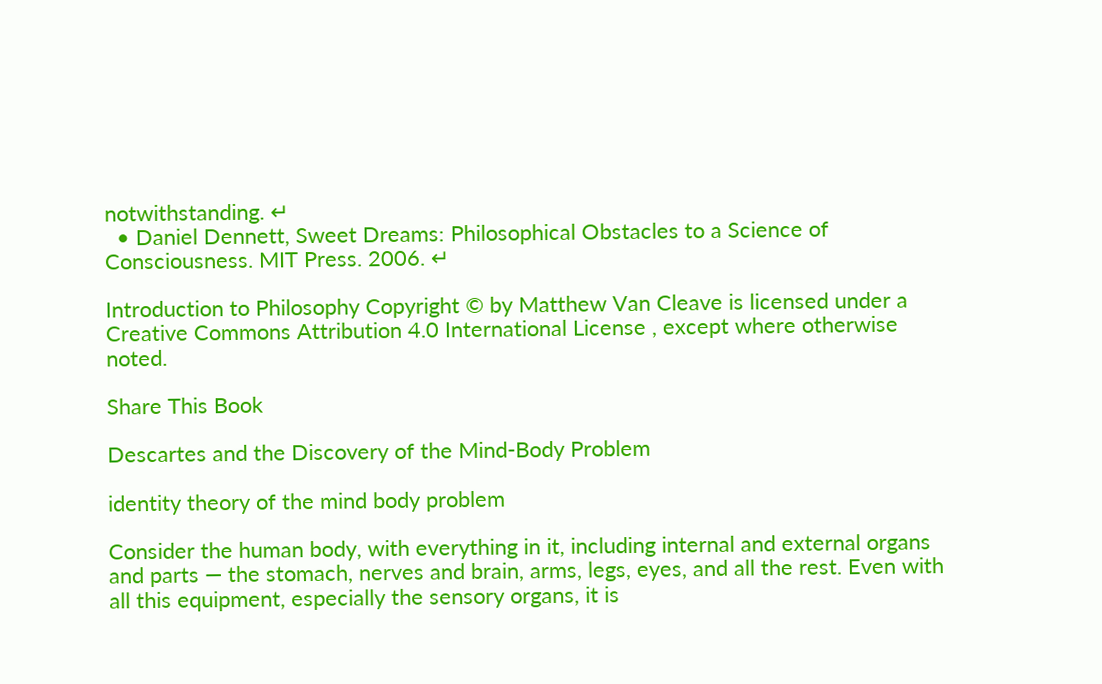notwithstanding. ↵
  • Daniel Dennett, Sweet Dreams: Philosophical Obstacles to a Science of Consciousness. MIT Press. 2006. ↵

Introduction to Philosophy Copyright © by Matthew Van Cleave is licensed under a Creative Commons Attribution 4.0 International License , except where otherwise noted.

Share This Book

Descartes and the Discovery of the Mind-Body Problem

identity theory of the mind body problem

Consider the human body, with everything in it, including internal and external organs and parts — the stomach, nerves and brain, arms, legs, eyes, and all the rest. Even with all this equipment, especially the sensory organs, it is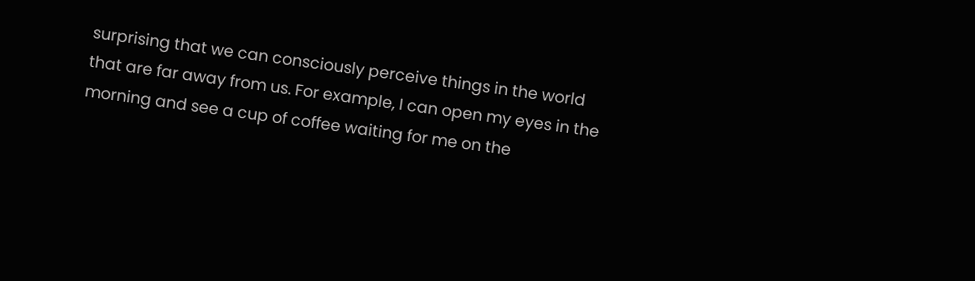surprising that we can consciously perceive things in the world that are far away from us. For example, I can open my eyes in the morning and see a cup of coffee waiting for me on the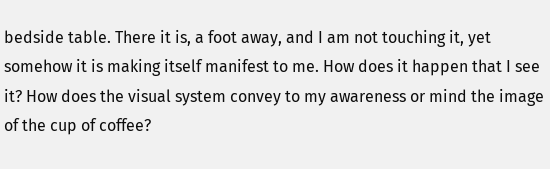bedside table. There it is, a foot away, and I am not touching it, yet somehow it is making itself manifest to me. How does it happen that I see it? How does the visual system convey to my awareness or mind the image of the cup of coffee?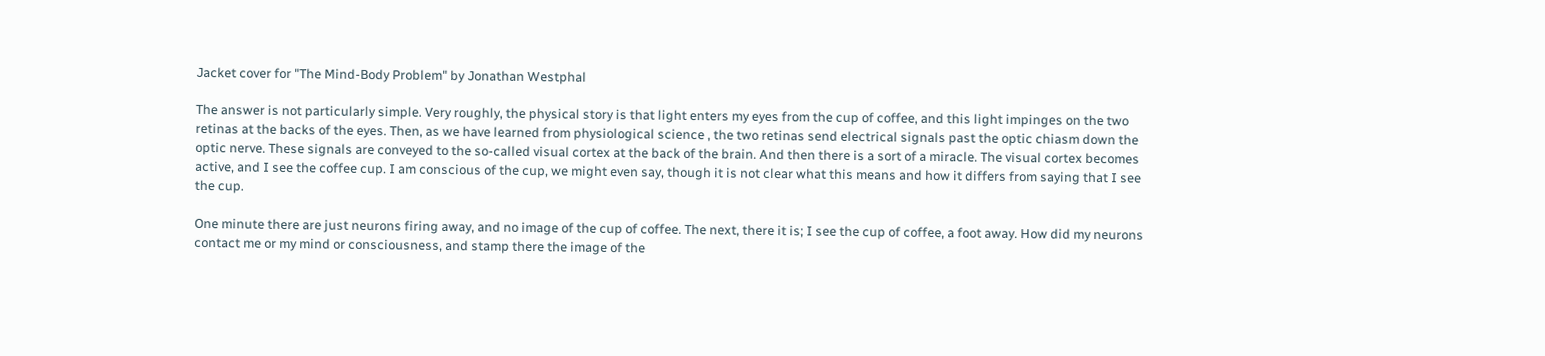Jacket cover for "The Mind-Body Problem" by Jonathan Westphal

The answer is not particularly simple. Very roughly, the physical story is that light enters my eyes from the cup of coffee, and this light impinges on the two retinas at the backs of the eyes. Then, as we have learned from physiological science , the two retinas send electrical signals past the optic chiasm down the optic nerve. These signals are conveyed to the so-called visual cortex at the back of the brain. And then there is a sort of a miracle. The visual cortex becomes active, and I see the coffee cup. I am conscious of the cup, we might even say, though it is not clear what this means and how it differs from saying that I see the cup.

One minute there are just neurons firing away, and no image of the cup of coffee. The next, there it is; I see the cup of coffee, a foot away. How did my neurons contact me or my mind or consciousness, and stamp there the image of the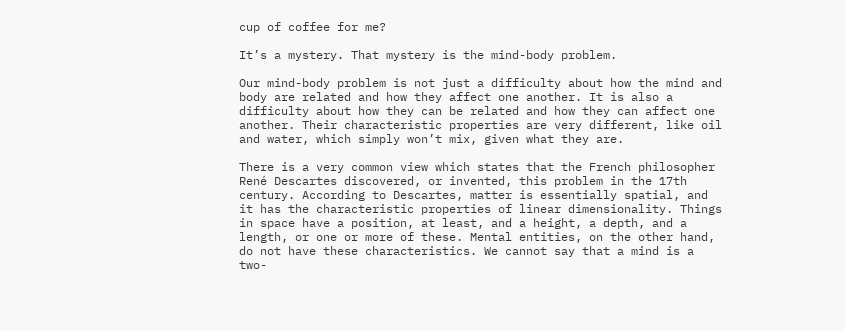cup of coffee for me?

It’s a mystery. That mystery is the mind-body problem.

Our mind-body problem is not just a difficulty about how the mind and body are related and how they affect one another. It is also a difficulty about how they can be related and how they can affect one another. Their characteristic properties are very different, like oil and water, which simply won’t mix, given what they are.

There is a very common view which states that the French philosopher René Descartes discovered, or invented, this problem in the 17th century. According to Descartes, matter is essentially spatial, and it has the characteristic properties of linear dimensionality. Things in space have a position, at least, and a height, a depth, and a length, or one or more of these. Mental entities, on the other hand, do not have these characteristics. We cannot say that a mind is a two-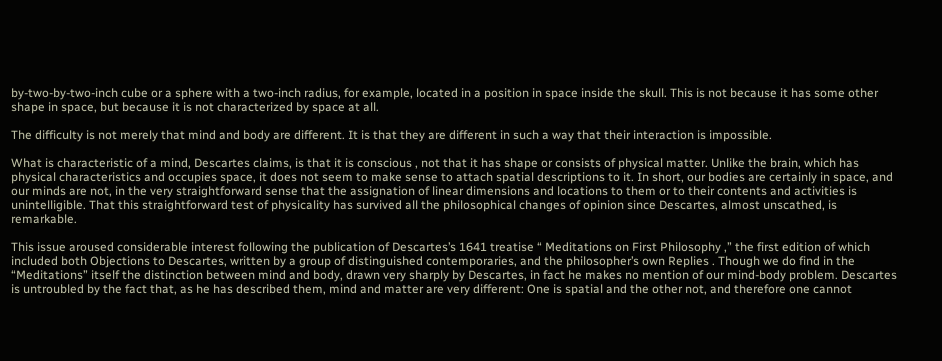by-two-by-two-inch cube or a sphere with a two-inch radius, for example, located in a position in space inside the skull. This is not because it has some other shape in space, but because it is not characterized by space at all.

The difficulty is not merely that mind and body are different. It is that they are different in such a way that their interaction is impossible.

What is characteristic of a mind, Descartes claims, is that it is conscious , not that it has shape or consists of physical matter. Unlike the brain, which has physical characteristics and occupies space, it does not seem to make sense to attach spatial descriptions to it. In short, our bodies are certainly in space, and our minds are not, in the very straightforward sense that the assignation of linear dimensions and locations to them or to their contents and activities is unintelligible. That this straightforward test of physicality has survived all the philosophical changes of opinion since Descartes, almost unscathed, is remarkable.

This issue aroused considerable interest following the publication of Descartes’s 1641 treatise “ Meditations on First Philosophy ,” the first edition of which included both Objections to Descartes, written by a group of distinguished contemporaries, and the philosopher’s own Replies . Though we do find in the “Meditations” itself the distinction between mind and body, drawn very sharply by Descartes, in fact he makes no mention of our mind-body problem. Descartes is untroubled by the fact that, as he has described them, mind and matter are very different: One is spatial and the other not, and therefore one cannot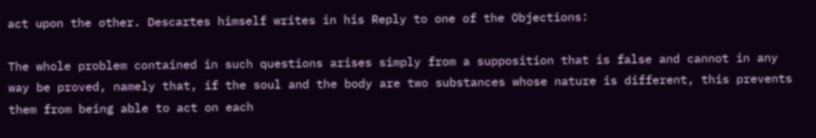act upon the other. Descartes himself writes in his Reply to one of the Objections:

The whole problem contained in such questions arises simply from a supposition that is false and cannot in any way be proved, namely that, if the soul and the body are two substances whose nature is different, this prevents them from being able to act on each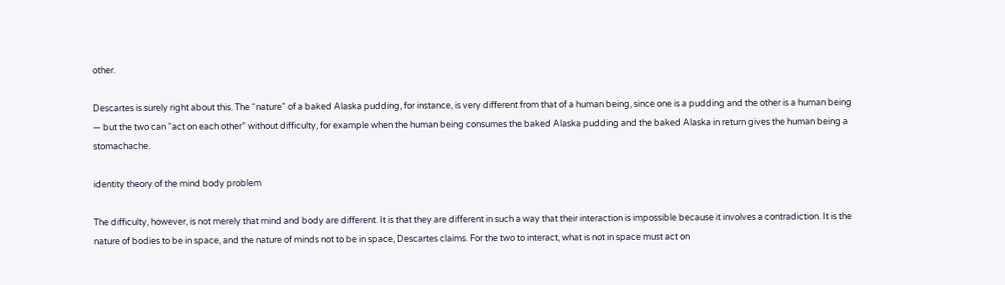other.

Descartes is surely right about this. The “nature” of a baked Alaska pudding, for instance, is very different from that of a human being, since one is a pudding and the other is a human being — but the two can “act on each other” without difficulty, for example when the human being consumes the baked Alaska pudding and the baked Alaska in return gives the human being a stomachache.

identity theory of the mind body problem

The difficulty, however, is not merely that mind and body are different. It is that they are different in such a way that their interaction is impossible because it involves a contradiction. It is the nature of bodies to be in space, and the nature of minds not to be in space, Descartes claims. For the two to interact, what is not in space must act on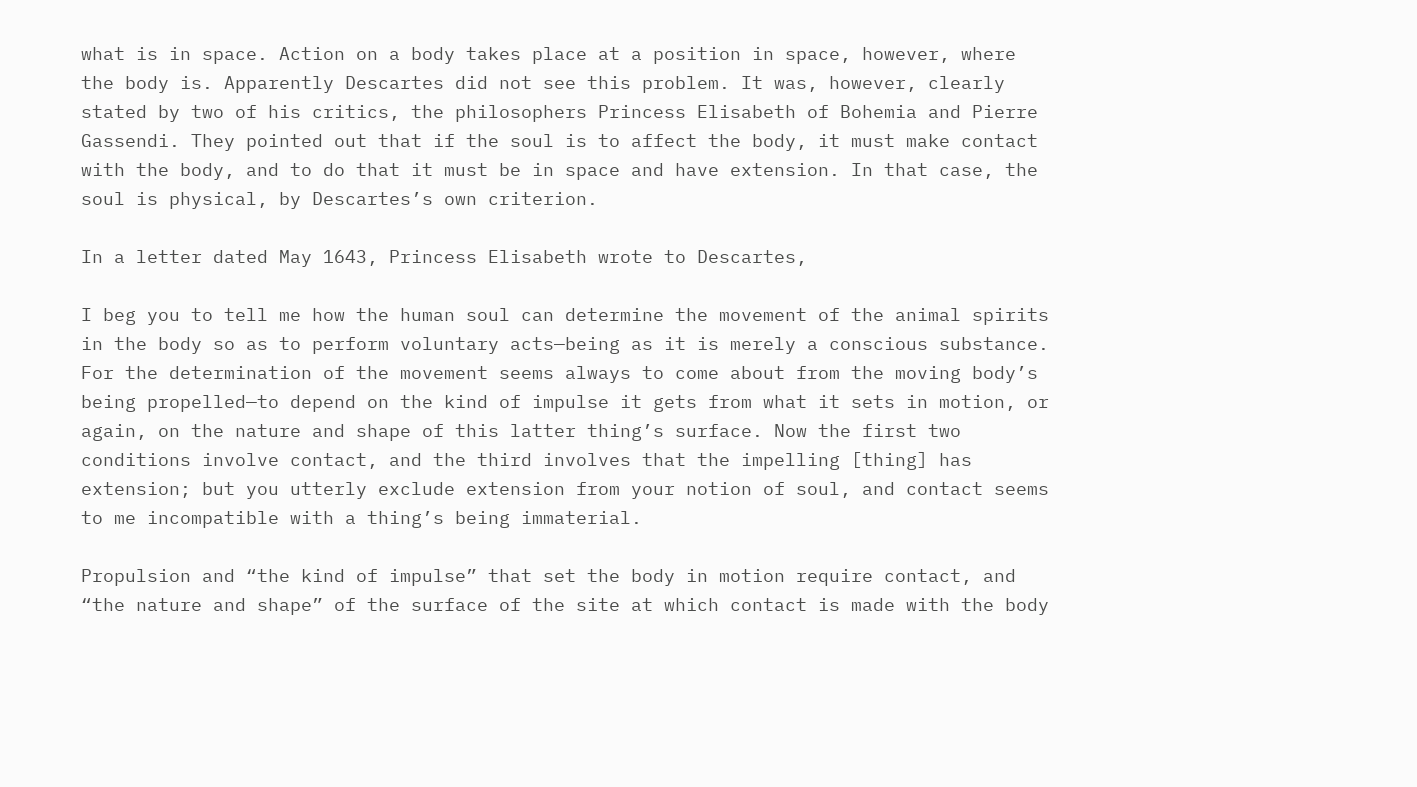what is in space. Action on a body takes place at a position in space, however, where the body is. Apparently Descartes did not see this problem. It was, however, clearly stated by two of his critics, the philosophers Princess Elisabeth of Bohemia and Pierre Gassendi. They pointed out that if the soul is to affect the body, it must make contact with the body, and to do that it must be in space and have extension. In that case, the soul is physical, by Descartes’s own criterion.

In a letter dated May 1643, Princess Elisabeth wrote to Descartes,

I beg you to tell me how the human soul can determine the movement of the animal spirits in the body so as to perform voluntary acts—being as it is merely a conscious substance. For the determination of the movement seems always to come about from the moving body’s being propelled—to depend on the kind of impulse it gets from what it sets in motion, or again, on the nature and shape of this latter thing’s surface. Now the first two conditions involve contact, and the third involves that the impelling [thing] has extension; but you utterly exclude extension from your notion of soul, and contact seems to me incompatible with a thing’s being immaterial.

Propulsion and “the kind of impulse” that set the body in motion require contact, and “the nature and shape” of the surface of the site at which contact is made with the body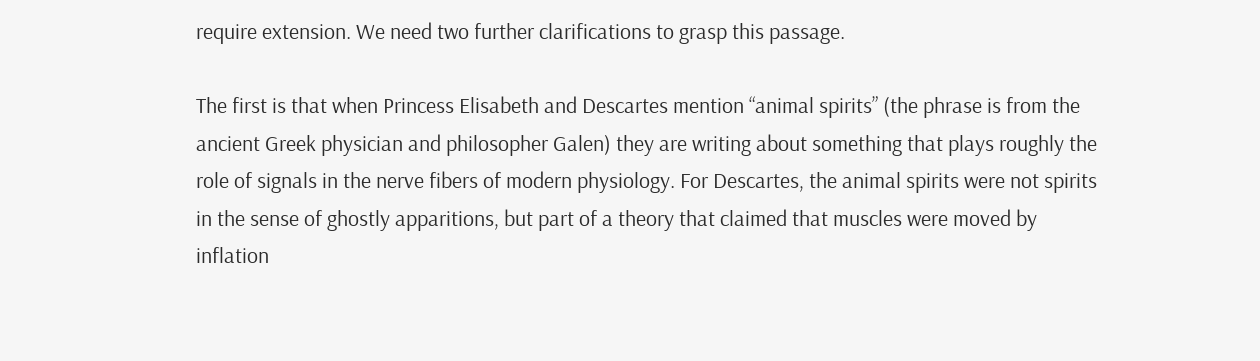require extension. We need two further clarifications to grasp this passage.

The first is that when Princess Elisabeth and Descartes mention “animal spirits” (the phrase is from the ancient Greek physician and philosopher Galen) they are writing about something that plays roughly the role of signals in the nerve fibers of modern physiology. For Descartes, the animal spirits were not spirits in the sense of ghostly apparitions, but part of a theory that claimed that muscles were moved by inflation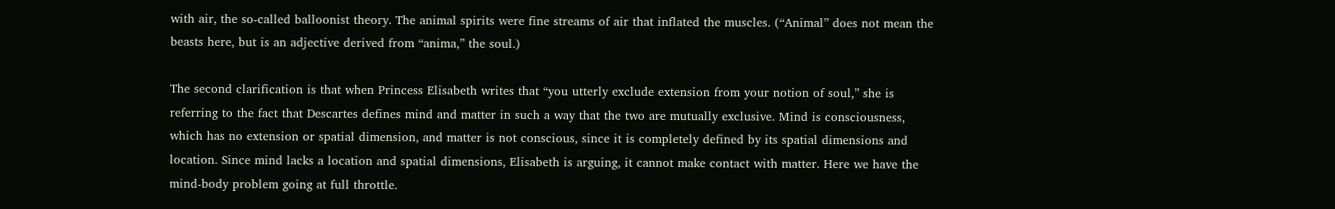with air, the so-called balloonist theory. The animal spirits were fine streams of air that inflated the muscles. (“Animal” does not mean the beasts here, but is an adjective derived from “anima,” the soul.)

The second clarification is that when Princess Elisabeth writes that “you utterly exclude extension from your notion of soul,” she is referring to the fact that Descartes defines mind and matter in such a way that the two are mutually exclusive. Mind is consciousness, which has no extension or spatial dimension, and matter is not conscious, since it is completely defined by its spatial dimensions and location. Since mind lacks a location and spatial dimensions, Elisabeth is arguing, it cannot make contact with matter. Here we have the mind-body problem going at full throttle.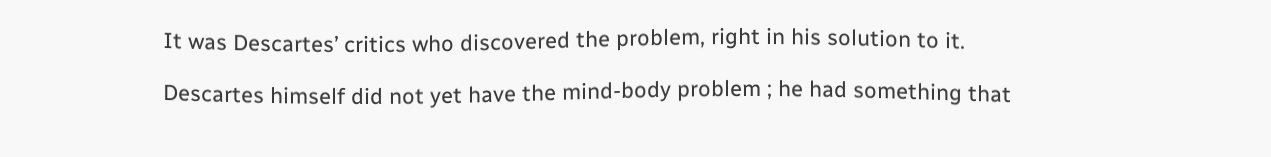It was Descartes’ critics who discovered the problem, right in his solution to it.

Descartes himself did not yet have the mind-body problem ; he had something that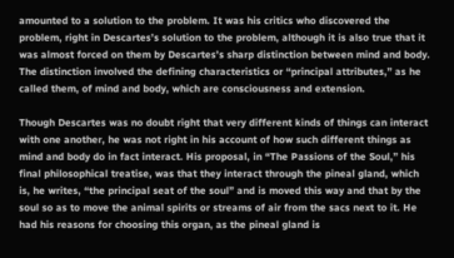amounted to a solution to the problem. It was his critics who discovered the problem, right in Descartes’s solution to the problem, although it is also true that it was almost forced on them by Descartes’s sharp distinction between mind and body. The distinction involved the defining characteristics or “principal attributes,” as he called them, of mind and body, which are consciousness and extension.

Though Descartes was no doubt right that very different kinds of things can interact with one another, he was not right in his account of how such different things as mind and body do in fact interact. His proposal, in “The Passions of the Soul,” his final philosophical treatise, was that they interact through the pineal gland, which is, he writes, “the principal seat of the soul” and is moved this way and that by the soul so as to move the animal spirits or streams of air from the sacs next to it. He had his reasons for choosing this organ, as the pineal gland is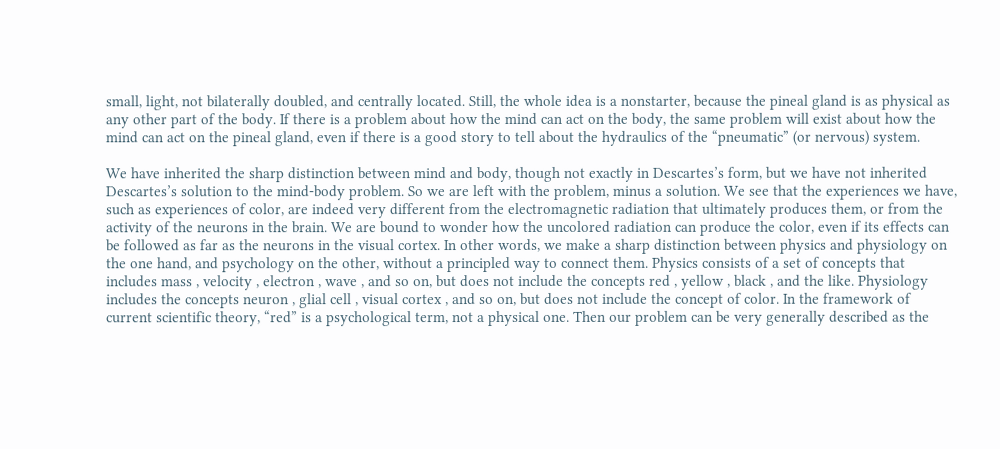small, light, not bilaterally doubled, and centrally located. Still, the whole idea is a nonstarter, because the pineal gland is as physical as any other part of the body. If there is a problem about how the mind can act on the body, the same problem will exist about how the mind can act on the pineal gland, even if there is a good story to tell about the hydraulics of the “pneumatic” (or nervous) system.

We have inherited the sharp distinction between mind and body, though not exactly in Descartes’s form, but we have not inherited Descartes’s solution to the mind-body problem. So we are left with the problem, minus a solution. We see that the experiences we have, such as experiences of color, are indeed very different from the electromagnetic radiation that ultimately produces them, or from the activity of the neurons in the brain. We are bound to wonder how the uncolored radiation can produce the color, even if its effects can be followed as far as the neurons in the visual cortex. In other words, we make a sharp distinction between physics and physiology on the one hand, and psychology on the other, without a principled way to connect them. Physics consists of a set of concepts that includes mass , velocity , electron , wave , and so on, but does not include the concepts red , yellow , black , and the like. Physiology includes the concepts neuron , glial cell , visual cortex , and so on, but does not include the concept of color. In the framework of current scientific theory, “red” is a psychological term, not a physical one. Then our problem can be very generally described as the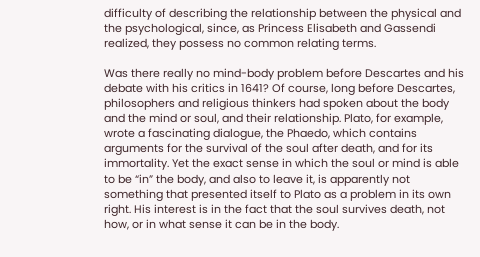difficulty of describing the relationship between the physical and the psychological, since, as Princess Elisabeth and Gassendi realized, they possess no common relating terms.

Was there really no mind-body problem before Descartes and his debate with his critics in 1641? Of course, long before Descartes, philosophers and religious thinkers had spoken about the body and the mind or soul, and their relationship. Plato, for example, wrote a fascinating dialogue, the Phaedo, which contains arguments for the survival of the soul after death, and for its immortality. Yet the exact sense in which the soul or mind is able to be “in” the body, and also to leave it, is apparently not something that presented itself to Plato as a problem in its own right. His interest is in the fact that the soul survives death, not how, or in what sense it can be in the body.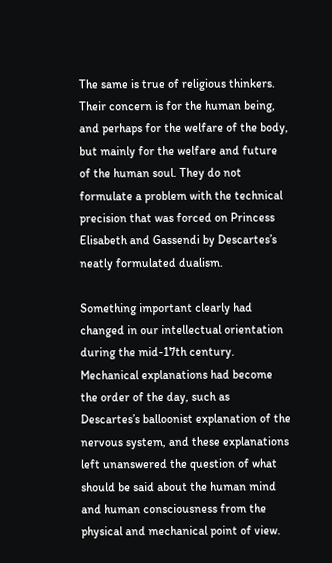The same is true of religious thinkers. Their concern is for the human being, and perhaps for the welfare of the body, but mainly for the welfare and future of the human soul. They do not formulate a problem with the technical precision that was forced on Princess Elisabeth and Gassendi by Descartes’s neatly formulated dualism.

Something important clearly had changed in our intellectual orientation during the mid-17th century. Mechanical explanations had become the order of the day, such as Descartes’s balloonist explanation of the nervous system, and these explanations left unanswered the question of what should be said about the human mind and human consciousness from the physical and mechanical point of view.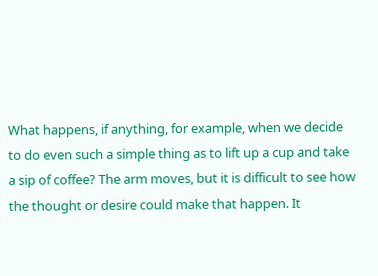What happens, if anything, for example, when we decide to do even such a simple thing as to lift up a cup and take a sip of coffee? The arm moves, but it is difficult to see how the thought or desire could make that happen. It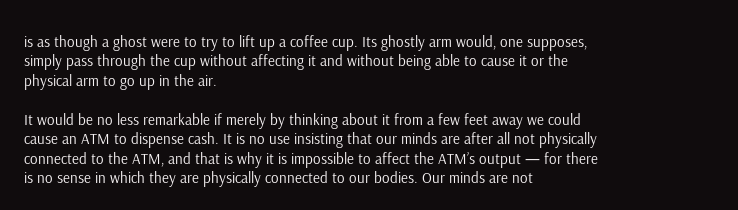is as though a ghost were to try to lift up a coffee cup. Its ghostly arm would, one supposes, simply pass through the cup without affecting it and without being able to cause it or the physical arm to go up in the air.

It would be no less remarkable if merely by thinking about it from a few feet away we could cause an ATM to dispense cash. It is no use insisting that our minds are after all not physically connected to the ATM, and that is why it is impossible to affect the ATM’s output — for there is no sense in which they are physically connected to our bodies. Our minds are not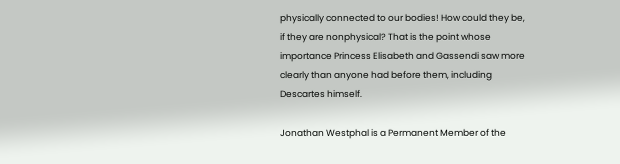physically connected to our bodies! How could they be, if they are nonphysical? That is the point whose importance Princess Elisabeth and Gassendi saw more clearly than anyone had before them, including Descartes himself.

Jonathan Westphal is a Permanent Member of the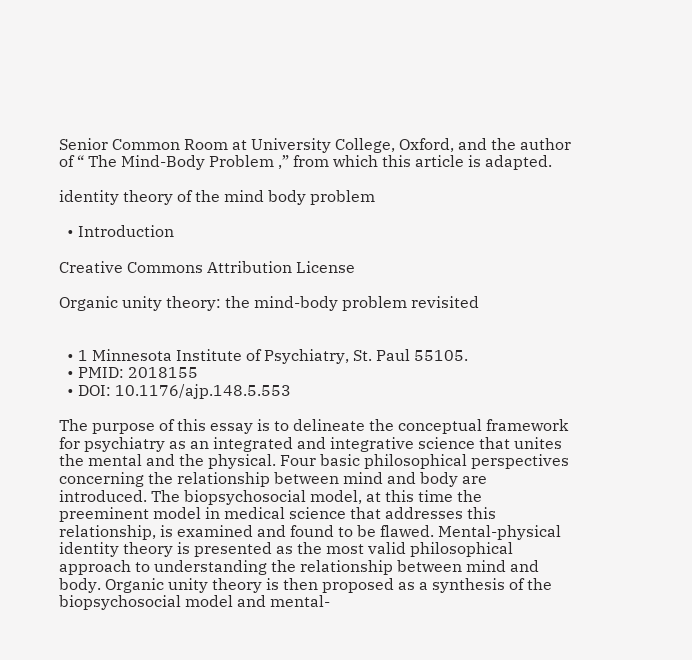Senior Common Room at University College, Oxford, and the author of “ The Mind-Body Problem ,” from which this article is adapted.

identity theory of the mind body problem

  • Introduction

Creative Commons Attribution License

Organic unity theory: the mind-body problem revisited


  • 1 Minnesota Institute of Psychiatry, St. Paul 55105.
  • PMID: 2018155
  • DOI: 10.1176/ajp.148.5.553

The purpose of this essay is to delineate the conceptual framework for psychiatry as an integrated and integrative science that unites the mental and the physical. Four basic philosophical perspectives concerning the relationship between mind and body are introduced. The biopsychosocial model, at this time the preeminent model in medical science that addresses this relationship, is examined and found to be flawed. Mental-physical identity theory is presented as the most valid philosophical approach to understanding the relationship between mind and body. Organic unity theory is then proposed as a synthesis of the biopsychosocial model and mental-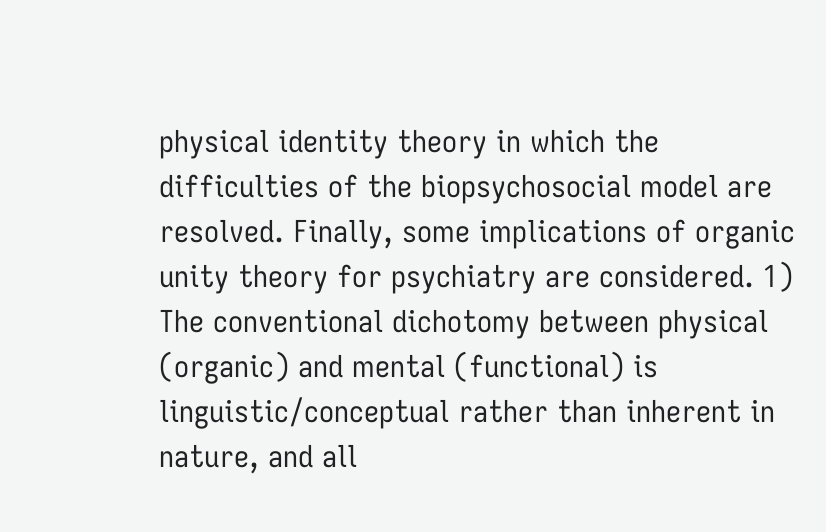physical identity theory in which the difficulties of the biopsychosocial model are resolved. Finally, some implications of organic unity theory for psychiatry are considered. 1) The conventional dichotomy between physical (organic) and mental (functional) is linguistic/conceptual rather than inherent in nature, and all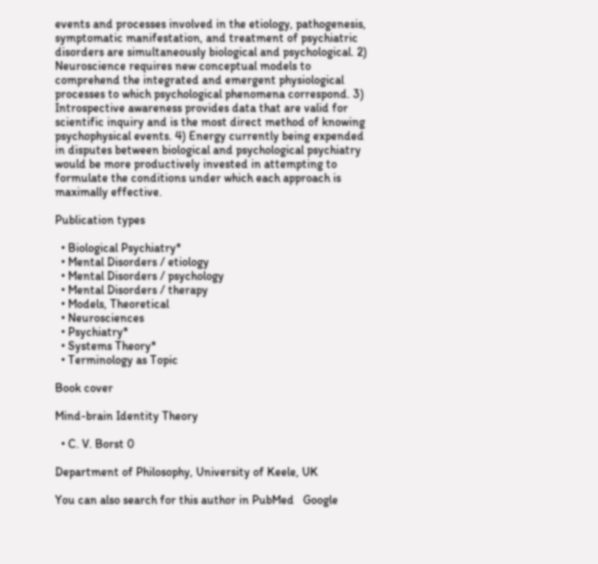events and processes involved in the etiology, pathogenesis, symptomatic manifestation, and treatment of psychiatric disorders are simultaneously biological and psychological. 2) Neuroscience requires new conceptual models to comprehend the integrated and emergent physiological processes to which psychological phenomena correspond. 3) Introspective awareness provides data that are valid for scientific inquiry and is the most direct method of knowing psychophysical events. 4) Energy currently being expended in disputes between biological and psychological psychiatry would be more productively invested in attempting to formulate the conditions under which each approach is maximally effective.

Publication types

  • Biological Psychiatry*
  • Mental Disorders / etiology
  • Mental Disorders / psychology
  • Mental Disorders / therapy
  • Models, Theoretical
  • Neurosciences
  • Psychiatry*
  • Systems Theory*
  • Terminology as Topic

Book cover

Mind-brain Identity Theory

  • C. V. Borst 0

Department of Philosophy, University of Keele, UK

You can also search for this author in PubMed   Google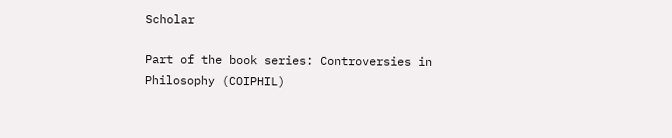Scholar

Part of the book series: Controversies in Philosophy (COIPHIL)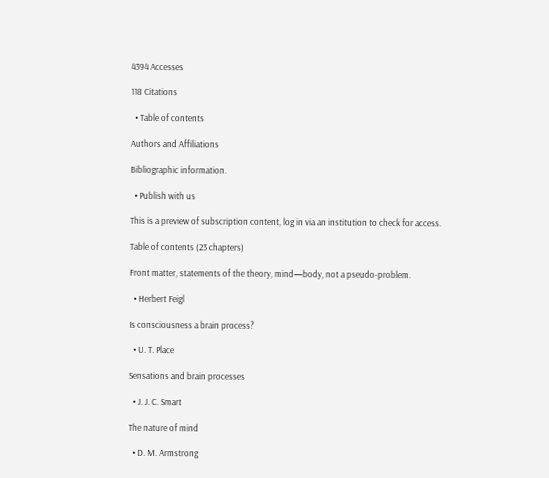4394 Accesses

118 Citations

  • Table of contents

Authors and Affiliations

Bibliographic information.

  • Publish with us

This is a preview of subscription content, log in via an institution to check for access.

Table of contents (23 chapters)

Front matter, statements of the theory, mind—body, not a pseudo-problem.

  • Herbert Feigl

Is consciousness a brain process?

  • U. T. Place

Sensations and brain processes

  • J. J. C. Smart

The nature of mind

  • D. M. Armstrong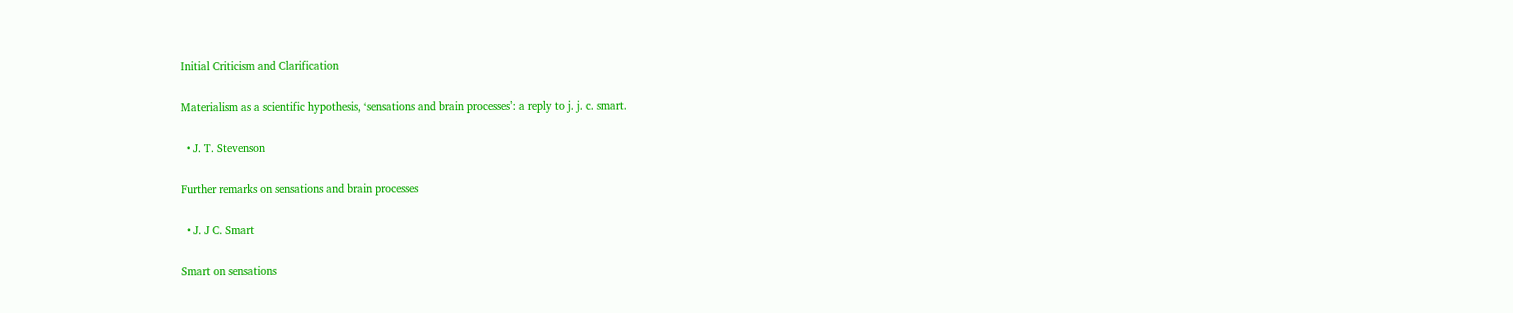Initial Criticism and Clarification

Materialism as a scientific hypothesis, ‘sensations and brain processes’: a reply to j. j. c. smart.

  • J. T. Stevenson

Further remarks on sensations and brain processes

  • J. J C. Smart

Smart on sensations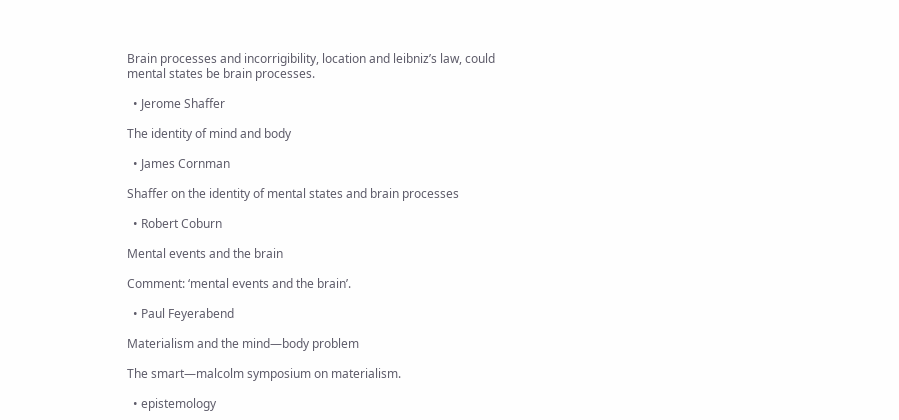Brain processes and incorrigibility, location and leibniz’s law, could mental states be brain processes.

  • Jerome Shaffer

The identity of mind and body

  • James Cornman

Shaffer on the identity of mental states and brain processes

  • Robert Coburn

Mental events and the brain

Comment: ‘mental events and the brain’.

  • Paul Feyerabend

Materialism and the mind—body problem

The smart—malcolm symposium on materialism.

  • epistemology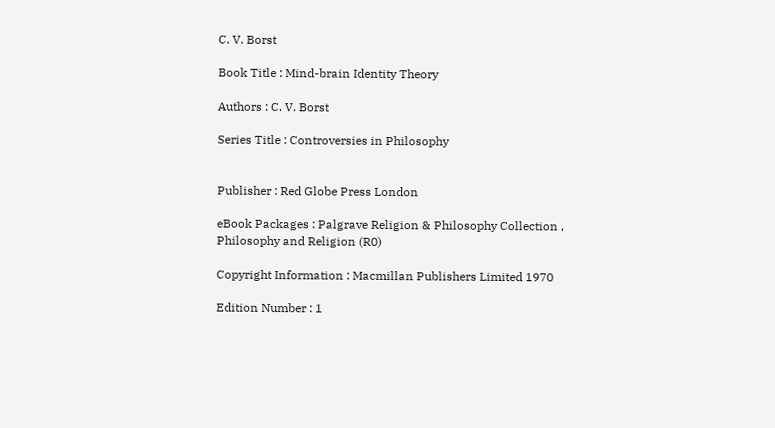C. V. Borst

Book Title : Mind-brain Identity Theory

Authors : C. V. Borst

Series Title : Controversies in Philosophy


Publisher : Red Globe Press London

eBook Packages : Palgrave Religion & Philosophy Collection , Philosophy and Religion (R0)

Copyright Information : Macmillan Publishers Limited 1970

Edition Number : 1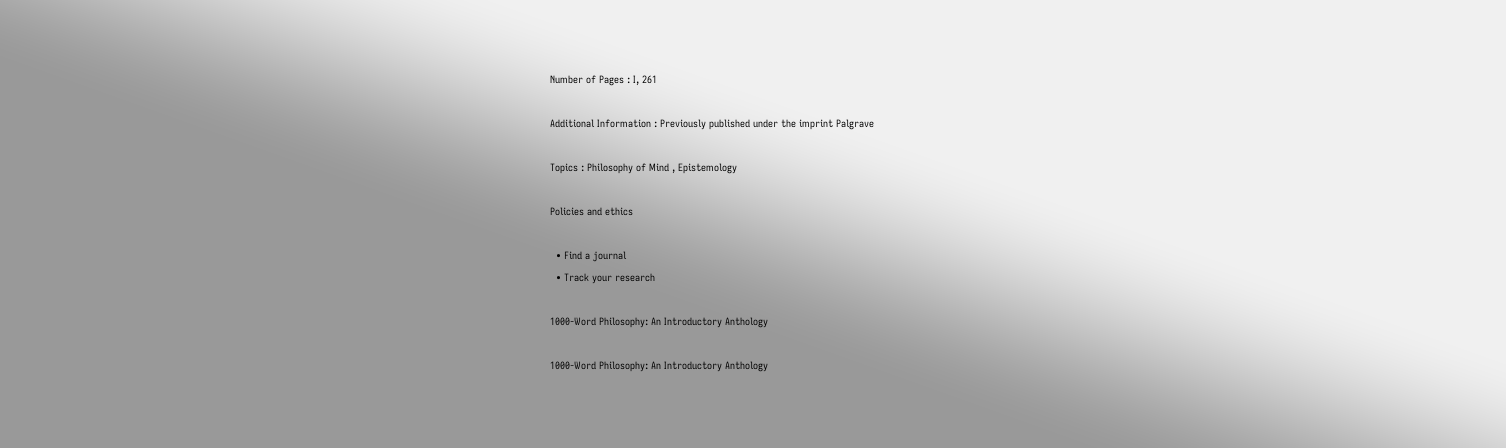Number of Pages : I, 261

Additional Information : Previously published under the imprint Palgrave

Topics : Philosophy of Mind , Epistemology

Policies and ethics

  • Find a journal
  • Track your research

1000-Word Philosophy: An Introductory Anthology

1000-Word Philosophy: An Introductory Anthology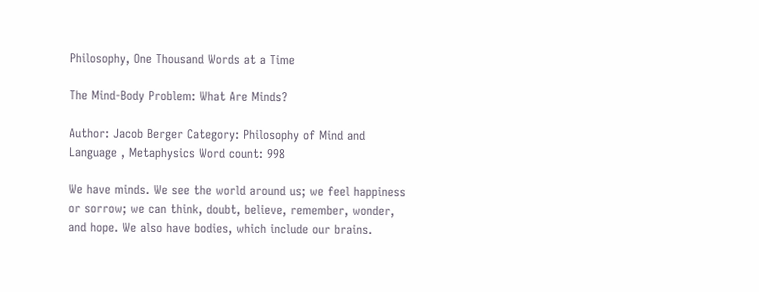Philosophy, One Thousand Words at a Time

The Mind-Body Problem: What Are Minds?

Author: Jacob Berger Category: Philosophy of Mind and Language , Metaphysics Word count: 998

We have minds. We see the world around us; we feel happiness or sorrow; we can think, doubt, believe, remember, wonder, and hope. We also have bodies, which include our brains.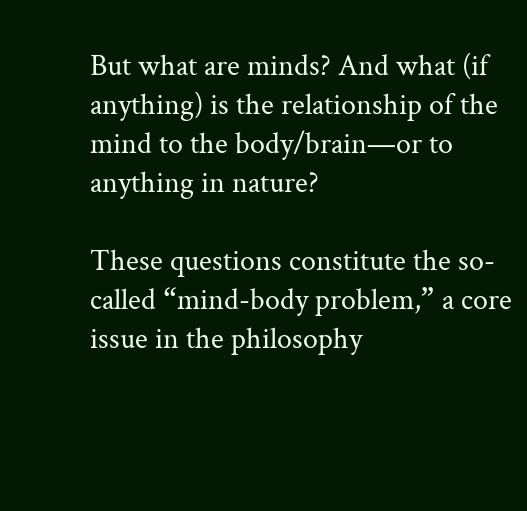But what are minds? And what (if anything) is the relationship of the mind to the body/brain—or to anything in nature?

These questions constitute the so-called “mind-body problem,” a core issue in the philosophy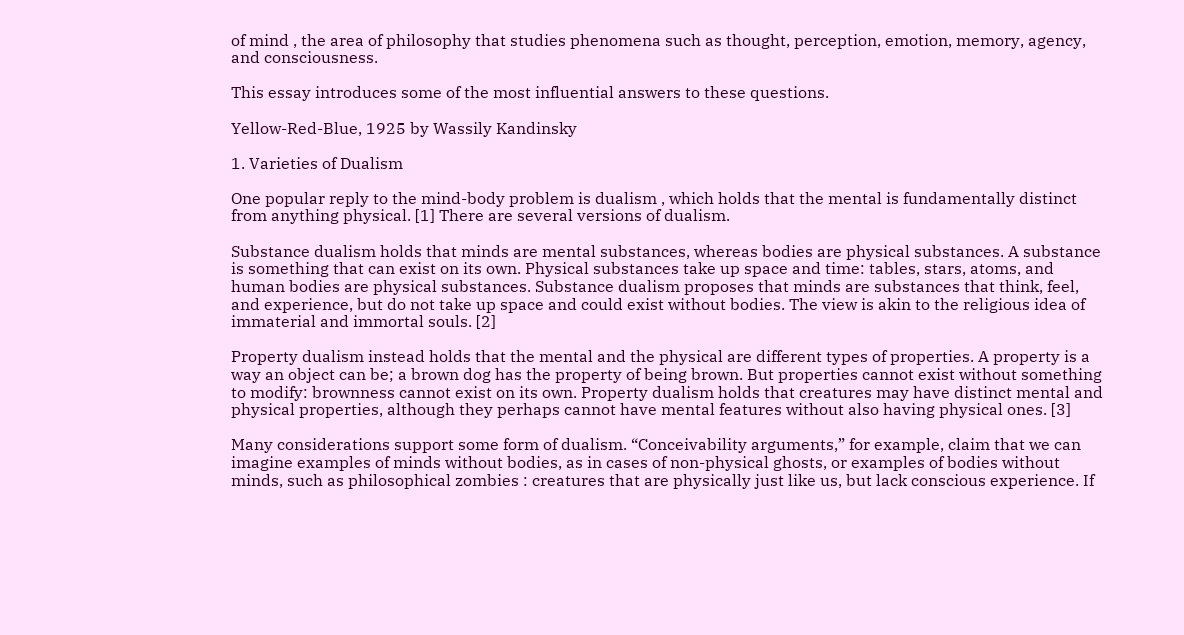of mind , the area of philosophy that studies phenomena such as thought, perception, emotion, memory, agency, and consciousness.

This essay introduces some of the most influential answers to these questions.

Yellow-Red-Blue, 1925 by Wassily Kandinsky

1. Varieties of Dualism

One popular reply to the mind-body problem is dualism , which holds that the mental is fundamentally distinct from anything physical. [1] There are several versions of dualism.

Substance dualism holds that minds are mental substances, whereas bodies are physical substances. A substance is something that can exist on its own. Physical substances take up space and time: tables, stars, atoms, and human bodies are physical substances. Substance dualism proposes that minds are substances that think, feel, and experience, but do not take up space and could exist without bodies. The view is akin to the religious idea of immaterial and immortal souls. [2]

Property dualism instead holds that the mental and the physical are different types of properties. A property is a way an object can be; a brown dog has the property of being brown. But properties cannot exist without something to modify: brownness cannot exist on its own. Property dualism holds that creatures may have distinct mental and physical properties, although they perhaps cannot have mental features without also having physical ones. [3]

Many considerations support some form of dualism. “Conceivability arguments,” for example, claim that we can imagine examples of minds without bodies, as in cases of non-physical ghosts, or examples of bodies without minds, such as philosophical zombies : creatures that are physically just like us, but lack conscious experience. If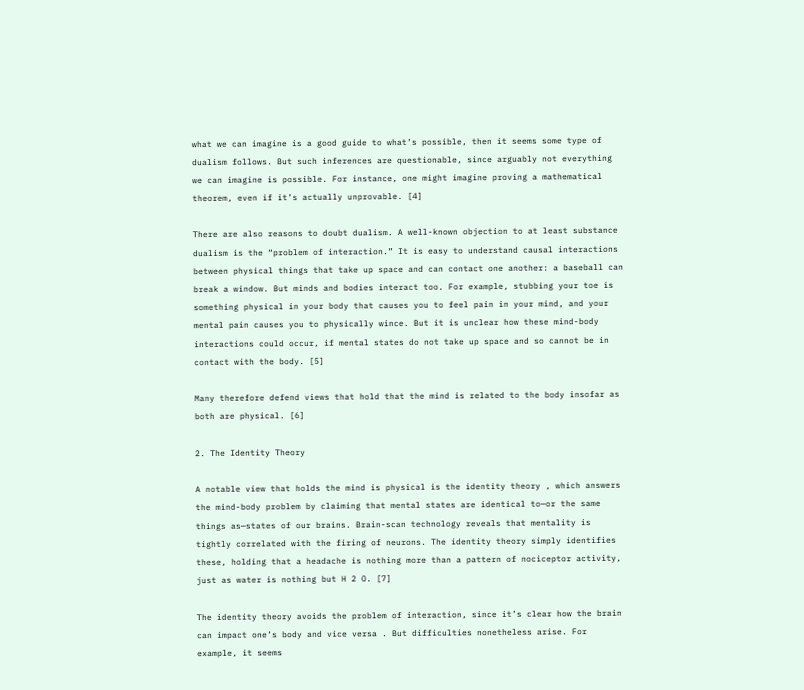what we can imagine is a good guide to what’s possible, then it seems some type of dualism follows. But such inferences are questionable, since arguably not everything we can imagine is possible. For instance, one might imagine proving a mathematical theorem, even if it’s actually unprovable. [4]

There are also reasons to doubt dualism. A well-known objection to at least substance dualism is the “problem of interaction.” It is easy to understand causal interactions between physical things that take up space and can contact one another: a baseball can break a window. But minds and bodies interact too. For example, stubbing your toe is something physical in your body that causes you to feel pain in your mind, and your mental pain causes you to physically wince. But it is unclear how these mind-body interactions could occur, if mental states do not take up space and so cannot be in contact with the body. [5]

Many therefore defend views that hold that the mind is related to the body insofar as both are physical. [6]

2. The Identity Theory

A notable view that holds the mind is physical is the identity theory , which answers the mind-body problem by claiming that mental states are identical to—or the same things as—states of our brains. Brain-scan technology reveals that mentality is tightly correlated with the firing of neurons. The identity theory simply identifies these, holding that a headache is nothing more than a pattern of nociceptor activity, just as water is nothing but H 2 O. [7]

The identity theory avoids the problem of interaction, since it’s clear how the brain can impact one’s body and vice versa . But difficulties nonetheless arise. For example, it seems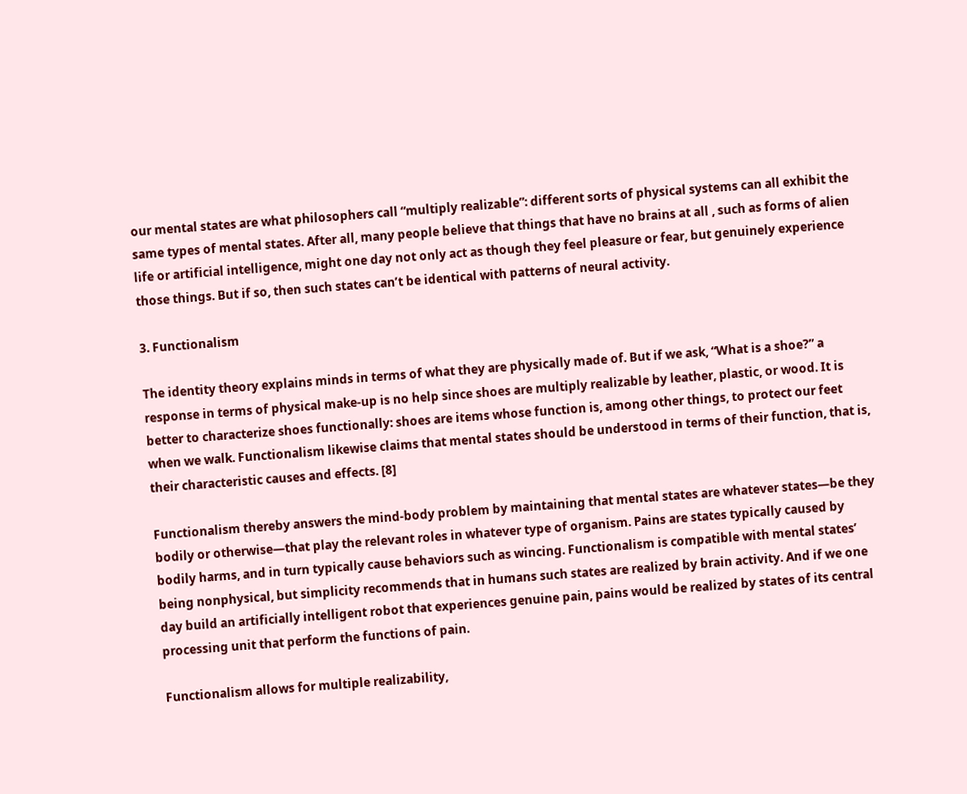our mental states are what philosophers call “multiply realizable”: different sorts of physical systems can all exhibit the same types of mental states. After all, many people believe that things that have no brains at all , such as forms of alien life or artificial intelligence, might one day not only act as though they feel pleasure or fear, but genuinely experience those things. But if so, then such states can’t be identical with patterns of neural activity.

3. Functionalism

The identity theory explains minds in terms of what they are physically made of. But if we ask, “What is a shoe?” a response in terms of physical make-up is no help since shoes are multiply realizable by leather, plastic, or wood. It is better to characterize shoes functionally: shoes are items whose function is, among other things, to protect our feet when we walk. Functionalism likewise claims that mental states should be understood in terms of their function, that is, their characteristic causes and effects. [8]

Functionalism thereby answers the mind-body problem by maintaining that mental states are whatever states—be they bodily or otherwise—that play the relevant roles in whatever type of organism. Pains are states typically caused by bodily harms, and in turn typically cause behaviors such as wincing. Functionalism is compatible with mental states’ being nonphysical, but simplicity recommends that in humans such states are realized by brain activity. And if we one day build an artificially intelligent robot that experiences genuine pain, pains would be realized by states of its central processing unit that perform the functions of pain.

Functionalism allows for multiple realizability,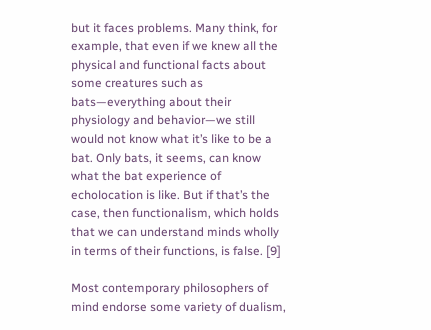but it faces problems. Many think, for example, that even if we knew all the physical and functional facts about some creatures such as bats—everything about their physiology and behavior—we still would not know what it’s like to be a bat. Only bats, it seems, can know what the bat experience of echolocation is like. But if that’s the case, then functionalism, which holds that we can understand minds wholly in terms of their functions, is false. [9]

Most contemporary philosophers of mind endorse some variety of dualism,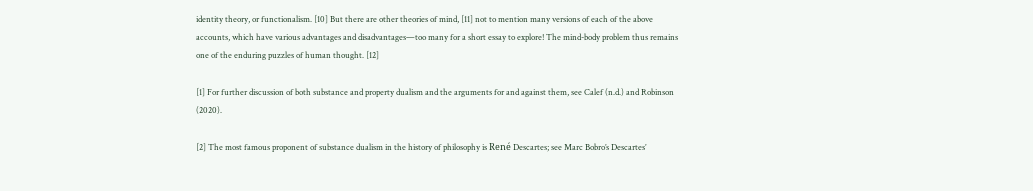identity theory, or functionalism. [10] But there are other theories of mind, [11] not to mention many versions of each of the above accounts, which have various advantages and disadvantages—too many for a short essay to explore! The mind-body problem thus remains one of the enduring puzzles of human thought. [12]

[1] For further discussion of both substance and property dualism and the arguments for and against them, see Calef (n.d.) and Robinson (2020).

[2] The most famous proponent of substance dualism in the history of philosophy is René Descartes; see Marc Bobro’s Descartes’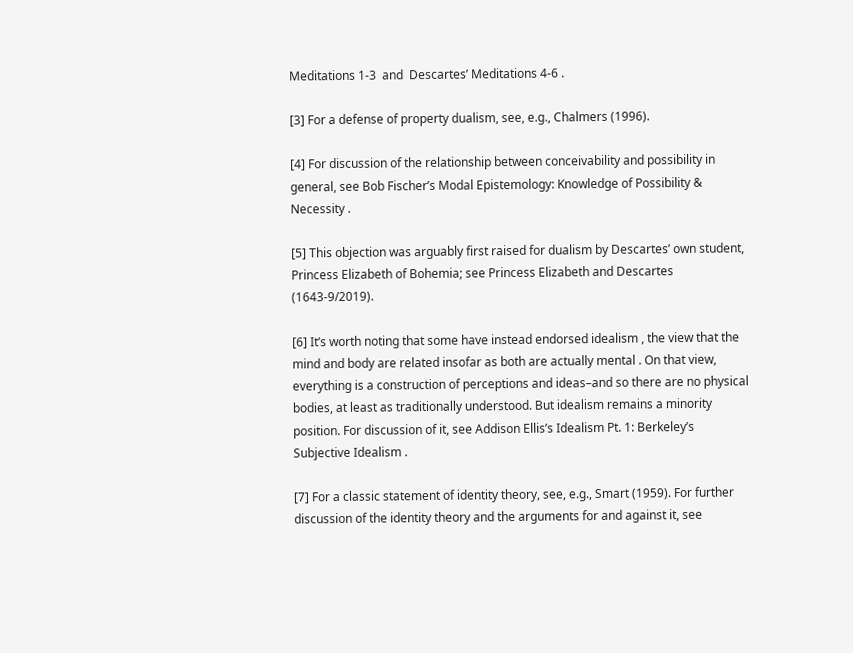Meditations 1-3  and  Descartes’ Meditations 4-6 .

[3] For a defense of property dualism, see, e.g., Chalmers (1996).

[4] For discussion of the relationship between conceivability and possibility in general, see Bob Fischer’s Modal Epistemology: Knowledge of Possibility & Necessity .

[5] This objection was arguably first raised for dualism by Descartes’ own student, Princess Elizabeth of Bohemia; see Princess Elizabeth and Descartes (1643-9/2019).

[6] It’s worth noting that some have instead endorsed idealism , the view that the mind and body are related insofar as both are actually mental . On that view, everything is a construction of perceptions and ideas–and so there are no physical bodies, at least as traditionally understood. But idealism remains a minority position. For discussion of it, see Addison Ellis’s Idealism Pt. 1: Berkeley’s Subjective Idealism .

[7] For a classic statement of identity theory, see, e.g., Smart (1959). For further discussion of the identity theory and the arguments for and against it, see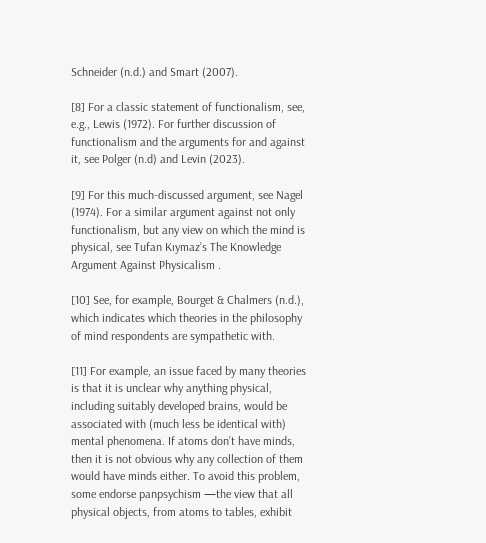Schneider (n.d.) and Smart (2007).

[8] For a classic statement of functionalism, see, e.g., Lewis (1972). For further discussion of functionalism and the arguments for and against it, see Polger (n.d) and Levin (2023).

[9] For this much-discussed argument, see Nagel (1974). For a similar argument against not only functionalism, but any view on which the mind is physical, see Tufan Kıymaz’s The Knowledge Argument Against Physicalism .

[10] See, for example, Bourget & Chalmers (n.d.), which indicates which theories in the philosophy of mind respondents are sympathetic with.

[11] For example, an issue faced by many theories is that it is unclear why anything physical, including suitably developed brains, would be associated with (much less be identical with) mental phenomena. If atoms don’t have minds, then it is not obvious why any collection of them would have minds either. To avoid this problem, some endorse panpsychism —the view that all physical objects, from atoms to tables, exhibit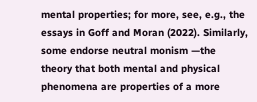mental properties; for more, see, e.g., the essays in Goff and Moran (2022). Similarly, some endorse neutral monism —the theory that both mental and physical phenomena are properties of a more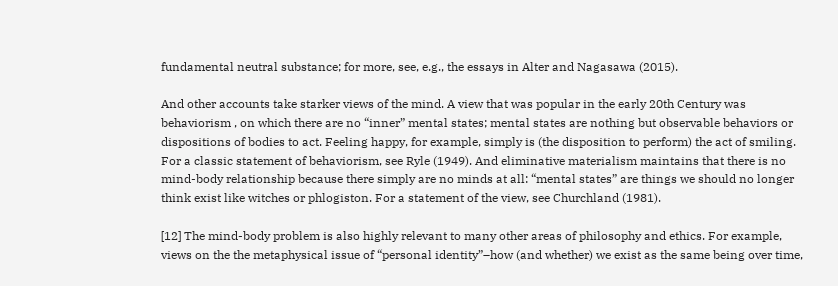fundamental neutral substance; for more, see, e.g., the essays in Alter and Nagasawa (2015).

And other accounts take starker views of the mind. A view that was popular in the early 20th Century was behaviorism , on which there are no “inner” mental states; mental states are nothing but observable behaviors or dispositions of bodies to act. Feeling happy, for example, simply is (the disposition to perform) the act of smiling. For a classic statement of behaviorism, see Ryle (1949). And eliminative materialism maintains that there is no mind-body relationship because there simply are no minds at all: “mental states” are things we should no longer think exist like witches or phlogiston. For a statement of the view, see Churchland (1981).

[12] The mind-body problem is also highly relevant to many other areas of philosophy and ethics. For example, views on the the metaphysical issue of “personal identity”–how (and whether) we exist as the same being over time,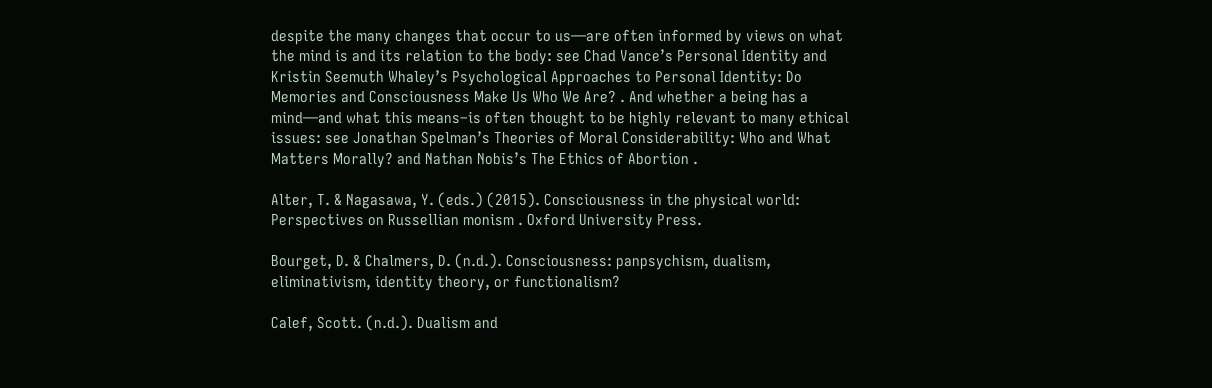despite the many changes that occur to us—are often informed by views on what the mind is and its relation to the body: see Chad Vance’s Personal Identity and Kristin Seemuth Whaley’s Psychological Approaches to Personal Identity: Do Memories and Consciousness Make Us Who We Are? . And whether a being has a mind—and what this means–is often thought to be highly relevant to many ethical issues: see Jonathan Spelman’s Theories of Moral Considerability: Who and What Matters Morally? and Nathan Nobis’s The Ethics of Abortion .

Alter, T. & Nagasawa, Y. (eds.) (2015). Consciousness in the physical world: Perspectives on Russellian monism . Oxford University Press.

Bourget, D. & Chalmers, D. (n.d.). Consciousness: panpsychism, dualism, eliminativism, identity theory, or functionalism?

Calef, Scott. (n.d.). Dualism and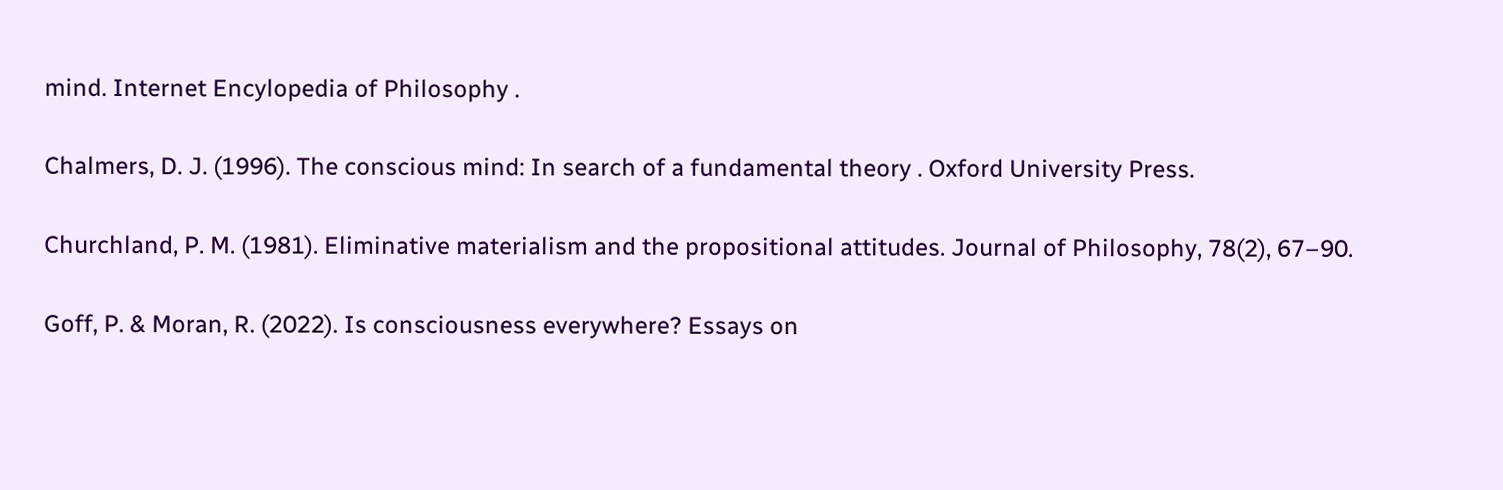mind. Internet Encylopedia of Philosophy .

Chalmers, D. J. (1996). The conscious mind: In search of a fundamental theory . Oxford University Press.

Churchland, P. M. (1981). Eliminative materialism and the propositional attitudes. Journal of Philosophy, 78(2), 67–90.

Goff, P. & Moran, R. (2022). Is consciousness everywhere? Essays on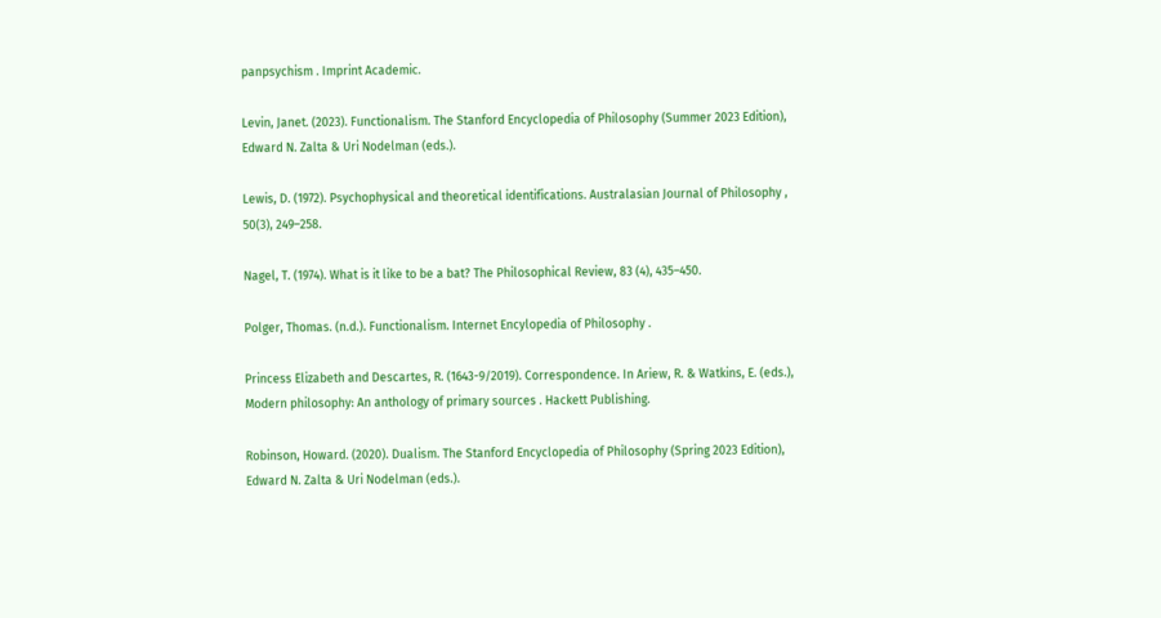panpsychism . Imprint Academic.

Levin, Janet. (2023). Functionalism. The Stanford Encyclopedia of Philosophy (Summer 2023 Edition), Edward N. Zalta & Uri Nodelman (eds.).

Lewis, D. (1972). Psychophysical and theoretical identifications. Australasian Journal of Philosophy , 50(3), 249–258.

Nagel, T. (1974). What is it like to be a bat? The Philosophical Review, 83 (4), 435–450.

Polger, Thomas. (n.d.). Functionalism. Internet Encylopedia of Philosophy .

Princess Elizabeth and Descartes, R. (1643-9/2019). Correspondence. In Ariew, R. & Watkins, E. (eds.), Modern philosophy: An anthology of primary sources . Hackett Publishing.

Robinson, Howard. (2020). Dualism. The Stanford Encyclopedia of Philosophy (Spring 2023 Edition), Edward N. Zalta & Uri Nodelman (eds.).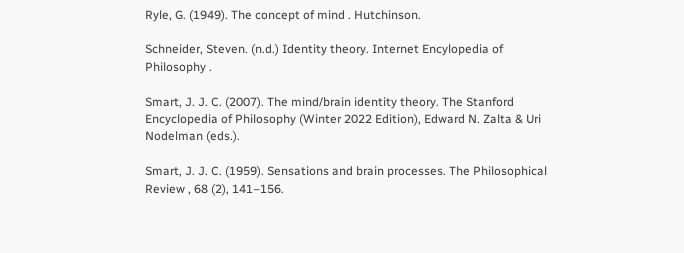Ryle, G. (1949). The concept of mind . Hutchinson.

Schneider, Steven. (n.d.) Identity theory. Internet Encylopedia of Philosophy .

Smart, J. J. C. (2007). The mind/brain identity theory. The Stanford Encyclopedia of Philosophy (Winter 2022 Edition), Edward N. Zalta & Uri Nodelman (eds.).

Smart, J. J. C. (1959). Sensations and brain processes. The Philosophical Review , 68 (2), 141–156.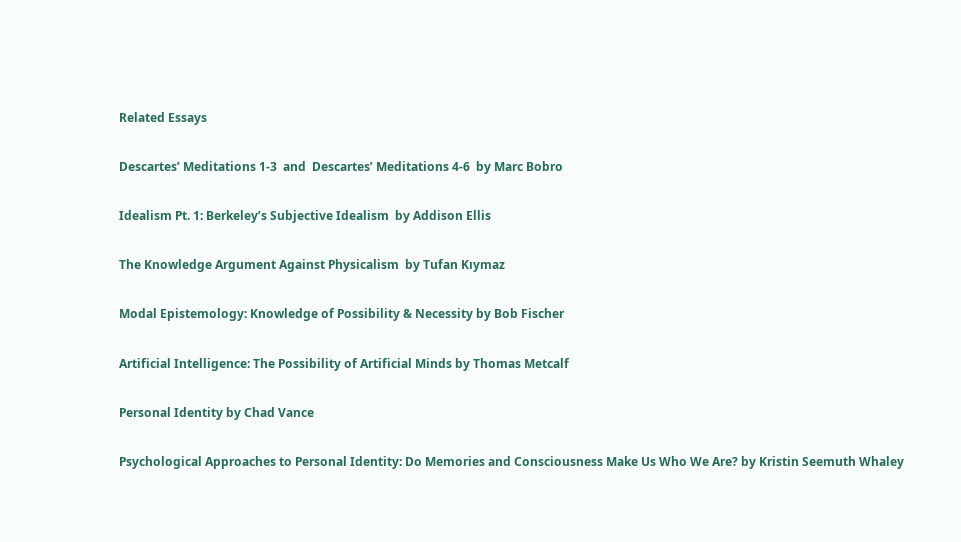Related Essays

Descartes’ Meditations 1-3  and  Descartes’ Meditations 4-6  by Marc Bobro

Idealism Pt. 1: Berkeley’s Subjective Idealism  by Addison Ellis

The Knowledge Argument Against Physicalism  by Tufan Kıymaz

Modal Epistemology: Knowledge of Possibility & Necessity by Bob Fischer

Artificial Intelligence: The Possibility of Artificial Minds by Thomas Metcalf

Personal Identity by Chad Vance

Psychological Approaches to Personal Identity: Do Memories and Consciousness Make Us Who We Are? by Kristin Seemuth Whaley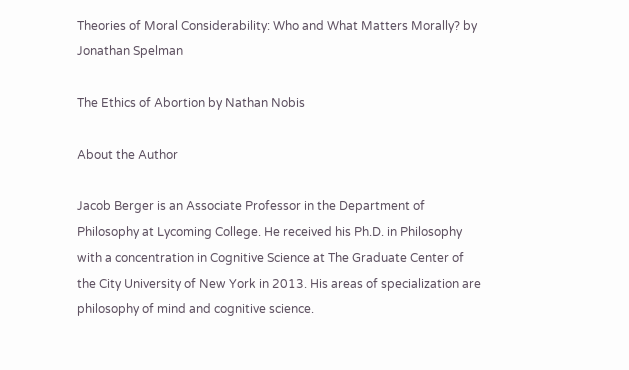Theories of Moral Considerability: Who and What Matters Morally? by Jonathan Spelman

The Ethics of Abortion by Nathan Nobis

About the Author

Jacob Berger is an Associate Professor in the Department of Philosophy at Lycoming College. He received his Ph.D. in Philosophy with a concentration in Cognitive Science at The Graduate Center of the City University of New York in 2013. His areas of specialization are philosophy of mind and cognitive science.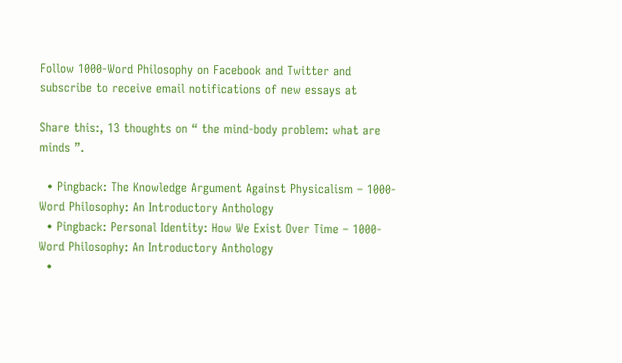Follow 1000-Word Philosophy on Facebook and Twitter and subscribe to receive email notifications of new essays at

Share this:, 13 thoughts on “ the mind-body problem: what are minds ”.

  • Pingback: The Knowledge Argument Against Physicalism – 1000-Word Philosophy: An Introductory Anthology
  • Pingback: Personal Identity: How We Exist Over Time – 1000-Word Philosophy: An Introductory Anthology
  •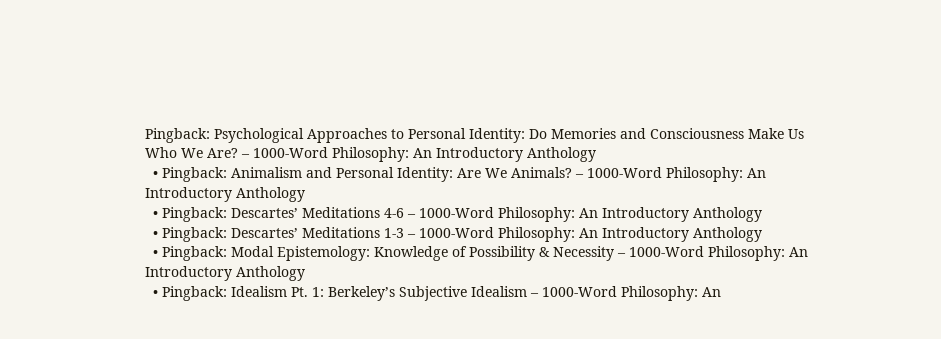Pingback: Psychological Approaches to Personal Identity: Do Memories and Consciousness Make Us Who We Are? – 1000-Word Philosophy: An Introductory Anthology
  • Pingback: Animalism and Personal Identity: Are We Animals? – 1000-Word Philosophy: An Introductory Anthology
  • Pingback: Descartes’ Meditations 4-6 – 1000-Word Philosophy: An Introductory Anthology
  • Pingback: Descartes’ Meditations 1-3 – 1000-Word Philosophy: An Introductory Anthology
  • Pingback: Modal Epistemology: Knowledge of Possibility & Necessity – 1000-Word Philosophy: An Introductory Anthology
  • Pingback: Idealism Pt. 1: Berkeley’s Subjective Idealism – 1000-Word Philosophy: An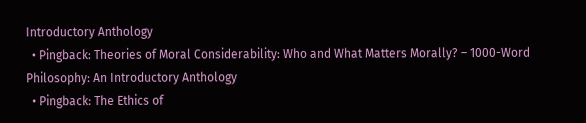Introductory Anthology
  • Pingback: Theories of Moral Considerability: Who and What Matters Morally? – 1000-Word Philosophy: An Introductory Anthology
  • Pingback: The Ethics of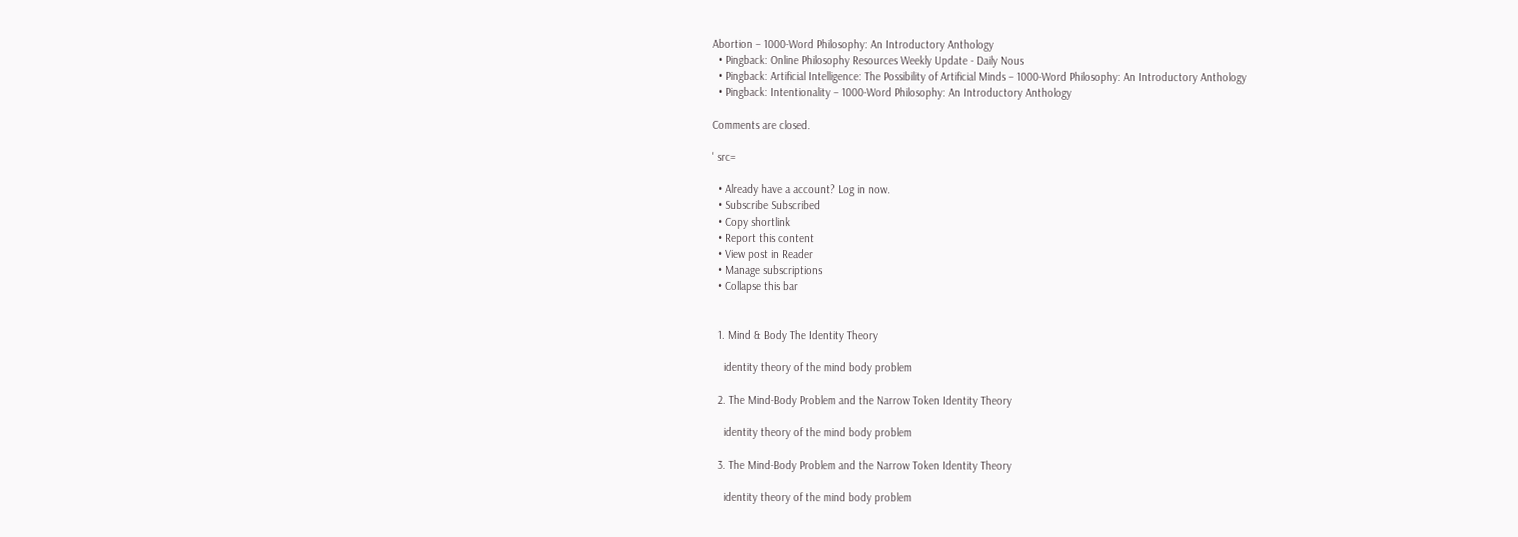Abortion – 1000-Word Philosophy: An Introductory Anthology
  • Pingback: Online Philosophy Resources Weekly Update - Daily Nous
  • Pingback: Artificial Intelligence: The Possibility of Artificial Minds – 1000-Word Philosophy: An Introductory Anthology
  • Pingback: Intentionality – 1000-Word Philosophy: An Introductory Anthology

Comments are closed.

' src=

  • Already have a account? Log in now.
  • Subscribe Subscribed
  • Copy shortlink
  • Report this content
  • View post in Reader
  • Manage subscriptions
  • Collapse this bar


  1. Mind & Body The Identity Theory

    identity theory of the mind body problem

  2. The Mind-Body Problem and the Narrow Token Identity Theory

    identity theory of the mind body problem

  3. The Mind-Body Problem and the Narrow Token Identity Theory

    identity theory of the mind body problem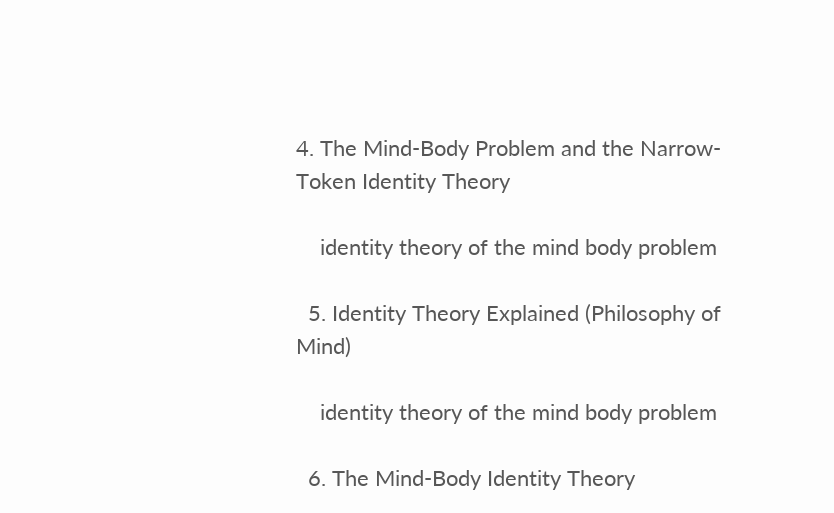4. The Mind-Body Problem and the Narrow-Token Identity Theory

    identity theory of the mind body problem

  5. Identity Theory Explained (Philosophy of Mind)

    identity theory of the mind body problem

  6. The Mind-Body Identity Theory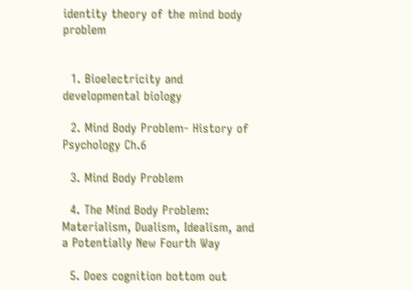identity theory of the mind body problem


  1. Bioelectricity and developmental biology

  2. Mind Body Problem- History of Psychology Ch.6

  3. Mind Body Problem

  4. The Mind Body Problem: Materialism, Dualism, Idealism, and a Potentially New Fourth Way

  5. Does cognition bottom out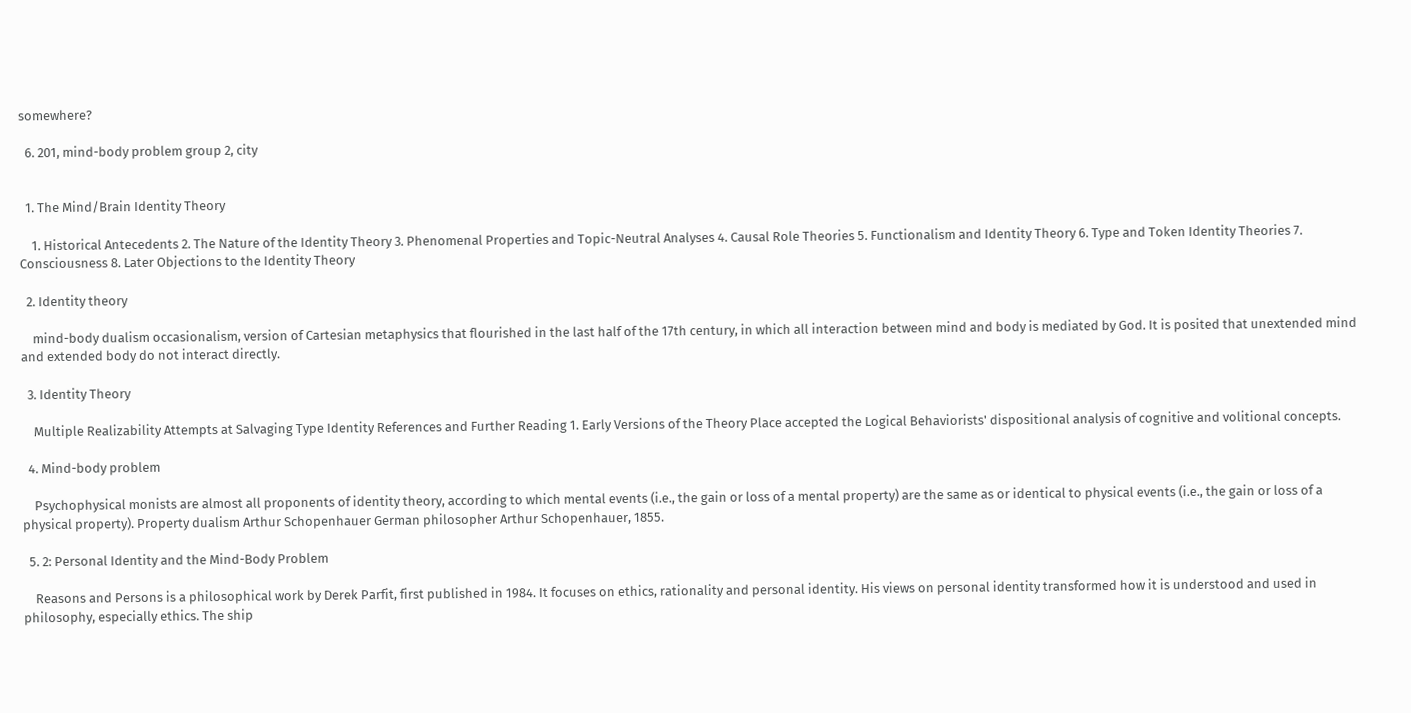somewhere?

  6. 201, mind-body problem group 2, city


  1. The Mind/Brain Identity Theory

    1. Historical Antecedents 2. The Nature of the Identity Theory 3. Phenomenal Properties and Topic-Neutral Analyses 4. Causal Role Theories 5. Functionalism and Identity Theory 6. Type and Token Identity Theories 7. Consciousness 8. Later Objections to the Identity Theory

  2. Identity theory

    mind-body dualism occasionalism, version of Cartesian metaphysics that flourished in the last half of the 17th century, in which all interaction between mind and body is mediated by God. It is posited that unextended mind and extended body do not interact directly.

  3. Identity Theory

    Multiple Realizability Attempts at Salvaging Type Identity References and Further Reading 1. Early Versions of the Theory Place accepted the Logical Behaviorists' dispositional analysis of cognitive and volitional concepts.

  4. Mind-body problem

    Psychophysical monists are almost all proponents of identity theory, according to which mental events (i.e., the gain or loss of a mental property) are the same as or identical to physical events (i.e., the gain or loss of a physical property). Property dualism Arthur Schopenhauer German philosopher Arthur Schopenhauer, 1855.

  5. 2: Personal Identity and the Mind-Body Problem

    Reasons and Persons is a philosophical work by Derek Parfit, first published in 1984. It focuses on ethics, rationality and personal identity. His views on personal identity transformed how it is understood and used in philosophy, especially ethics. The ship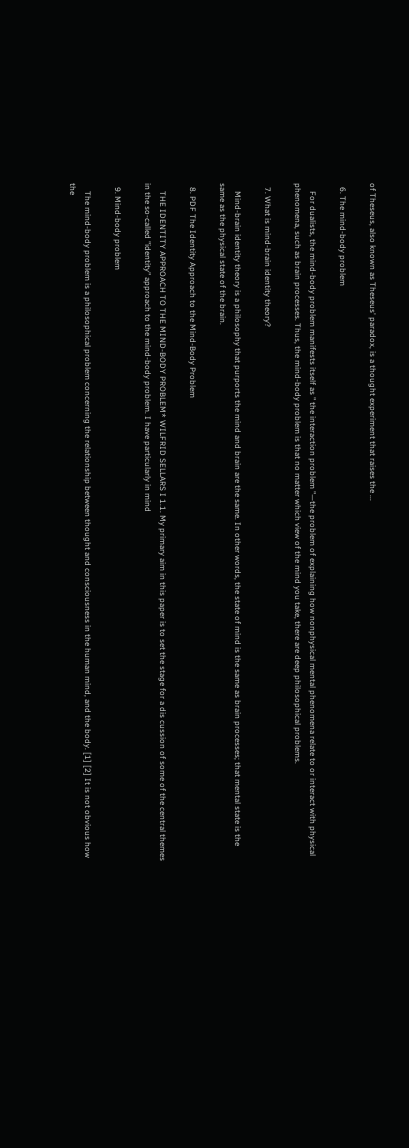of Theseus, also known as Theseus' paradox, is a thought experiment that raises the ...

  6. The mind-body problem

    For dualists, the mind-body problem manifests itself as " the interaction problem "—the problem of explaining how nonphysical mental phenomena relate to or interact with physical phenomena, such as brain processes. Thus, the mind-body problem is that no matter which view of the mind you take, there are deep philosophical problems.

  7. What is mind-brain identity theory?

    Mind-brain identity theory is a philosophy that purports the mind and brain are the same. In other words, the state of mind is the same as brain processes; that mental state is the same as the physical state of the brain.

  8. PDF The Identity Approach to the Mind-Body Problem

    THE IDENTITY APPROACH TO THE MIND-BODY PROBLEM* WILFRID SELLARS I 1.1. My primary aim in this paper is to set the stage for a dis cussion of some of the central themes in the so-called "identity" approach to the mind-body problem. I have particularly in mind

  9. Mind-body problem

    The mind-body problem is a philosophical problem concerning the relationship between thought and consciousness in the human mind, and the body. [1] [2] It is not obvious how the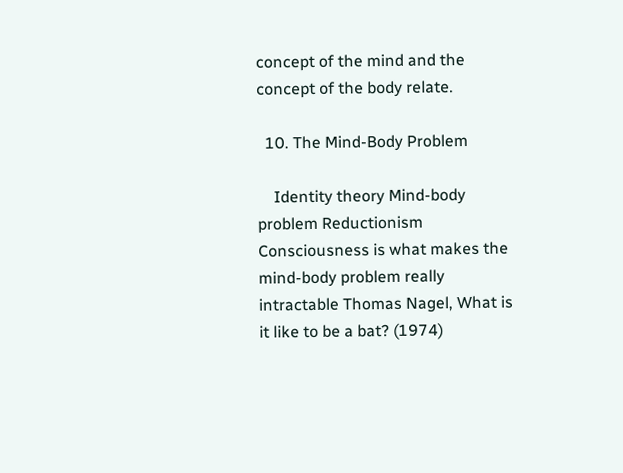concept of the mind and the concept of the body relate.

  10. The Mind-Body Problem

    Identity theory Mind-body problem Reductionism Consciousness is what makes the mind-body problem really intractable Thomas Nagel, What is it like to be a bat? (1974)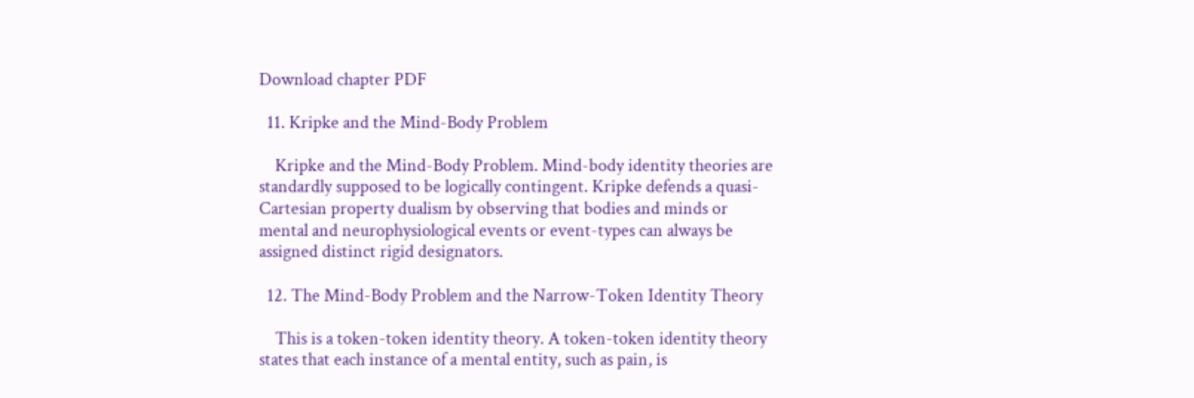Download chapter PDF

  11. Kripke and the Mind-Body Problem

    Kripke and the Mind-Body Problem. Mind-body identity theories are standardly supposed to be logically contingent. Kripke defends a quasi-Cartesian property dualism by observing that bodies and minds or mental and neurophysiological events or event-types can always be assigned distinct rigid designators.

  12. The Mind-Body Problem and the Narrow-Token Identity Theory

    This is a token-token identity theory. A token-token identity theory states that each instance of a mental entity, such as pain, is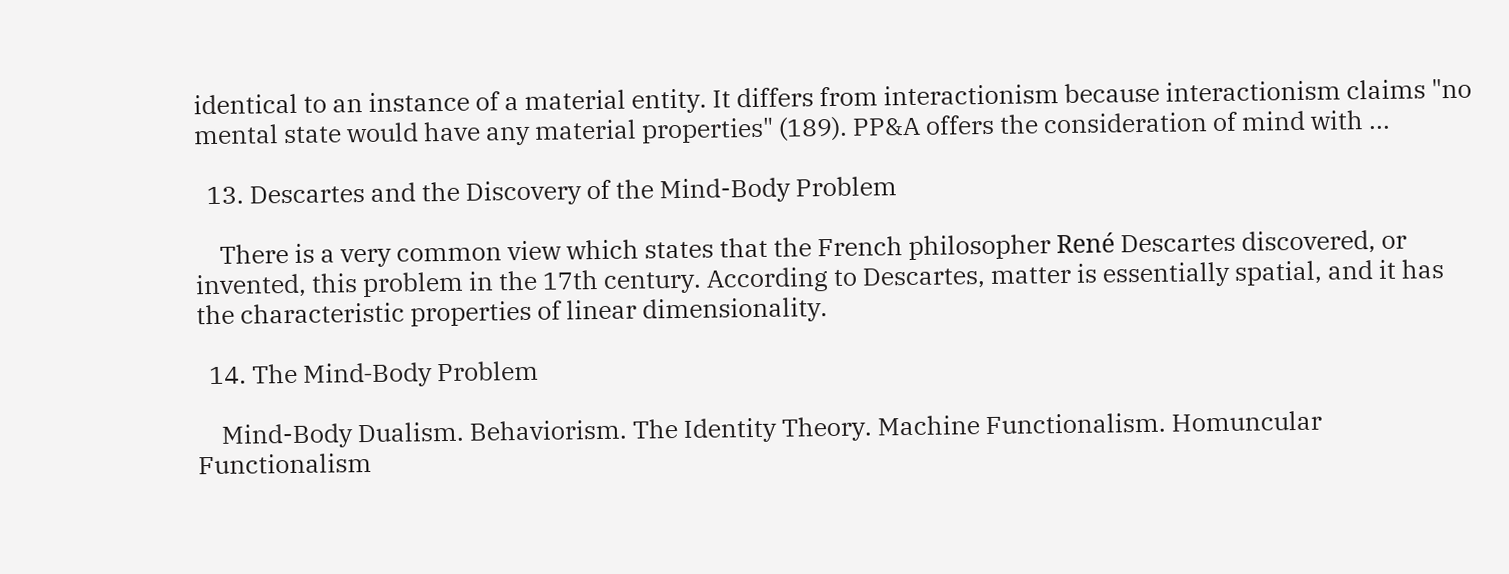identical to an instance of a material entity. It differs from interactionism because interactionism claims "no mental state would have any material properties" (189). PP&A offers the consideration of mind with ...

  13. Descartes and the Discovery of the Mind-Body Problem

    There is a very common view which states that the French philosopher René Descartes discovered, or invented, this problem in the 17th century. According to Descartes, matter is essentially spatial, and it has the characteristic properties of linear dimensionality.

  14. The Mind‐Body Problem

    Mind-Body Dualism. Behaviorism. The Identity Theory. Machine Functionalism. Homuncular Functionalism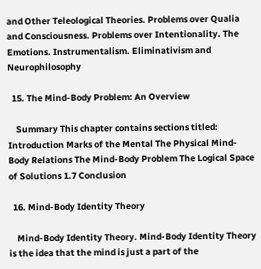and Other Teleological Theories. Problems over Qualia and Consciousness. Problems over Intentionality. The Emotions. Instrumentalism. Eliminativism and Neurophilosophy

  15. The Mind‐Body Problem: An Overview

    Summary This chapter contains sections titled: Introduction Marks of the Mental The Physical Mind-Body Relations The Mind-Body Problem The Logical Space of Solutions 1.7 Conclusion

  16. Mind-Body Identity Theory

    Mind-Body Identity Theory. Mind-Body Identity Theory is the idea that the mind is just a part of the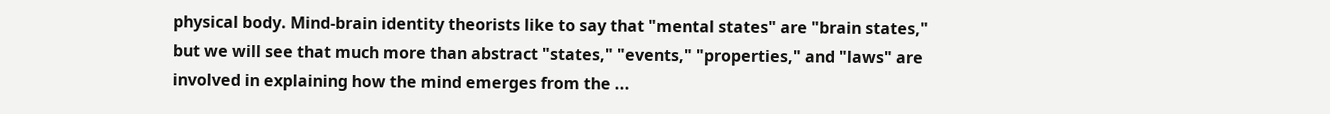physical body. Mind-brain identity theorists like to say that "mental states" are "brain states," but we will see that much more than abstract "states," "events," "properties," and "laws" are involved in explaining how the mind emerges from the ...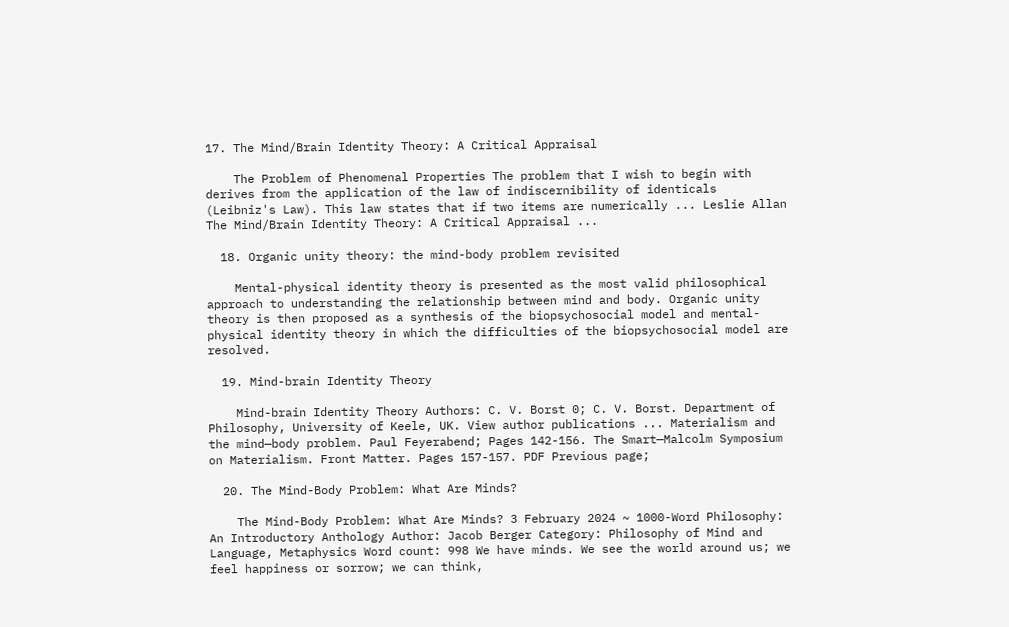17. The Mind/Brain Identity Theory: A Critical Appraisal

    The Problem of Phenomenal Properties The problem that I wish to begin with derives from the application of the law of indiscernibility of identicals (Leibniz's Law). This law states that if two items are numerically ... Leslie Allan The Mind/Brain Identity Theory: A Critical Appraisal ...

  18. Organic unity theory: the mind-body problem revisited

    Mental-physical identity theory is presented as the most valid philosophical approach to understanding the relationship between mind and body. Organic unity theory is then proposed as a synthesis of the biopsychosocial model and mental-physical identity theory in which the difficulties of the biopsychosocial model are resolved.

  19. Mind-brain Identity Theory

    Mind-brain Identity Theory Authors: C. V. Borst 0; C. V. Borst. Department of Philosophy, University of Keele, UK. View author publications ... Materialism and the mind—body problem. Paul Feyerabend; Pages 142-156. The Smart—Malcolm Symposium on Materialism. Front Matter. Pages 157-157. PDF Previous page;

  20. The Mind-Body Problem: What Are Minds?

    The Mind-Body Problem: What Are Minds? 3 February 2024 ~ 1000-Word Philosophy: An Introductory Anthology Author: Jacob Berger Category: Philosophy of Mind and Language, Metaphysics Word count: 998 We have minds. We see the world around us; we feel happiness or sorrow; we can think,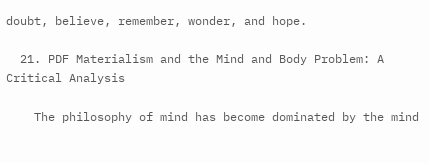doubt, believe, remember, wonder, and hope.

  21. PDF Materialism and the Mind and Body Problem: A Critical Analysis

    The philosophy of mind has become dominated by the mind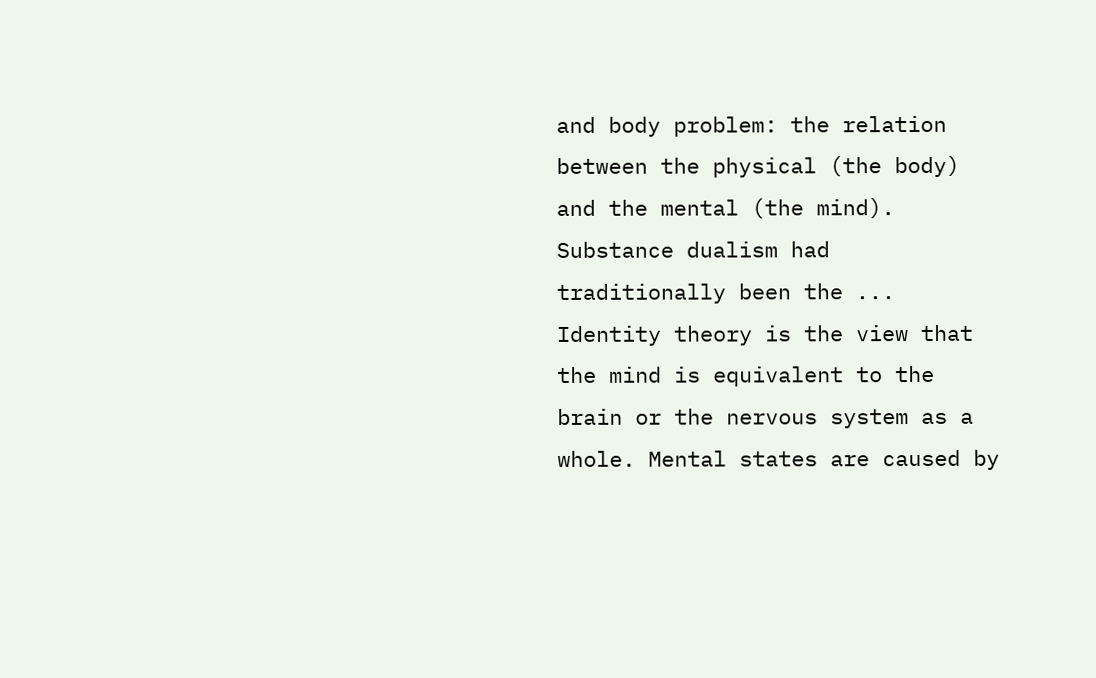and body problem: the relation between the physical (the body) and the mental (the mind). Substance dualism had traditionally been the ... Identity theory is the view that the mind is equivalent to the brain or the nervous system as a whole. Mental states are caused by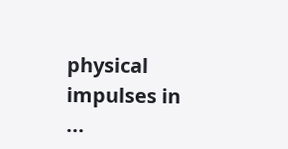physical impulses in ...